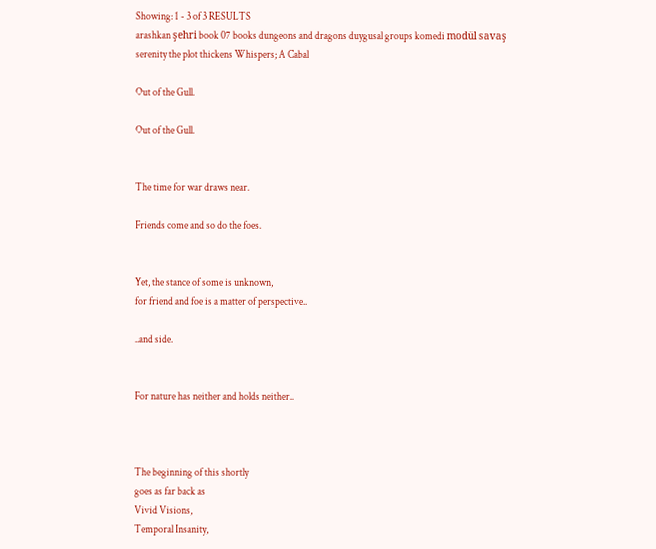Showing: 1 - 3 of 3 RESULTS
arashkan şehri book 07 books dungeons and dragons duygusal groups komedi modül savaş serenity the plot thickens Whispers; A Cabal

Out of the Gull.

Out of the Gull.


The time for war draws near.

Friends come and so do the foes.


Yet, the stance of some is unknown,
for friend and foe is a matter of perspective..

..and side.


For nature has neither and holds neither..



The beginning of this shortly
goes as far back as
Vivid Visions,
Temporal Insanity,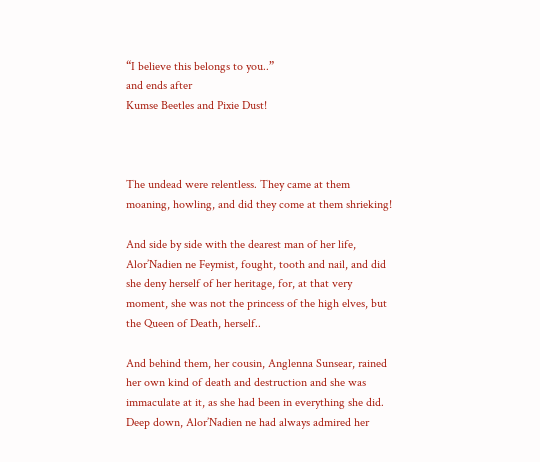“I believe this belongs to you..”
and ends after
Kumse Beetles and Pixie Dust!



The undead were relentless. They came at them moaning, howling, and did they come at them shrieking!

And side by side with the dearest man of her life, Alor’Nadien ne Feymist, fought, tooth and nail, and did she deny herself of her heritage, for, at that very moment, she was not the princess of the high elves, but the Queen of Death, herself..

And behind them, her cousin, Anglenna Sunsear, rained her own kind of death and destruction and she was immaculate at it, as she had been in everything she did. Deep down, Alor’Nadien ne had always admired her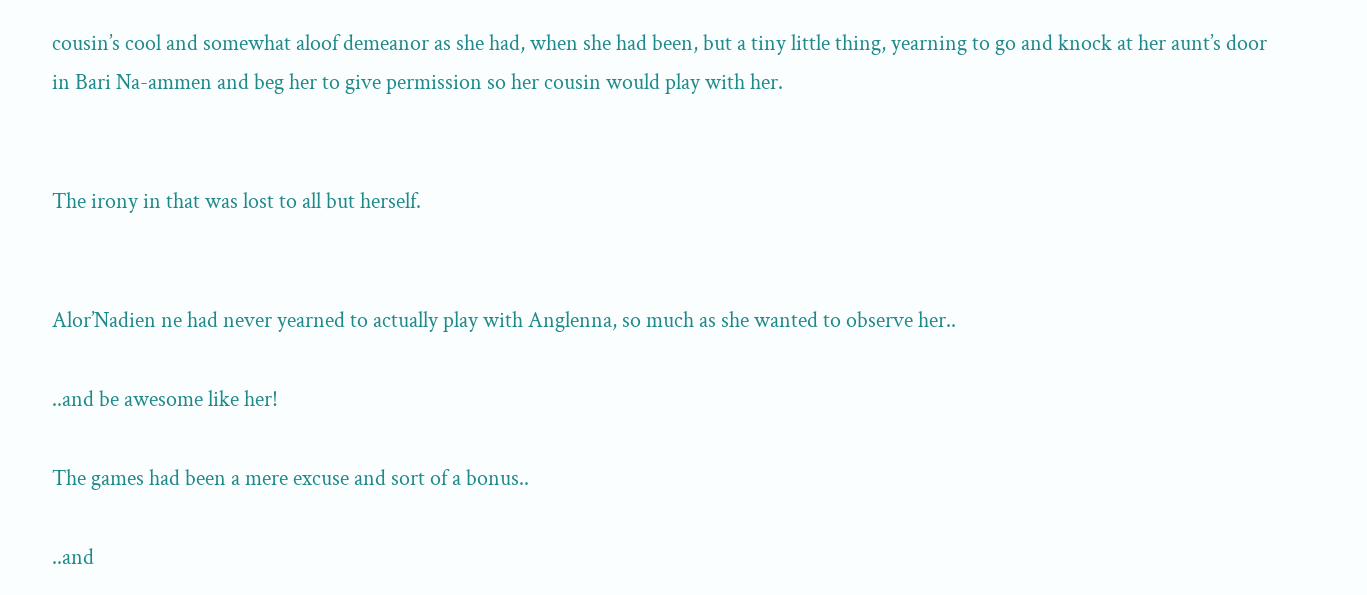cousin’s cool and somewhat aloof demeanor as she had, when she had been, but a tiny little thing, yearning to go and knock at her aunt’s door in Bari Na-ammen and beg her to give permission so her cousin would play with her.


The irony in that was lost to all but herself.


Alor’Nadien ne had never yearned to actually play with Anglenna, so much as she wanted to observe her..

..and be awesome like her!

The games had been a mere excuse and sort of a bonus..

..and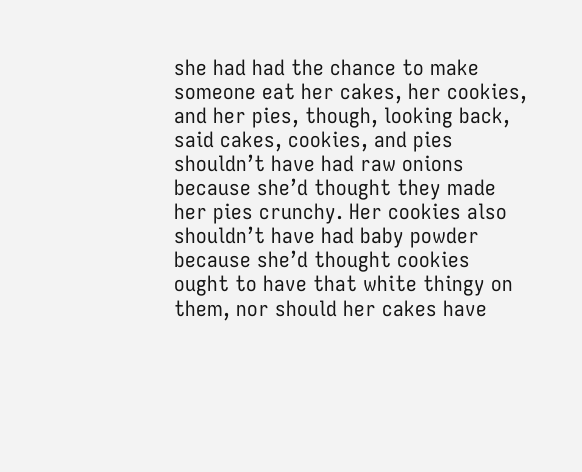she had had the chance to make someone eat her cakes, her cookies, and her pies, though, looking back, said cakes, cookies, and pies shouldn’t have had raw onions because she’d thought they made her pies crunchy. Her cookies also shouldn’t have had baby powder because she’d thought cookies ought to have that white thingy on them, nor should her cakes have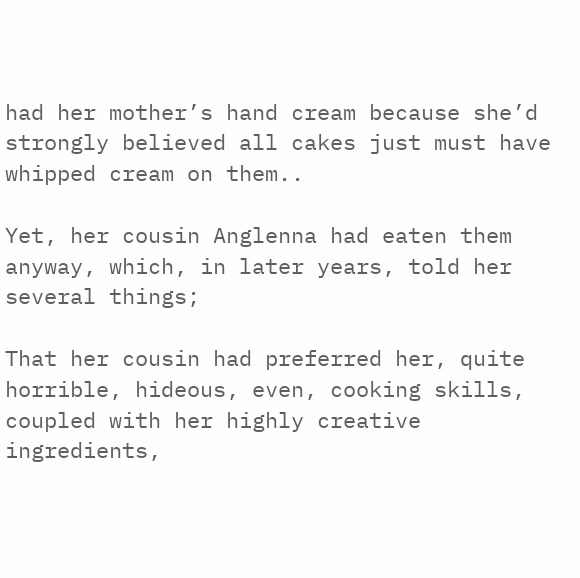had her mother’s hand cream because she’d strongly believed all cakes just must have whipped cream on them..

Yet, her cousin Anglenna had eaten them anyway, which, in later years, told her several things;

That her cousin had preferred her, quite horrible, hideous, even, cooking skills, coupled with her highly creative ingredients,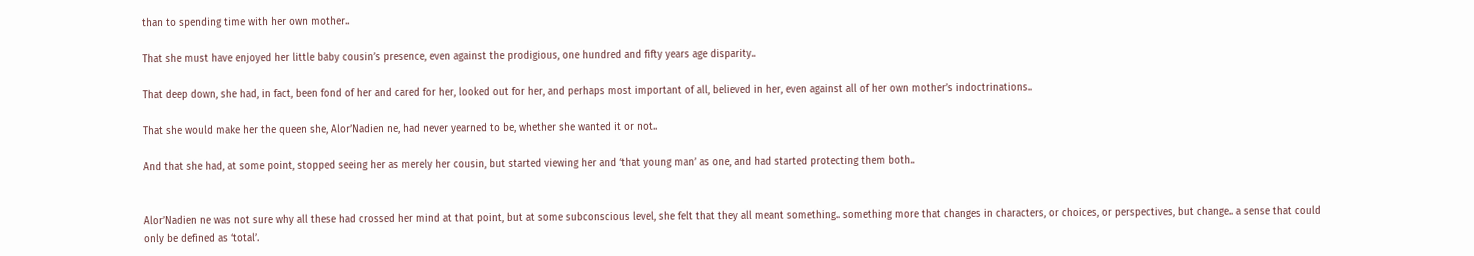than to spending time with her own mother..

That she must have enjoyed her little baby cousin’s presence, even against the prodigious, one hundred and fifty years age disparity..

That deep down, she had, in fact, been fond of her and cared for her, looked out for her, and perhaps most important of all, believed in her, even against all of her own mother’s indoctrinations..

That she would make her the queen she, Alor’Nadien ne, had never yearned to be, whether she wanted it or not..

And that she had, at some point, stopped seeing her as merely her cousin, but started viewing her and ‘that young man’ as one, and had started protecting them both..


Alor’Nadien ne was not sure why all these had crossed her mind at that point, but at some subconscious level, she felt that they all meant something.. something more that changes in characters, or choices, or perspectives, but change.. a sense that could only be defined as ‘total’.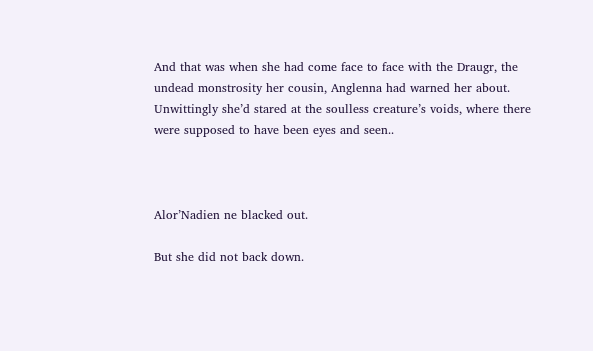And that was when she had come face to face with the Draugr, the undead monstrosity her cousin, Anglenna had warned her about. Unwittingly she’d stared at the soulless creature’s voids, where there were supposed to have been eyes and seen..



Alor’Nadien ne blacked out.

But she did not back down.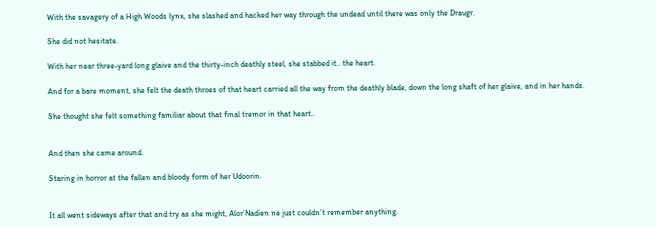With the savagery of a High Woods lynx, she slashed and hacked her way through the undead until there was only the Draugr.

She did not hesitate.

With her near three-yard long glaive and the thirty-inch deathly steel, she stabbed it.. the heart.

And for a bare moment, she felt the death throes of that heart carried all the way from the deathly blade, down the long shaft of her glaive, and in her hands.

She thought she felt something familiar about that final tremor in that heart..


And then she came around.

Staring in horror at the fallen and bloody form of her Udoorin.


It all went sideways after that and try as she might, Alor’Nadien ne just couldn’t remember anything.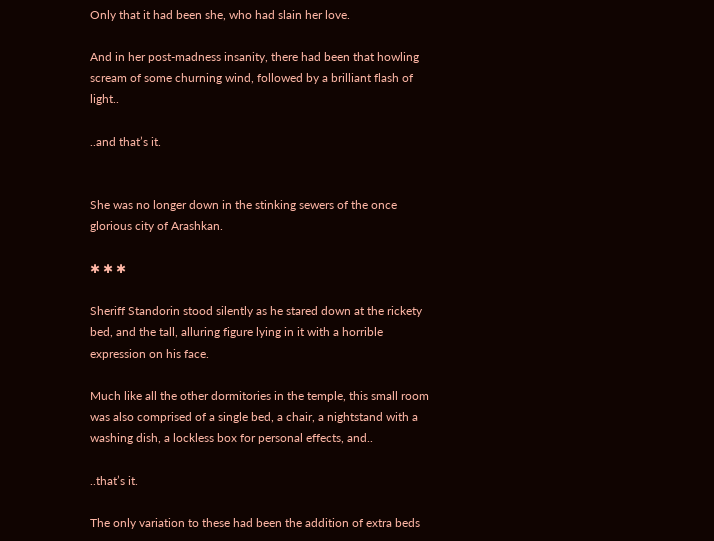Only that it had been she, who had slain her love.

And in her post-madness insanity, there had been that howling scream of some churning wind, followed by a brilliant flash of light..

..and that’s it.


She was no longer down in the stinking sewers of the once glorious city of Arashkan.

✱ ✱ ✱

Sheriff Standorin stood silently as he stared down at the rickety bed, and the tall, alluring figure lying in it with a horrible expression on his face.

Much like all the other dormitories in the temple, this small room was also comprised of a single bed, a chair, a nightstand with a washing dish, a lockless box for personal effects, and..

..that’s it.

The only variation to these had been the addition of extra beds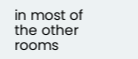in most of the other rooms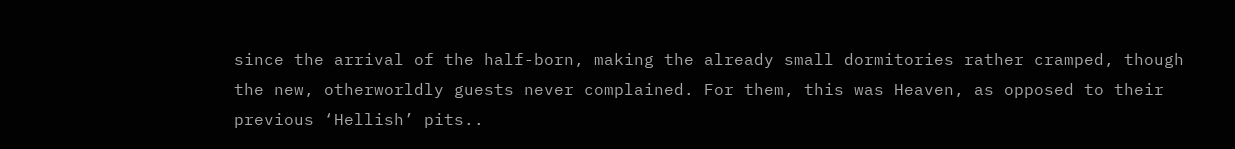since the arrival of the half-born, making the already small dormitories rather cramped, though the new, otherworldly guests never complained. For them, this was Heaven, as opposed to their previous ‘Hellish’ pits..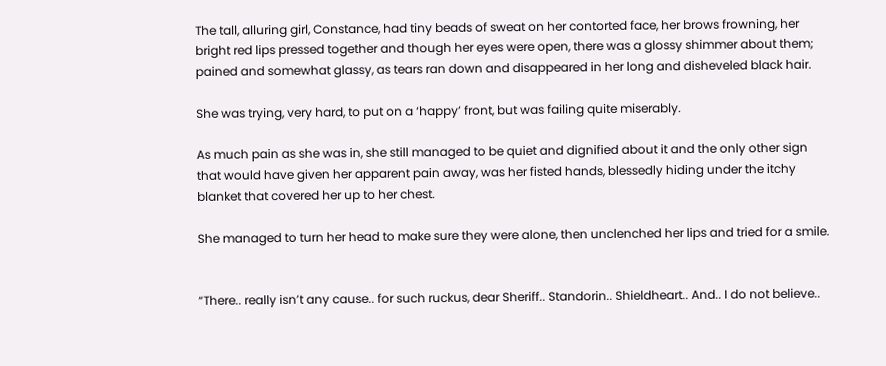The tall, alluring girl, Constance, had tiny beads of sweat on her contorted face, her brows frowning, her bright red lips pressed together and though her eyes were open, there was a glossy shimmer about them; pained and somewhat glassy, as tears ran down and disappeared in her long and disheveled black hair.

She was trying, very hard, to put on a ‘happy’ front, but was failing quite miserably.

As much pain as she was in, she still managed to be quiet and dignified about it and the only other sign that would have given her apparent pain away, was her fisted hands, blessedly hiding under the itchy blanket that covered her up to her chest.

She managed to turn her head to make sure they were alone, then unclenched her lips and tried for a smile.


“There.. really isn’t any cause.. for such ruckus, dear Sheriff.. Standorin.. Shieldheart.. And.. I do not believe..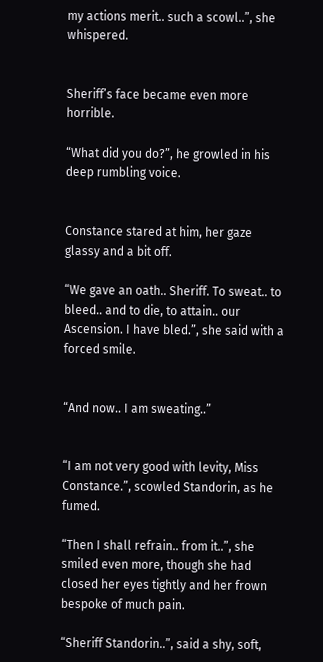my actions merit.. such a scowl..”, she whispered.


Sheriff’s face became even more horrible.

“What did you do?”, he growled in his deep rumbling voice.


Constance stared at him, her gaze glassy and a bit off.

“We gave an oath.. Sheriff. To sweat.. to bleed.. and to die, to attain.. our Ascension. I have bled.”, she said with a forced smile.


“And now.. I am sweating..”


“I am not very good with levity, Miss Constance.”, scowled Standorin, as he fumed.

“Then I shall refrain.. from it..”, she smiled even more, though she had closed her eyes tightly and her frown bespoke of much pain.

“Sheriff Standorin..”, said a shy, soft,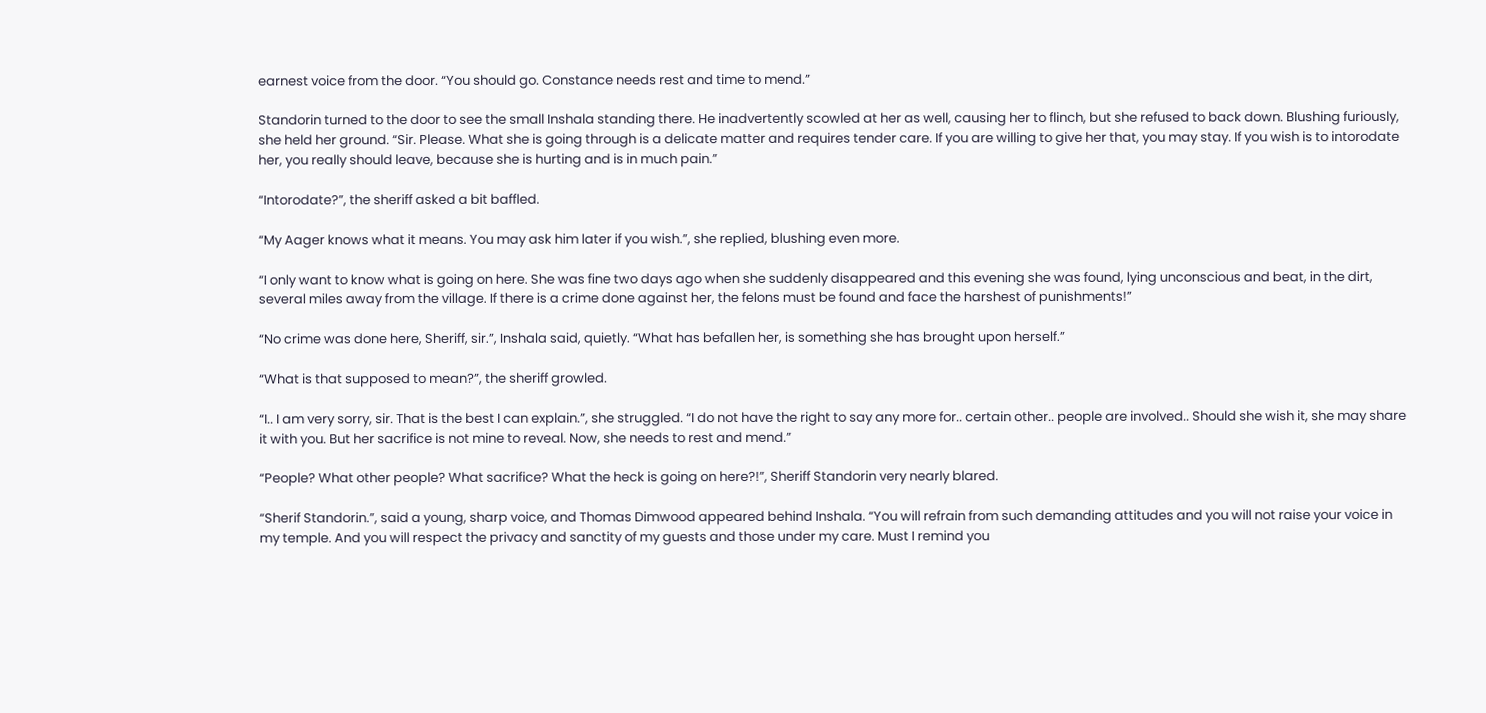earnest voice from the door. “You should go. Constance needs rest and time to mend.”

Standorin turned to the door to see the small Inshala standing there. He inadvertently scowled at her as well, causing her to flinch, but she refused to back down. Blushing furiously, she held her ground. “Sir. Please. What she is going through is a delicate matter and requires tender care. If you are willing to give her that, you may stay. If you wish is to intorodate her, you really should leave, because she is hurting and is in much pain.”

“Intorodate?”, the sheriff asked a bit baffled.

“My Aager knows what it means. You may ask him later if you wish.”, she replied, blushing even more.

“I only want to know what is going on here. She was fine two days ago when she suddenly disappeared and this evening she was found, lying unconscious and beat, in the dirt, several miles away from the village. If there is a crime done against her, the felons must be found and face the harshest of punishments!”

“No crime was done here, Sheriff, sir.”, Inshala said, quietly. “What has befallen her, is something she has brought upon herself.”

“What is that supposed to mean?”, the sheriff growled.

“I.. I am very sorry, sir. That is the best I can explain.”, she struggled. “I do not have the right to say any more for.. certain other.. people are involved.. Should she wish it, she may share it with you. But her sacrifice is not mine to reveal. Now, she needs to rest and mend.”

“People? What other people? What sacrifice? What the heck is going on here?!”, Sheriff Standorin very nearly blared.

“Sherif Standorin.”, said a young, sharp voice, and Thomas Dimwood appeared behind Inshala. “You will refrain from such demanding attitudes and you will not raise your voice in my temple. And you will respect the privacy and sanctity of my guests and those under my care. Must I remind you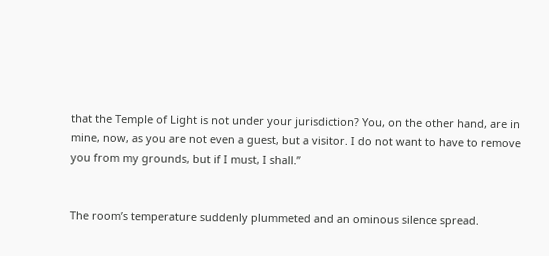that the Temple of Light is not under your jurisdiction? You, on the other hand, are in mine, now, as you are not even a guest, but a visitor. I do not want to have to remove you from my grounds, but if I must, I shall.”


The room’s temperature suddenly plummeted and an ominous silence spread.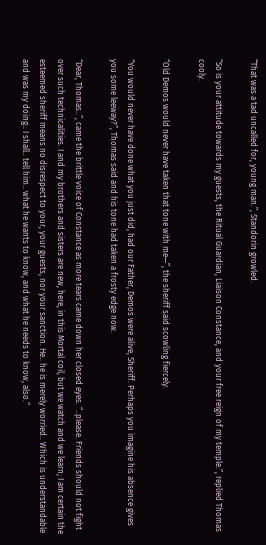“That was a tad uncalled for, young man.”, Standorin growled.

“So is your attitude towards my guests, the Ritual Guardian, Liaison Constance, and your free reign of my temple.”, replied Thomas cooly.

“Old Demos would never have taken that tone with me—”, the sheriff said scowling fiercely.

“You would never have done what you just did, had our Father, Demos were alive, Sheriff. Perhaps you imagine his absence gives you some leeway?”, Thomas said and his tone had taken a frosty edge now.

“Dear, Thomas..”, came the brittle voice of Constance as more tears came down her closed eyes. “..please. Friends should not fight over such technicalities. I and my brothers and sisters are new, here, in this Mortal coil, but we watch and we learn; I am certain the esteemed sheriff means no disrespect to your, your guests, nor your sanction. He.. he is merely worried.. Which is understandable and was my doing.. I shall.. tell him.. what he wants to know, and what he needs to know, also.”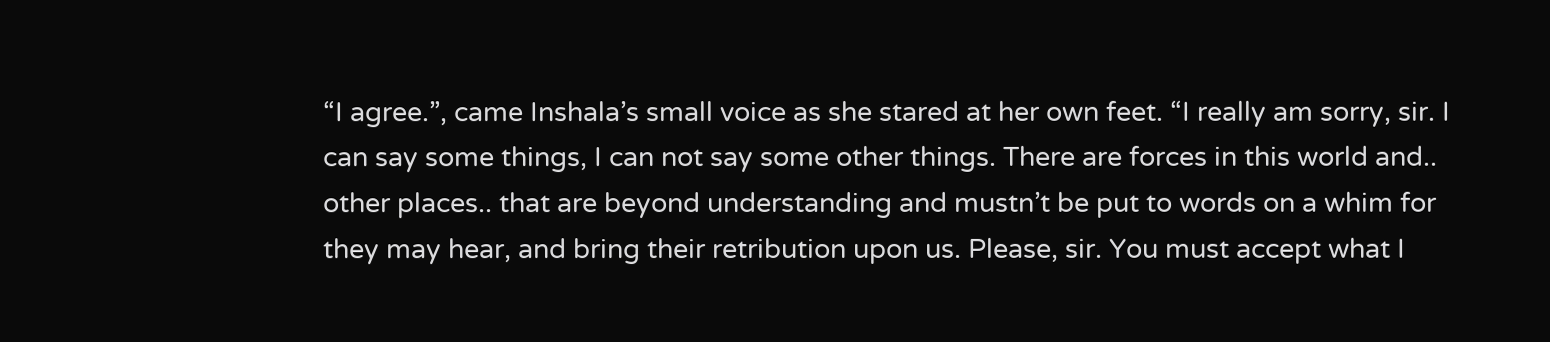“I agree.”, came Inshala’s small voice as she stared at her own feet. “I really am sorry, sir. I can say some things, I can not say some other things. There are forces in this world and.. other places.. that are beyond understanding and mustn’t be put to words on a whim for they may hear, and bring their retribution upon us. Please, sir. You must accept what I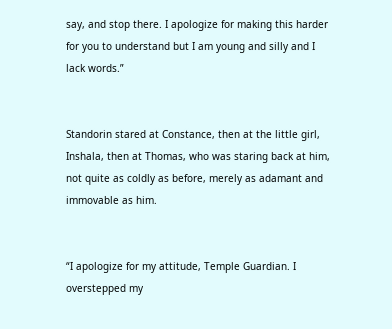say, and stop there. I apologize for making this harder for you to understand but I am young and silly and I lack words.”


Standorin stared at Constance, then at the little girl, Inshala, then at Thomas, who was staring back at him, not quite as coldly as before, merely as adamant and immovable as him.


“I apologize for my attitude, Temple Guardian. I overstepped my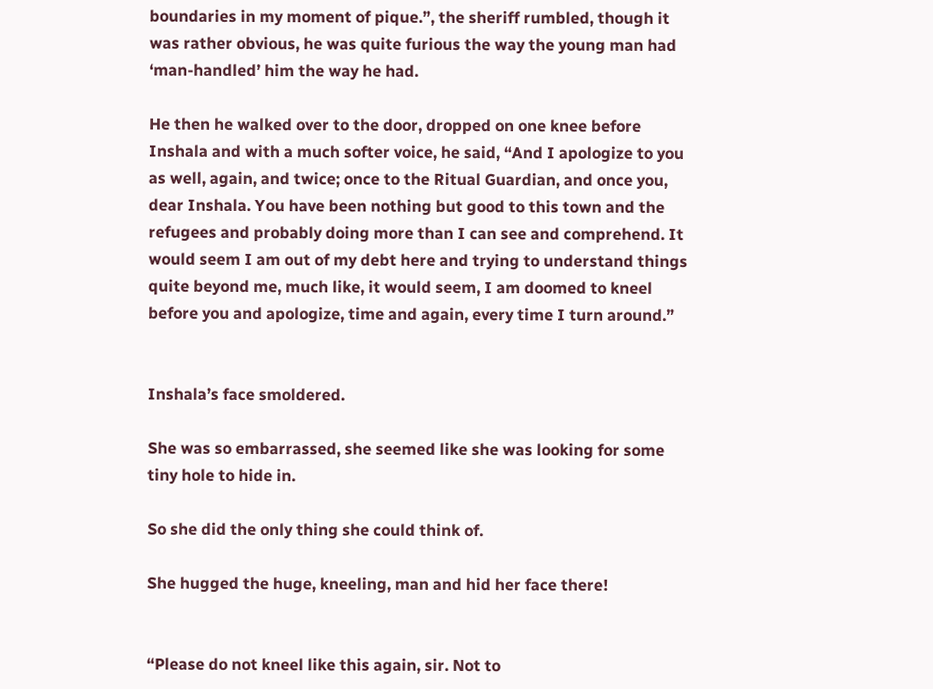boundaries in my moment of pique.”, the sheriff rumbled, though it was rather obvious, he was quite furious the way the young man had ‘man-handled’ him the way he had.

He then he walked over to the door, dropped on one knee before Inshala and with a much softer voice, he said, “And I apologize to you as well, again, and twice; once to the Ritual Guardian, and once you, dear Inshala. You have been nothing but good to this town and the refugees and probably doing more than I can see and comprehend. It would seem I am out of my debt here and trying to understand things quite beyond me, much like, it would seem, I am doomed to kneel before you and apologize, time and again, every time I turn around.”


Inshala’s face smoldered.

She was so embarrassed, she seemed like she was looking for some tiny hole to hide in.

So she did the only thing she could think of.

She hugged the huge, kneeling, man and hid her face there!


“Please do not kneel like this again, sir. Not to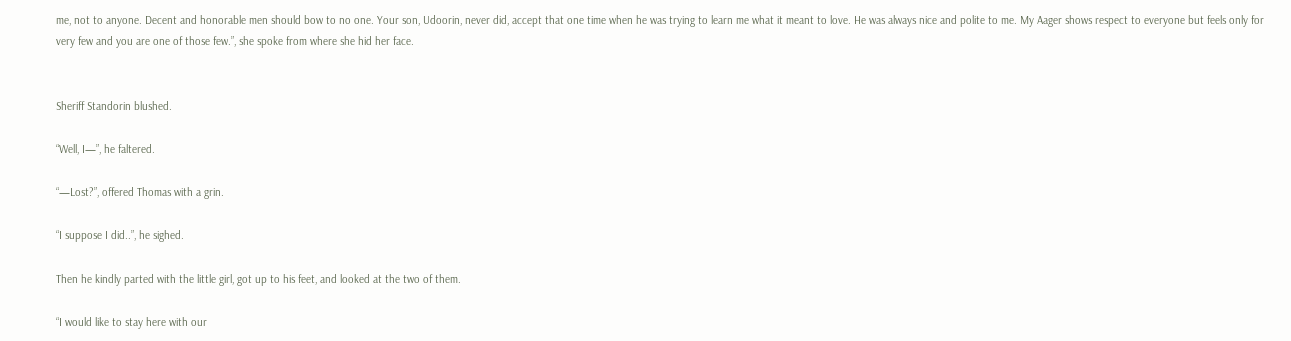me, not to anyone. Decent and honorable men should bow to no one. Your son, Udoorin, never did, accept that one time when he was trying to learn me what it meant to love. He was always nice and polite to me. My Aager shows respect to everyone but feels only for very few and you are one of those few.”, she spoke from where she hid her face.


Sheriff Standorin blushed.

“Well, I—”, he faltered.

“—Lost?”, offered Thomas with a grin.

“I suppose I did..”, he sighed.

Then he kindly parted with the little girl, got up to his feet, and looked at the two of them.

“I would like to stay here with our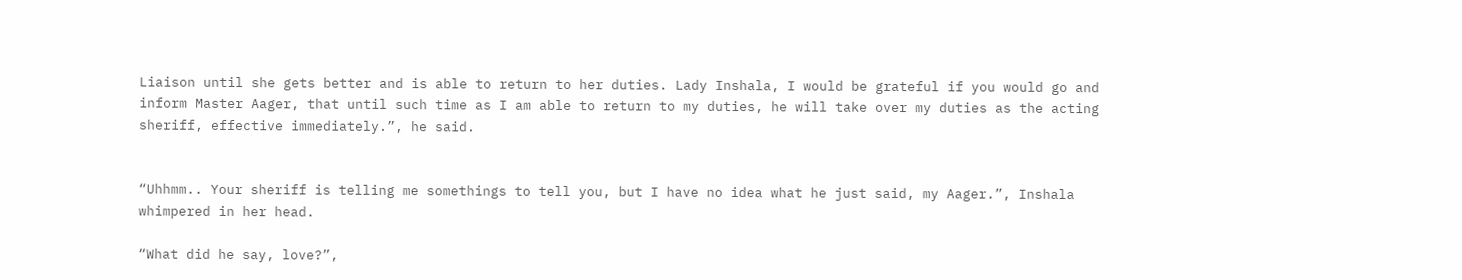Liaison until she gets better and is able to return to her duties. Lady Inshala, I would be grateful if you would go and inform Master Aager, that until such time as I am able to return to my duties, he will take over my duties as the acting sheriff, effective immediately.”, he said.


“Uhhmm.. Your sheriff is telling me somethings to tell you, but I have no idea what he just said, my Aager.”, Inshala whimpered in her head.

“What did he say, love?”,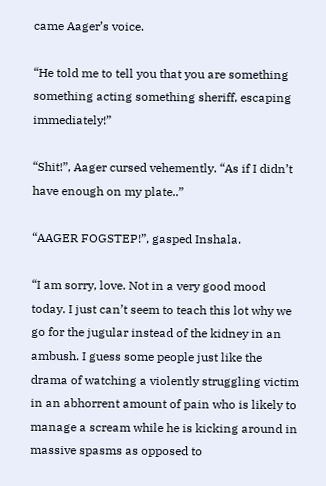came Aager’s voice.

“He told me to tell you that you are something something acting something sheriff, escaping immediately!”

“Shit!”, Aager cursed vehemently. “As if I didn’t have enough on my plate..”

“AAGER FOGSTEP!”, gasped Inshala.

“I am sorry, love. Not in a very good mood today. I just can’t seem to teach this lot why we go for the jugular instead of the kidney in an ambush. I guess some people just like the drama of watching a violently struggling victim in an abhorrent amount of pain who is likely to manage a scream while he is kicking around in massive spasms as opposed to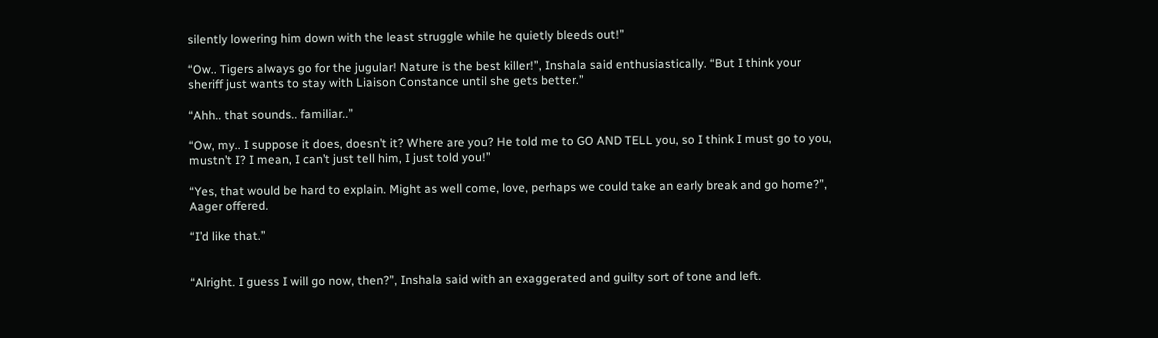silently lowering him down with the least struggle while he quietly bleeds out!”

“Ow.. Tigers always go for the jugular! Nature is the best killer!”, Inshala said enthusiastically. “But I think your sheriff just wants to stay with Liaison Constance until she gets better.”

“Ahh.. that sounds.. familiar..”

“Ow, my.. I suppose it does, doesn’t it? Where are you? He told me to GO AND TELL you, so I think I must go to you, mustn’t I? I mean, I can’t just tell him, I just told you!”

“Yes, that would be hard to explain. Might as well come, love, perhaps we could take an early break and go home?”, Aager offered.

“I’d like that.”


“Alright. I guess I will go now, then?”, Inshala said with an exaggerated and guilty sort of tone and left.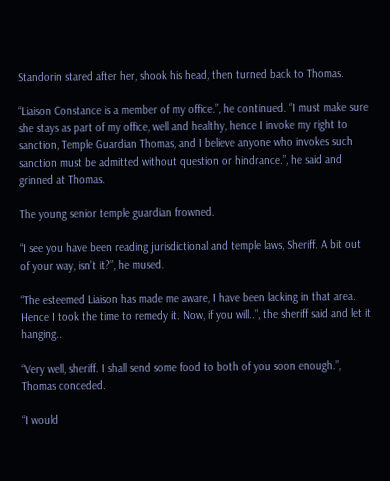Standorin stared after her, shook his head, then turned back to Thomas.

“Liaison Constance is a member of my office.”, he continued. “I must make sure she stays as part of my office, well and healthy, hence I invoke my right to sanction, Temple Guardian Thomas, and I believe anyone who invokes such sanction must be admitted without question or hindrance.”, he said and grinned at Thomas.

The young senior temple guardian frowned.

“I see you have been reading jurisdictional and temple laws, Sheriff. A bit out of your way, isn’t it?”, he mused.

“The esteemed Liaison has made me aware, I have been lacking in that area. Hence I took the time to remedy it. Now, if you will..”, the sheriff said and let it hanging..

“Very well, sheriff. I shall send some food to both of you soon enough.”, Thomas conceded.

“I would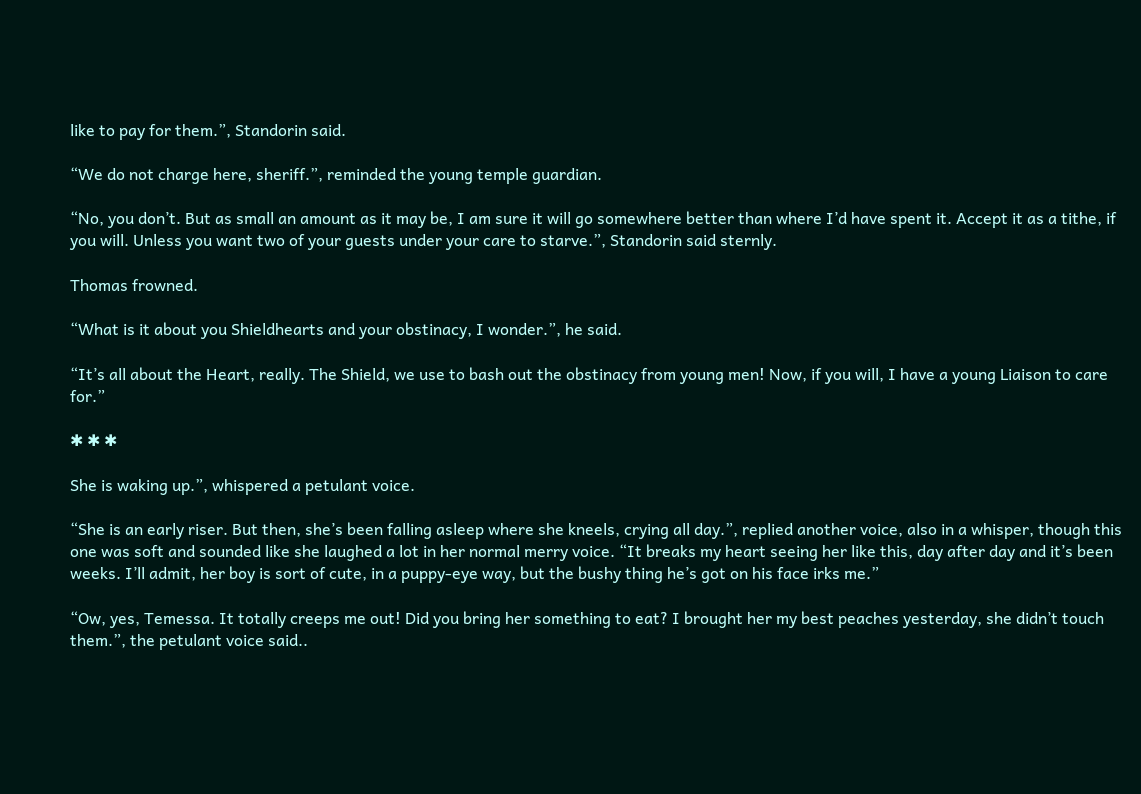like to pay for them.”, Standorin said.

“We do not charge here, sheriff.”, reminded the young temple guardian.

“No, you don’t. But as small an amount as it may be, I am sure it will go somewhere better than where I’d have spent it. Accept it as a tithe, if you will. Unless you want two of your guests under your care to starve.”, Standorin said sternly.

Thomas frowned.

“What is it about you Shieldhearts and your obstinacy, I wonder.”, he said.

“It’s all about the Heart, really. The Shield, we use to bash out the obstinacy from young men! Now, if you will, I have a young Liaison to care for.”

✱ ✱ ✱

She is waking up.”, whispered a petulant voice.

“She is an early riser. But then, she’s been falling asleep where she kneels, crying all day.”, replied another voice, also in a whisper, though this one was soft and sounded like she laughed a lot in her normal merry voice. “It breaks my heart seeing her like this, day after day and it’s been weeks. I’ll admit, her boy is sort of cute, in a puppy-eye way, but the bushy thing he’s got on his face irks me.”

“Ow, yes, Temessa. It totally creeps me out! Did you bring her something to eat? I brought her my best peaches yesterday, she didn’t touch them.”, the petulant voice said..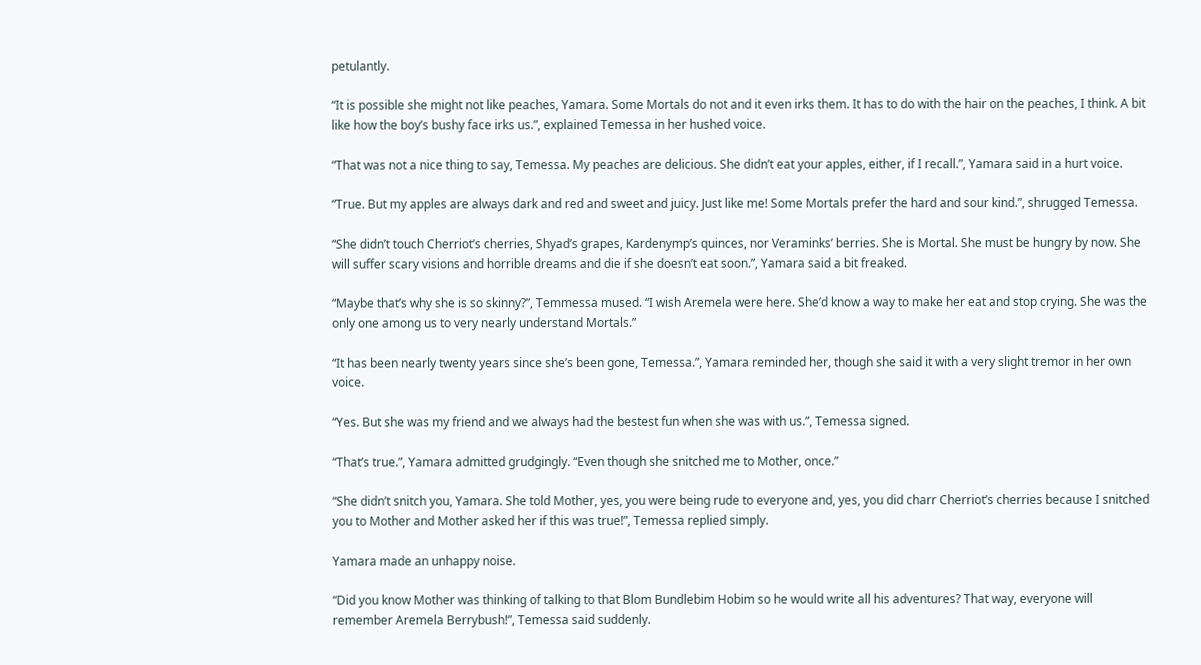petulantly.

“It is possible she might not like peaches, Yamara. Some Mortals do not and it even irks them. It has to do with the hair on the peaches, I think. A bit like how the boy’s bushy face irks us.”, explained Temessa in her hushed voice.

“That was not a nice thing to say, Temessa. My peaches are delicious. She didn’t eat your apples, either, if I recall.”, Yamara said in a hurt voice.

“True. But my apples are always dark and red and sweet and juicy. Just like me! Some Mortals prefer the hard and sour kind.”, shrugged Temessa.

“She didn’t touch Cherriot’s cherries, Shyad’s grapes, Kardenymp’s quinces, nor Veraminks’ berries. She is Mortal. She must be hungry by now. She will suffer scary visions and horrible dreams and die if she doesn’t eat soon.”, Yamara said a bit freaked.

“Maybe that’s why she is so skinny?”, Temmessa mused. “I wish Aremela were here. She’d know a way to make her eat and stop crying. She was the only one among us to very nearly understand Mortals.”

“It has been nearly twenty years since she’s been gone, Temessa.”, Yamara reminded her, though she said it with a very slight tremor in her own voice.

“Yes. But she was my friend and we always had the bestest fun when she was with us.”, Temessa signed.

“That’s true.”, Yamara admitted grudgingly. “Even though she snitched me to Mother, once.”

“She didn’t snitch you, Yamara. She told Mother, yes, you were being rude to everyone and, yes, you did charr Cherriot’s cherries because I snitched you to Mother and Mother asked her if this was true!”, Temessa replied simply.

Yamara made an unhappy noise.

“Did you know Mother was thinking of talking to that Blom Bundlebim Hobim so he would write all his adventures? That way, everyone will remember Aremela Berrybush!”, Temessa said suddenly.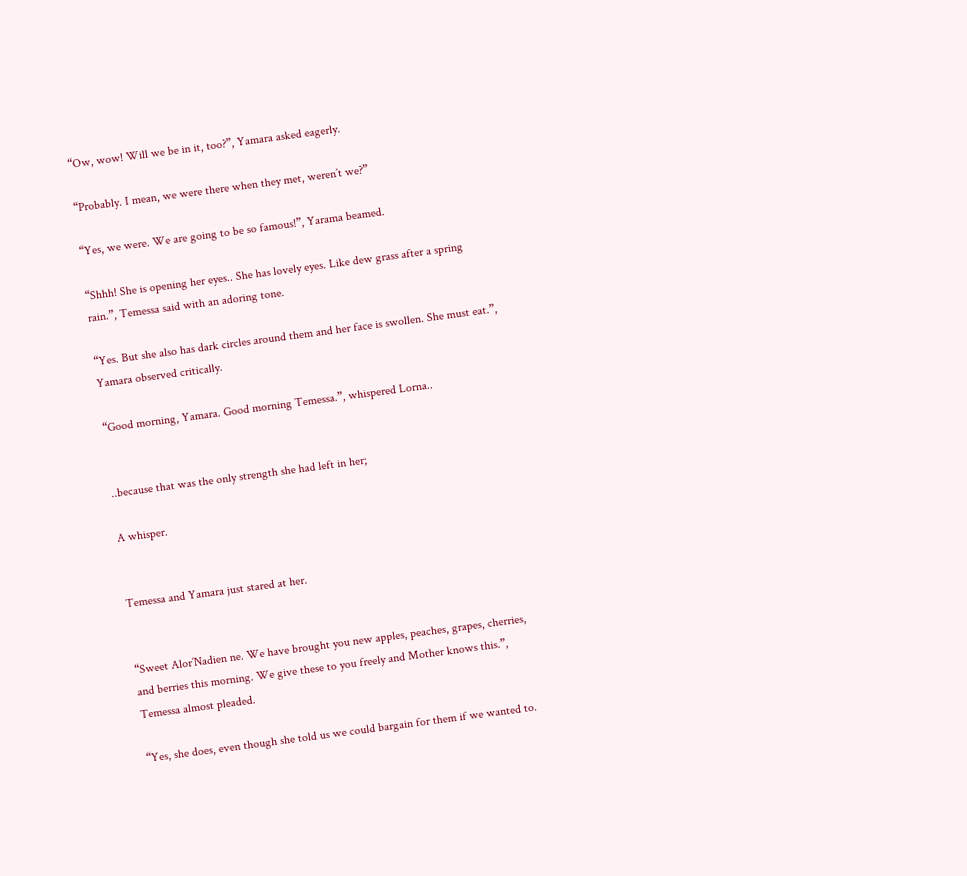“Ow, wow! Will we be in it, too?”, Yamara asked eagerly.

“Probably. I mean, we were there when they met, weren’t we?”

“Yes, we were. We are going to be so famous!”, Yarama beamed.

“Shhh! She is opening her eyes.. She has lovely eyes. Like dew grass after a spring rain.”, Temessa said with an adoring tone.

“Yes. But she also has dark circles around them and her face is swollen. She must eat.”, Yamara observed critically.

“Good morning, Yamara. Good morning Temessa.”, whispered Lorna..


..because that was the only strength she had left in her;

A whisper.


Temessa and Yamara just stared at her.


“Sweet Alor’Nadien ne. We have brought you new apples, peaches, grapes, cherries, and berries this morning. We give these to you freely and Mother knows this.”, Temessa almost pleaded.

“Yes, she does, even though she told us we could bargain for them if we wanted to.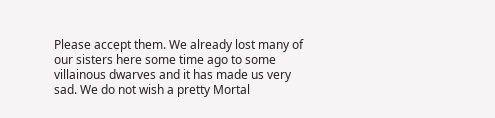Please accept them. We already lost many of our sisters here some time ago to some villainous dwarves and it has made us very sad. We do not wish a pretty Mortal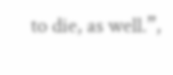to die, as well.”,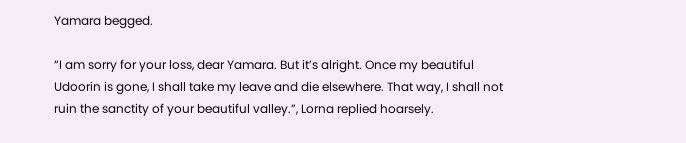Yamara begged.

“I am sorry for your loss, dear Yamara. But it’s alright. Once my beautiful Udoorin is gone, I shall take my leave and die elsewhere. That way, I shall not ruin the sanctity of your beautiful valley.”, Lorna replied hoarsely.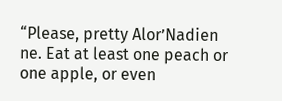“Please, pretty Alor’Nadien ne. Eat at least one peach or one apple, or even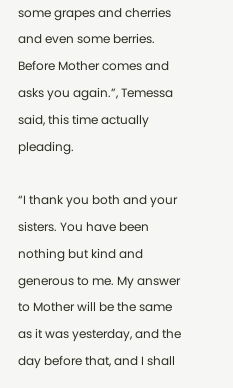some grapes and cherries and even some berries. Before Mother comes and asks you again.”, Temessa said, this time actually pleading.

“I thank you both and your sisters. You have been nothing but kind and generous to me. My answer to Mother will be the same as it was yesterday, and the day before that, and I shall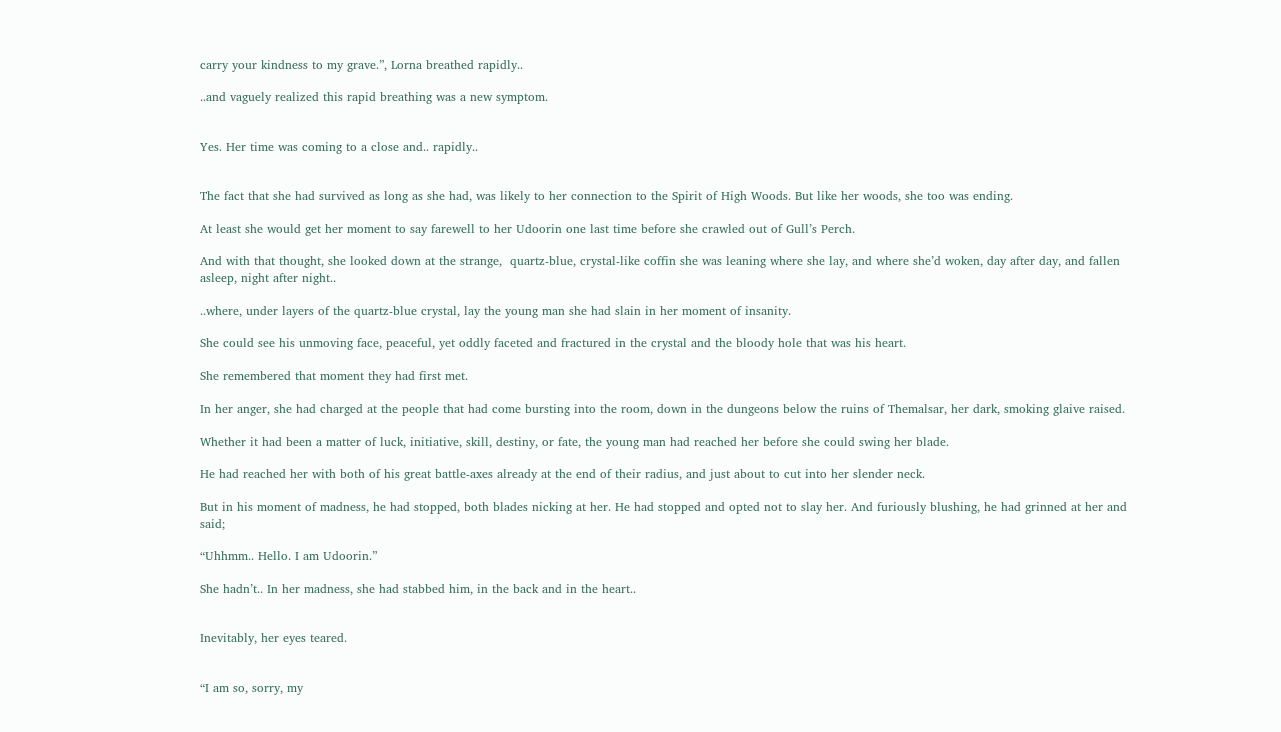carry your kindness to my grave.”, Lorna breathed rapidly..

..and vaguely realized this rapid breathing was a new symptom.


Yes. Her time was coming to a close and.. rapidly..


The fact that she had survived as long as she had, was likely to her connection to the Spirit of High Woods. But like her woods, she too was ending.

At least she would get her moment to say farewell to her Udoorin one last time before she crawled out of Gull’s Perch.

And with that thought, she looked down at the strange,  quartz-blue, crystal-like coffin she was leaning where she lay, and where she’d woken, day after day, and fallen asleep, night after night..

..where, under layers of the quartz-blue crystal, lay the young man she had slain in her moment of insanity.

She could see his unmoving face, peaceful, yet oddly faceted and fractured in the crystal and the bloody hole that was his heart.

She remembered that moment they had first met.

In her anger, she had charged at the people that had come bursting into the room, down in the dungeons below the ruins of Themalsar, her dark, smoking glaive raised.

Whether it had been a matter of luck, initiative, skill, destiny, or fate, the young man had reached her before she could swing her blade.

He had reached her with both of his great battle-axes already at the end of their radius, and just about to cut into her slender neck.

But in his moment of madness, he had stopped, both blades nicking at her. He had stopped and opted not to slay her. And furiously blushing, he had grinned at her and said;

“Uhhmm.. Hello. I am Udoorin.”

She hadn’t.. In her madness, she had stabbed him, in the back and in the heart..


Inevitably, her eyes teared.


“I am so, sorry, my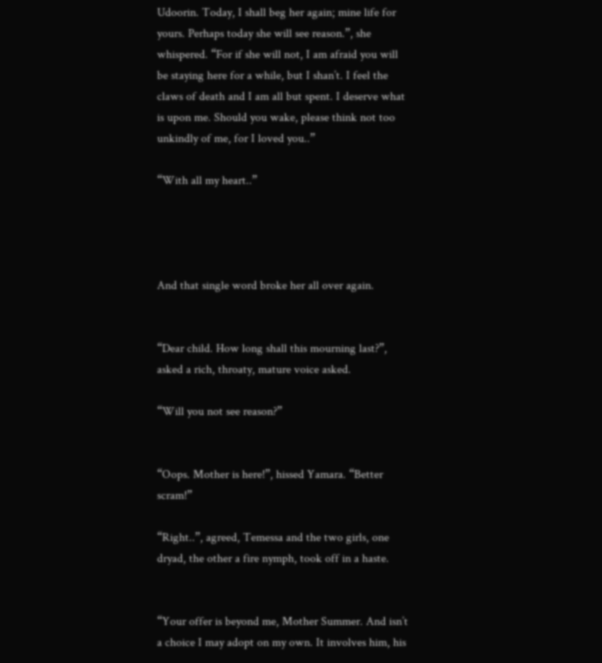Udoorin. Today, I shall beg her again; mine life for yours. Perhaps today she will see reason.”, she whispered. “For if she will not, I am afraid you will be staying here for a while, but I shan’t. I feel the claws of death and I am all but spent. I deserve what is upon me. Should you wake, please think not too unkindly of me, for I loved you..”

“With all my heart..”




And that single word broke her all over again.


“Dear child. How long shall this mourning last?”, asked a rich, throaty, mature voice asked.

“Will you not see reason?”


“Oops. Mother is here!”, hissed Yamara. “Better scram!”

“Right..”, agreed, Temessa and the two girls, one dryad, the other a fire nymph, took off in a haste.


“Your offer is beyond me, Mother Summer. And isn’t a choice I may adopt on my own. It involves him, his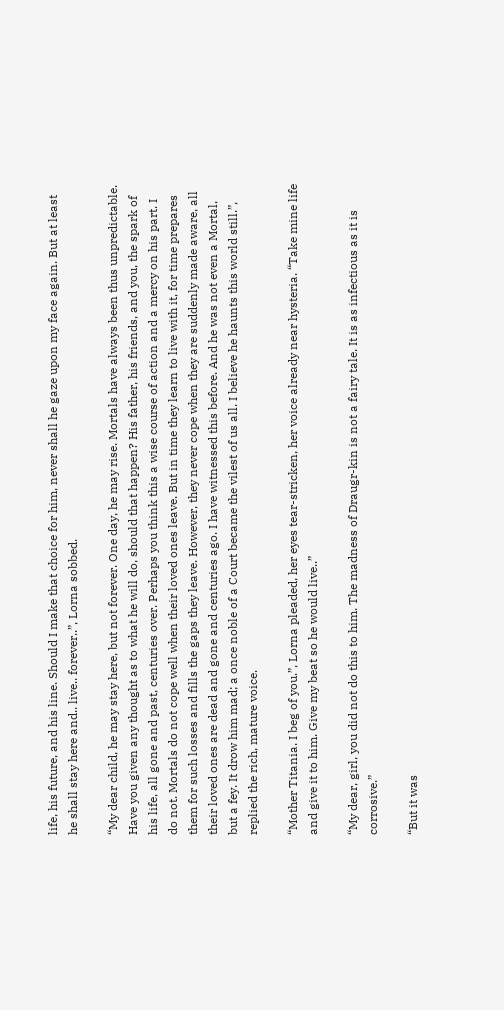life, his future, and his line. Should I make that choice for him, never shall he gaze upon my face again. But at least he shall stay here and.. live.. forever..”, Lorna sobbed.

“My dear child, he may stay here, but not forever. One day, he may rise. Mortals have always been thus unpredictable. Have you given any thought as to what he will do, should that happen? His father, his friends, and you, the spark of his life, all gone and past, centuries over. Perhaps you think this a wise course of action and a mercy on his part. I do not. Mortals do not cope well when their loved ones leave. But in time they learn to live with it, for time prepares them for such losses and fills the gaps they leave. However, they never cope when they are suddenly made aware, all their loved ones are dead and gone and centuries ago. I have witnessed this before. And he was not even a Mortal, but a fey. It drow him mad; a once noble of a Court became the vilest of us all. I believe he haunts this world still.”, replied the rich, mature voice.

“Mother Titania. I beg of you.”, Lorna pleaded, her eyes tear-stricken, her voice already near hysteria. “Take mine life and give it to him. Give my beat so he would live..”

“My dear, girl, you did not do this to him. The madness of Draugr-kin is not a fairy tale. It is as infectious as it is corrosive.”

“But it was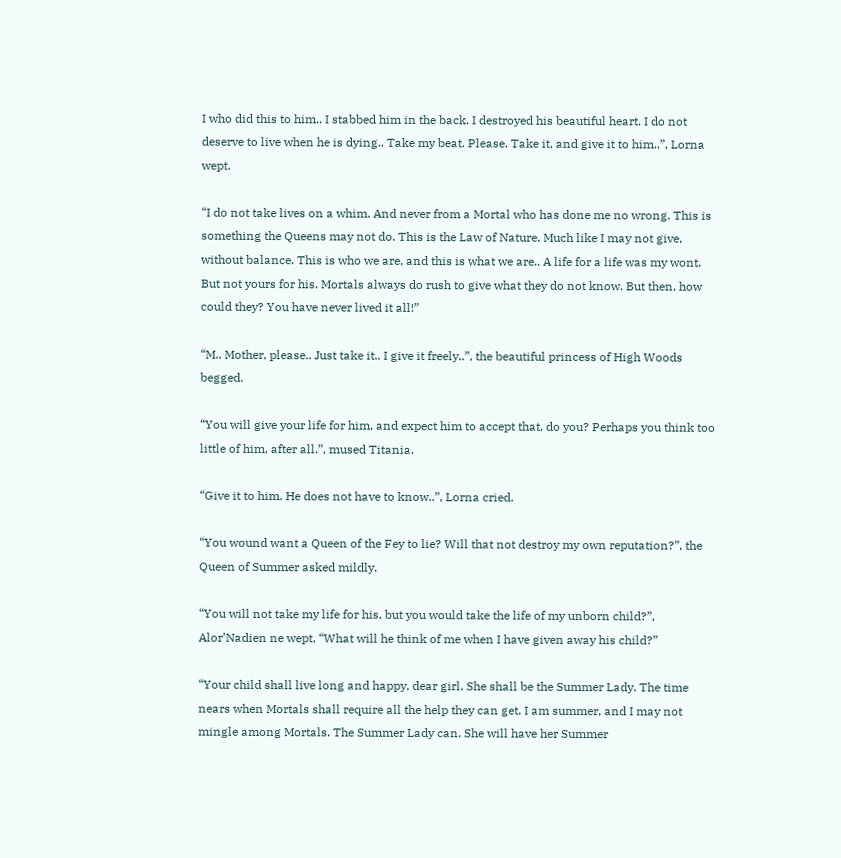I who did this to him.. I stabbed him in the back. I destroyed his beautiful heart. I do not deserve to live when he is dying.. Take my beat. Please. Take it, and give it to him..”, Lorna wept.

“I do not take lives on a whim. And never from a Mortal who has done me no wrong. This is something the Queens may not do. This is the Law of Nature. Much like I may not give, without balance. This is who we are, and this is what we are.. A life for a life was my wont. But not yours for his. Mortals always do rush to give what they do not know. But then, how could they? You have never lived it all!”

“M.. Mother, please.. Just take it.. I give it freely..”, the beautiful princess of High Woods begged.

“You will give your life for him, and expect him to accept that, do you? Perhaps you think too little of him, after all.”, mused Titania.

“Give it to him. He does not have to know..”, Lorna cried.

“You wound want a Queen of the Fey to lie? Will that not destroy my own reputation?”, the Queen of Summer asked mildly.

“You will not take my life for his, but you would take the life of my unborn child?”, Alor’Nadien ne wept. “What will he think of me when I have given away his child?”

“Your child shall live long and happy, dear girl. She shall be the Summer Lady. The time nears when Mortals shall require all the help they can get. I am summer, and I may not mingle among Mortals. The Summer Lady can. She will have her Summer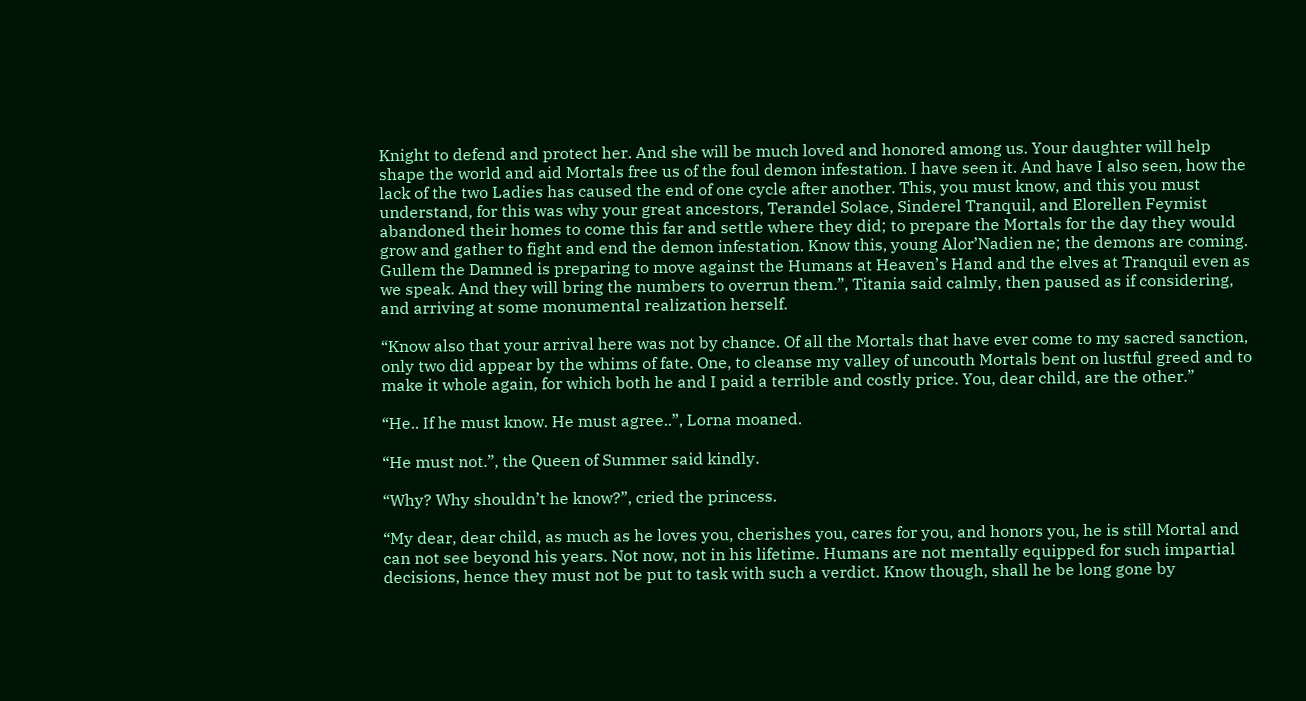Knight to defend and protect her. And she will be much loved and honored among us. Your daughter will help shape the world and aid Mortals free us of the foul demon infestation. I have seen it. And have I also seen, how the lack of the two Ladies has caused the end of one cycle after another. This, you must know, and this you must understand, for this was why your great ancestors, Terandel Solace, Sinderel Tranquil, and Elorellen Feymist abandoned their homes to come this far and settle where they did; to prepare the Mortals for the day they would grow and gather to fight and end the demon infestation. Know this, young Alor’Nadien ne; the demons are coming. Gullem the Damned is preparing to move against the Humans at Heaven’s Hand and the elves at Tranquil even as we speak. And they will bring the numbers to overrun them.”, Titania said calmly, then paused as if considering, and arriving at some monumental realization herself.

“Know also that your arrival here was not by chance. Of all the Mortals that have ever come to my sacred sanction, only two did appear by the whims of fate. One, to cleanse my valley of uncouth Mortals bent on lustful greed and to make it whole again, for which both he and I paid a terrible and costly price. You, dear child, are the other.”

“He.. If he must know. He must agree..”, Lorna moaned.

“He must not.”, the Queen of Summer said kindly.

“Why? Why shouldn’t he know?”, cried the princess.

“My dear, dear child, as much as he loves you, cherishes you, cares for you, and honors you, he is still Mortal and can not see beyond his years. Not now, not in his lifetime. Humans are not mentally equipped for such impartial decisions, hence they must not be put to task with such a verdict. Know though, shall he be long gone by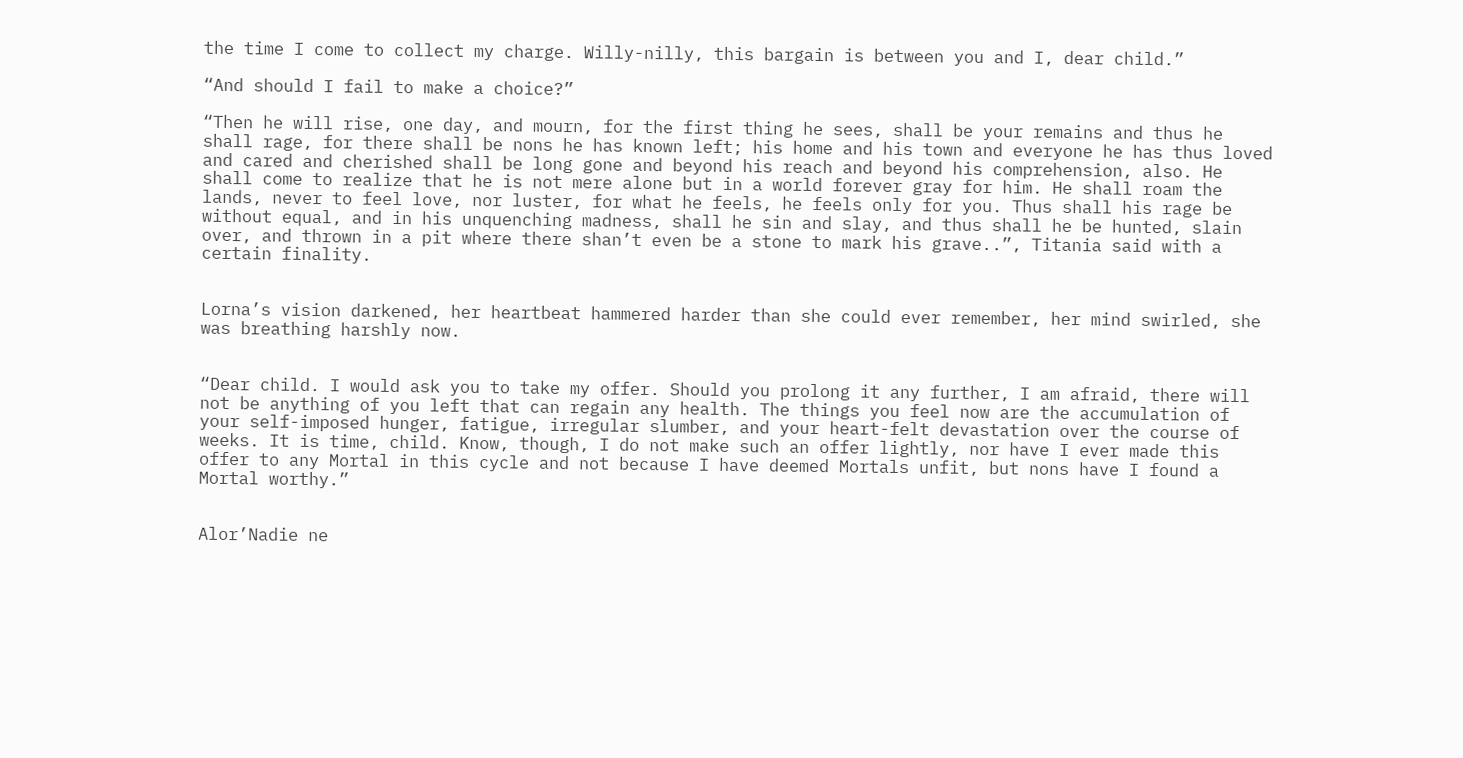the time I come to collect my charge. Willy-nilly, this bargain is between you and I, dear child.”

“And should I fail to make a choice?”

“Then he will rise, one day, and mourn, for the first thing he sees, shall be your remains and thus he shall rage, for there shall be nons he has known left; his home and his town and everyone he has thus loved and cared and cherished shall be long gone and beyond his reach and beyond his comprehension, also. He shall come to realize that he is not mere alone but in a world forever gray for him. He shall roam the lands, never to feel love, nor luster, for what he feels, he feels only for you. Thus shall his rage be without equal, and in his unquenching madness, shall he sin and slay, and thus shall he be hunted, slain over, and thrown in a pit where there shan’t even be a stone to mark his grave..”, Titania said with a certain finality.


Lorna’s vision darkened, her heartbeat hammered harder than she could ever remember, her mind swirled, she was breathing harshly now.


“Dear child. I would ask you to take my offer. Should you prolong it any further, I am afraid, there will not be anything of you left that can regain any health. The things you feel now are the accumulation of your self-imposed hunger, fatigue, irregular slumber, and your heart-felt devastation over the course of weeks. It is time, child. Know, though, I do not make such an offer lightly, nor have I ever made this offer to any Mortal in this cycle and not because I have deemed Mortals unfit, but nons have I found a Mortal worthy.”


Alor’Nadie ne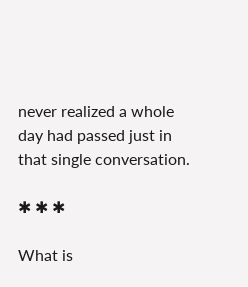never realized a whole day had passed just in that single conversation.

✱ ✱ ✱

What is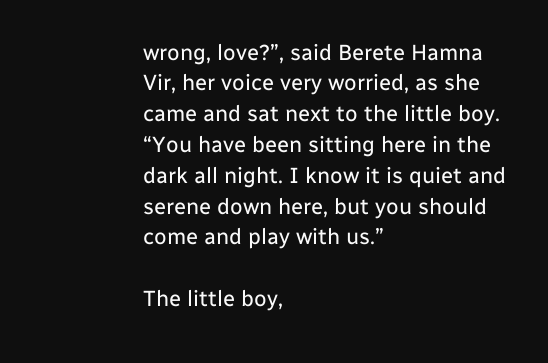wrong, love?”, said Berete Hamna Vir, her voice very worried, as she came and sat next to the little boy. “You have been sitting here in the dark all night. I know it is quiet and serene down here, but you should come and play with us.”

The little boy,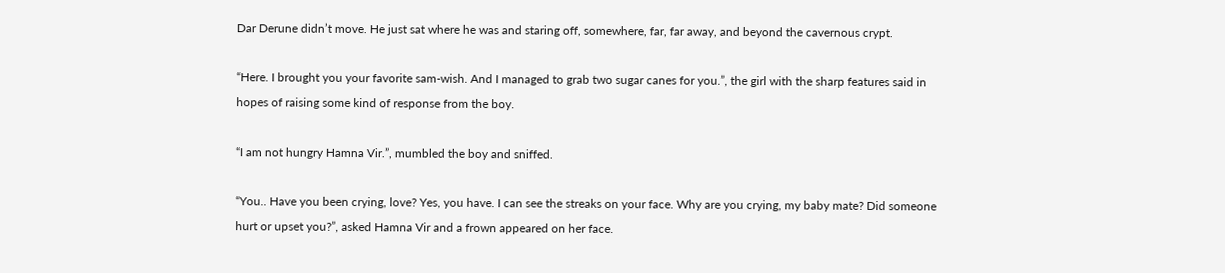Dar Derune didn’t move. He just sat where he was and staring off, somewhere, far, far away, and beyond the cavernous crypt.

“Here. I brought you your favorite sam-wish. And I managed to grab two sugar canes for you.”, the girl with the sharp features said in hopes of raising some kind of response from the boy.

“I am not hungry Hamna Vir.”, mumbled the boy and sniffed.

“You.. Have you been crying, love? Yes, you have. I can see the streaks on your face. Why are you crying, my baby mate? Did someone hurt or upset you?”, asked Hamna Vir and a frown appeared on her face.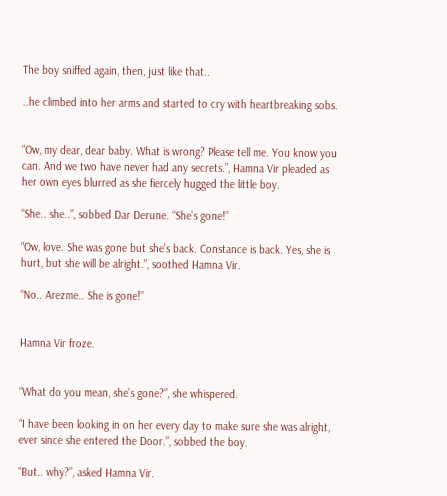The boy sniffed again, then, just like that..

..he climbed into her arms and started to cry with heartbreaking sobs.


“Ow, my dear, dear baby. What is wrong? Please tell me. You know you can. And we two have never had any secrets.”, Hamna Vir pleaded as her own eyes blurred as she fiercely hugged the little boy.

“She.. she..”, sobbed Dar Derune. “She’s gone!”

“Ow, love. She was gone but she’s back. Constance is back. Yes, she is hurt, but she will be alright.”, soothed Hamna Vir.

“No.. Arezme.. She is gone!”


Hamna Vir froze.


“What do you mean, she’s gone?”, she whispered.

“I have been looking in on her every day to make sure she was alright, ever since she entered the Door.”, sobbed the boy.

“But.. why?”, asked Hamna Vir.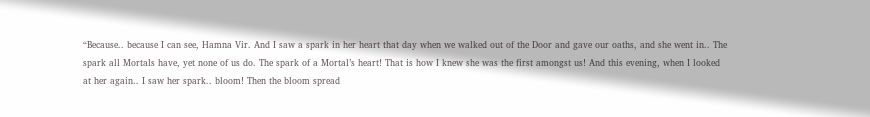“Because.. because I can see, Hamna Vir. And I saw a spark in her heart that day when we walked out of the Door and gave our oaths, and she went in.. The spark all Mortals have, yet none of us do. The spark of a Mortal’s heart! That is how I knew she was the first amongst us! And this evening, when I looked at her again.. I saw her spark.. bloom! Then the bloom spread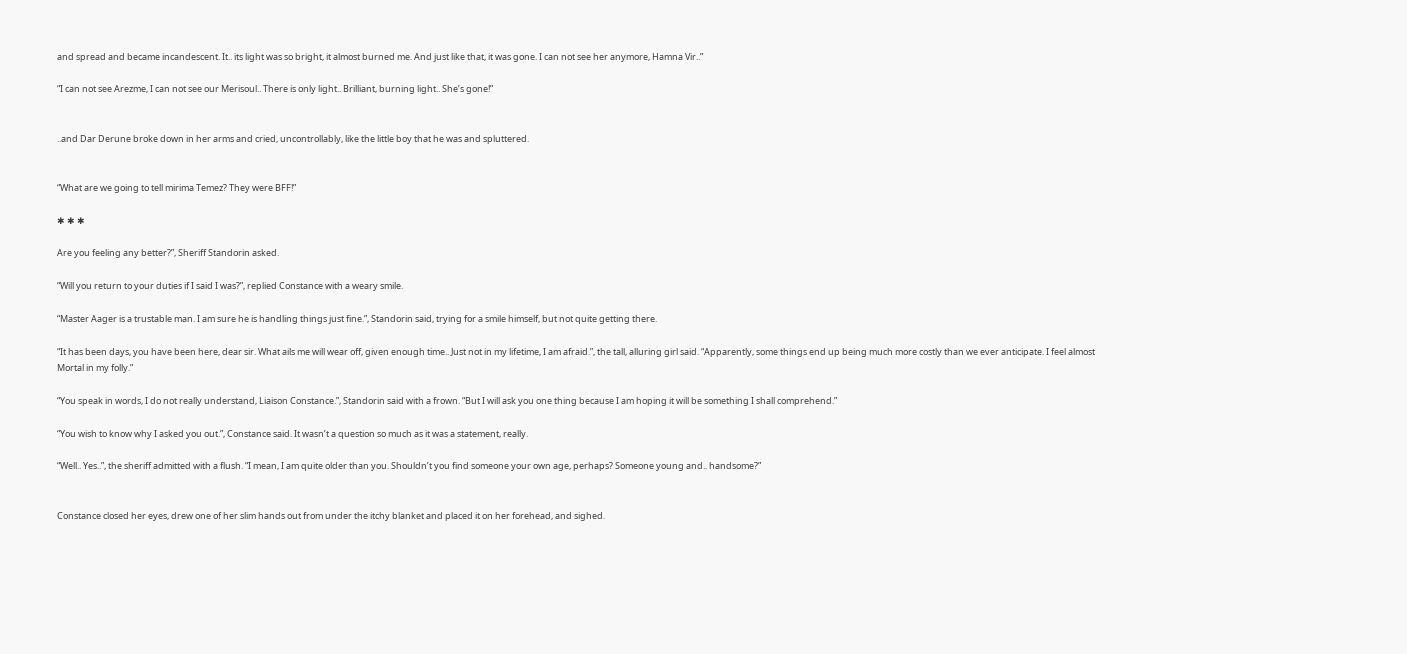and spread and became incandescent. It.. its light was so bright, it almost burned me. And just like that, it was gone. I can not see her anymore, Hamna Vir..”

“I can not see Arezme, I can not see our Merisoul.. There is only light.. Brilliant, burning light.. She’s gone!”


..and Dar Derune broke down in her arms and cried, uncontrollably, like the little boy that he was and spluttered.


“What are we going to tell mirima Temez? They were BFF!”

✱ ✱ ✱

Are you feeling any better?”, Sheriff Standorin asked.

“Will you return to your duties if I said I was?”, replied Constance with a weary smile.

“Master Aager is a trustable man. I am sure he is handling things just fine.”, Standorin said, trying for a smile himself, but not quite getting there.

“It has been days, you have been here, dear sir. What ails me will wear off, given enough time.. Just not in my lifetime, I am afraid.”, the tall, alluring girl said. “Apparently, some things end up being much more costly than we ever anticipate. I feel almost Mortal in my folly.”

“You speak in words, I do not really understand, Liaison Constance.”, Standorin said with a frown. “But I will ask you one thing because I am hoping it will be something I shall comprehend.”

“You wish to know why I asked you out.”, Constance said. It wasn’t a question so much as it was a statement, really.

“Well.. Yes..”, the sheriff admitted with a flush. “I mean, I am quite older than you. Shouldn’t you find someone your own age, perhaps? Someone young and.. handsome?”


Constance closed her eyes, drew one of her slim hands out from under the itchy blanket and placed it on her forehead, and sighed.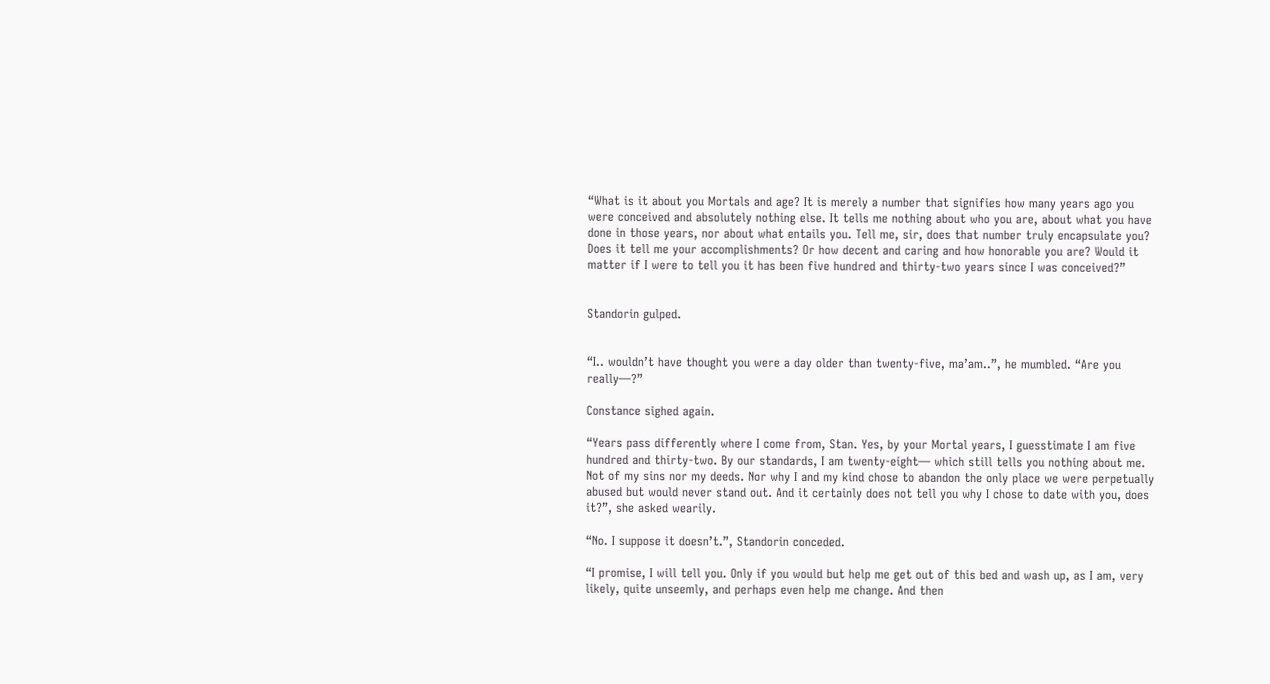“What is it about you Mortals and age? It is merely a number that signifies how many years ago you were conceived and absolutely nothing else. It tells me nothing about who you are, about what you have done in those years, nor about what entails you. Tell me, sir, does that number truly encapsulate you? Does it tell me your accomplishments? Or how decent and caring and how honorable you are? Would it matter if I were to tell you it has been five hundred and thirty-two years since I was conceived?”


Standorin gulped.


“I.. wouldn’t have thought you were a day older than twenty-five, ma’am..”, he mumbled. “Are you really—?”

Constance sighed again.

“Years pass differently where I come from, Stan. Yes, by your Mortal years, I guesstimate I am five hundred and thirty-two. By our standards, I am twenty-eight— which still tells you nothing about me. Not of my sins nor my deeds. Nor why I and my kind chose to abandon the only place we were perpetually abused but would never stand out. And it certainly does not tell you why I chose to date with you, does it?”, she asked wearily.

“No. I suppose it doesn’t.”, Standorin conceded.

“I promise, I will tell you. Only if you would but help me get out of this bed and wash up, as I am, very likely, quite unseemly, and perhaps even help me change. And then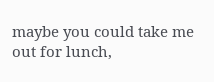maybe you could take me out for lunch,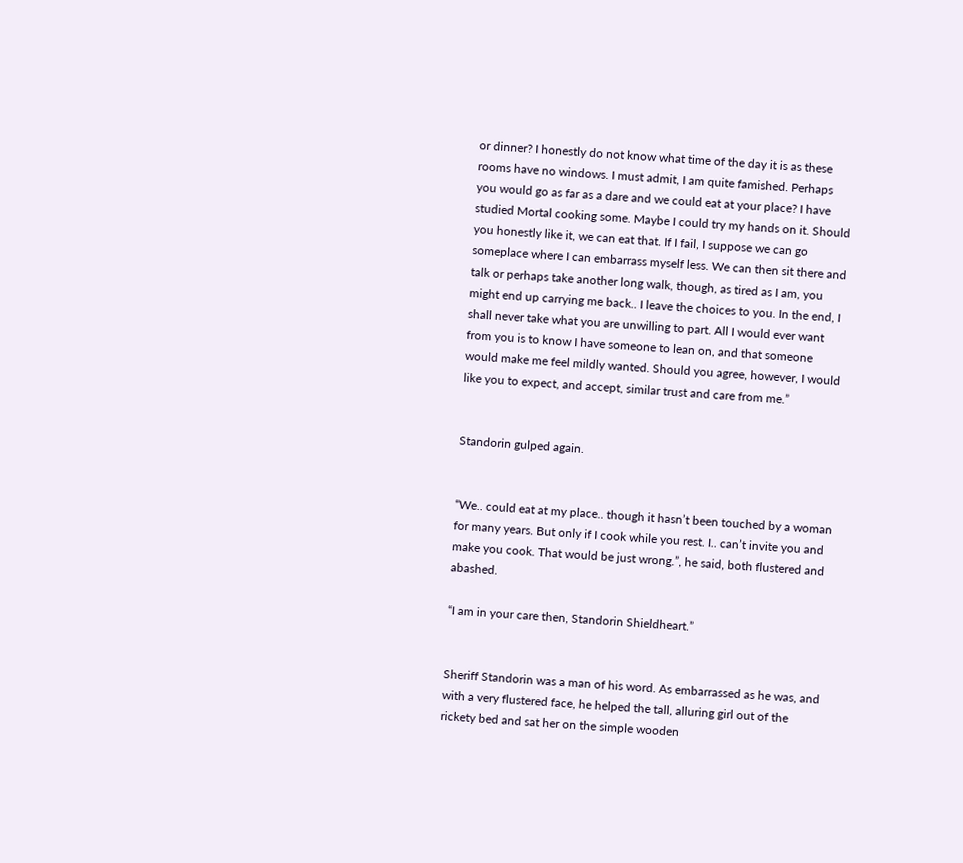or dinner? I honestly do not know what time of the day it is as these rooms have no windows. I must admit, I am quite famished. Perhaps you would go as far as a dare and we could eat at your place? I have studied Mortal cooking some. Maybe I could try my hands on it. Should you honestly like it, we can eat that. If I fail, I suppose we can go someplace where I can embarrass myself less. We can then sit there and talk or perhaps take another long walk, though, as tired as I am, you might end up carrying me back.. I leave the choices to you. In the end, I shall never take what you are unwilling to part. All I would ever want from you is to know I have someone to lean on, and that someone would make me feel mildly wanted. Should you agree, however, I would like you to expect, and accept, similar trust and care from me.”


Standorin gulped again.


“We.. could eat at my place.. though it hasn’t been touched by a woman for many years. But only if I cook while you rest. I.. can’t invite you and make you cook. That would be just wrong.”, he said, both flustered and abashed.

“I am in your care then, Standorin Shieldheart.”


Sheriff Standorin was a man of his word. As embarrassed as he was, and with a very flustered face, he helped the tall, alluring girl out of the rickety bed and sat her on the simple wooden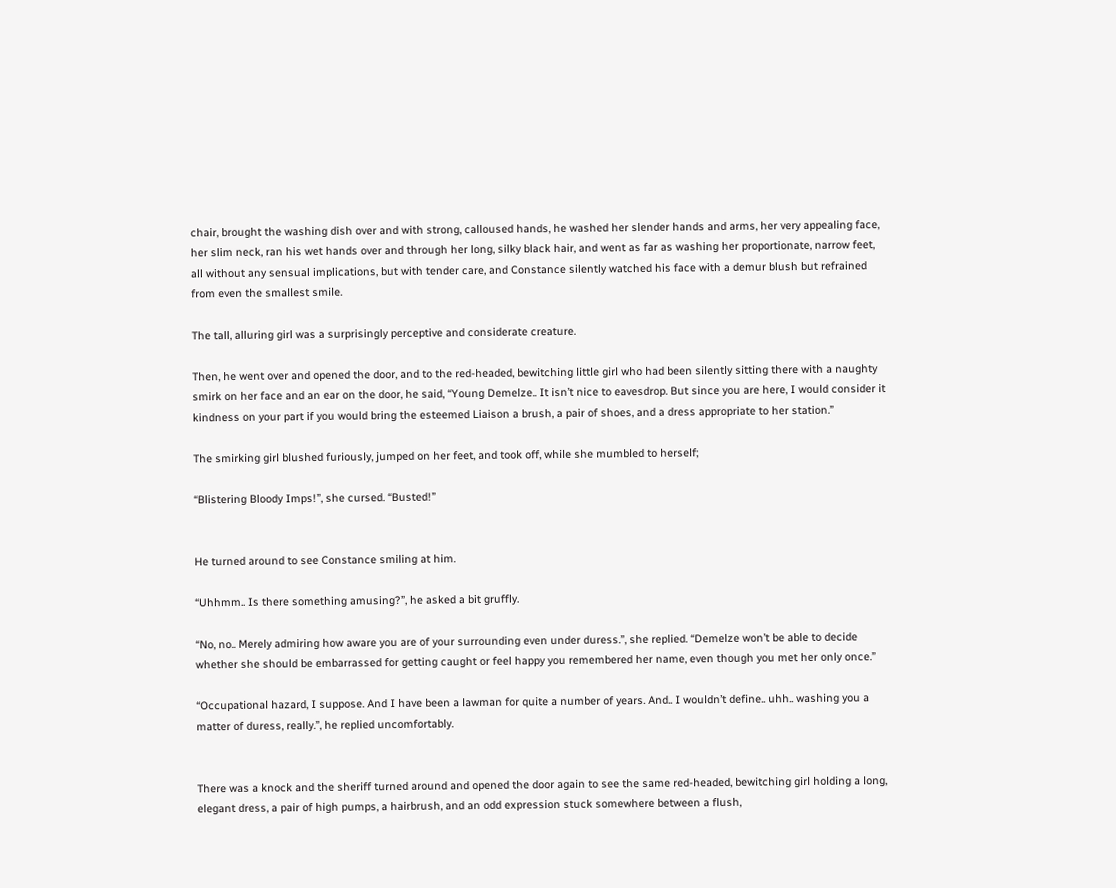chair, brought the washing dish over and with strong, calloused hands, he washed her slender hands and arms, her very appealing face, her slim neck, ran his wet hands over and through her long, silky black hair, and went as far as washing her proportionate, narrow feet, all without any sensual implications, but with tender care, and Constance silently watched his face with a demur blush but refrained from even the smallest smile.

The tall, alluring girl was a surprisingly perceptive and considerate creature.

Then, he went over and opened the door, and to the red-headed, bewitching little girl who had been silently sitting there with a naughty smirk on her face and an ear on the door, he said, “Young Demelze.. It isn’t nice to eavesdrop. But since you are here, I would consider it kindness on your part if you would bring the esteemed Liaison a brush, a pair of shoes, and a dress appropriate to her station.”

The smirking girl blushed furiously, jumped on her feet, and took off, while she mumbled to herself;

“Blistering Bloody Imps!”, she cursed. “Busted!”


He turned around to see Constance smiling at him.

“Uhhmm.. Is there something amusing?”, he asked a bit gruffly.

“No, no.. Merely admiring how aware you are of your surrounding even under duress.”, she replied. “Demelze won’t be able to decide whether she should be embarrassed for getting caught or feel happy you remembered her name, even though you met her only once.”

“Occupational hazard, I suppose. And I have been a lawman for quite a number of years. And.. I wouldn’t define.. uhh.. washing you a matter of duress, really.”, he replied uncomfortably.


There was a knock and the sheriff turned around and opened the door again to see the same red-headed, bewitching girl holding a long, elegant dress, a pair of high pumps, a hairbrush, and an odd expression stuck somewhere between a flush,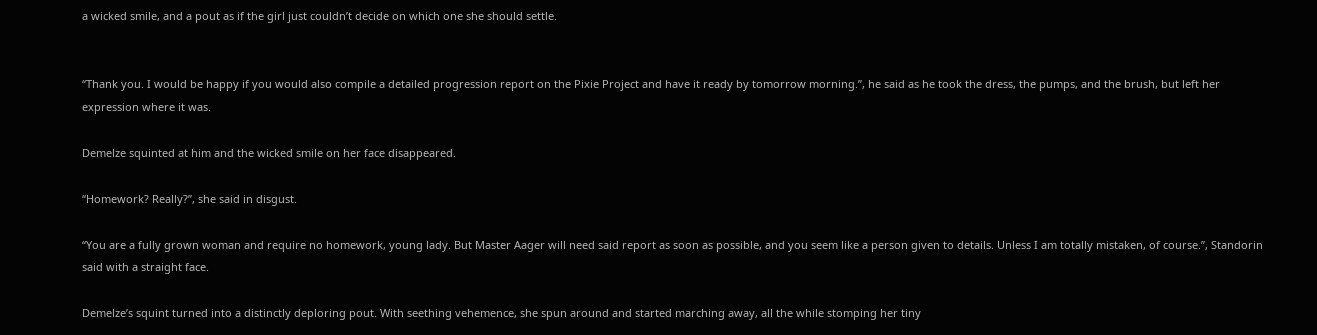a wicked smile, and a pout as if the girl just couldn’t decide on which one she should settle.


“Thank you. I would be happy if you would also compile a detailed progression report on the Pixie Project and have it ready by tomorrow morning.”, he said as he took the dress, the pumps, and the brush, but left her expression where it was.

Demelze squinted at him and the wicked smile on her face disappeared.

“Homework? Really?”, she said in disgust.

“You are a fully grown woman and require no homework, young lady. But Master Aager will need said report as soon as possible, and you seem like a person given to details. Unless I am totally mistaken, of course.”, Standorin said with a straight face.

Demelze’s squint turned into a distinctly deploring pout. With seething vehemence, she spun around and started marching away, all the while stomping her tiny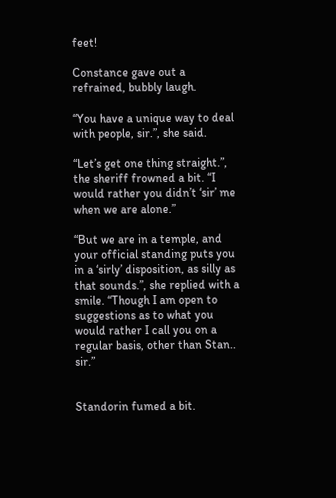feet!

Constance gave out a refrained, bubbly laugh.

“You have a unique way to deal with people, sir.”, she said.

“Let’s get one thing straight.”, the sheriff frowned a bit. “I would rather you didn’t ‘sir’ me when we are alone.”

“But we are in a temple, and your official standing puts you in a ‘sirly’ disposition, as silly as that sounds.”, she replied with a smile. “Though I am open to suggestions as to what you would rather I call you on a regular basis, other than Stan.. sir.”


Standorin fumed a bit.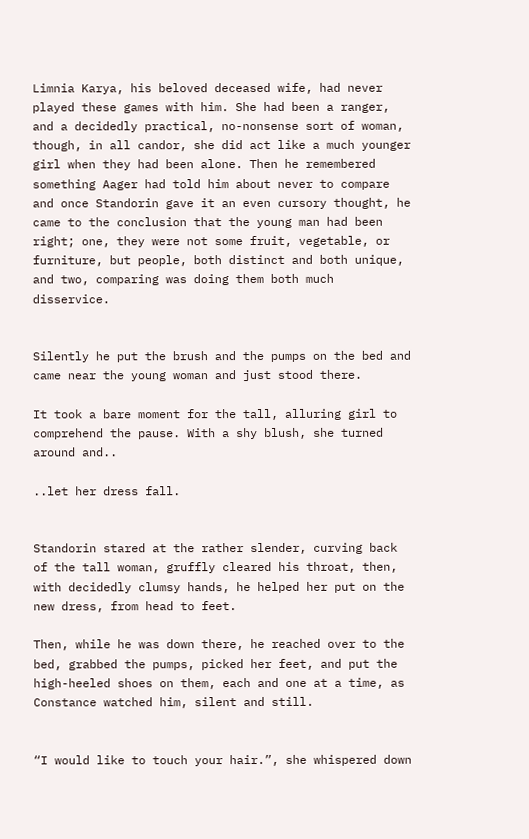Limnia Karya, his beloved deceased wife, had never played these games with him. She had been a ranger, and a decidedly practical, no-nonsense sort of woman, though, in all candor, she did act like a much younger girl when they had been alone. Then he remembered something Aager had told him about never to compare and once Standorin gave it an even cursory thought, he came to the conclusion that the young man had been right; one, they were not some fruit, vegetable, or furniture, but people, both distinct and both unique, and two, comparing was doing them both much disservice.


Silently he put the brush and the pumps on the bed and came near the young woman and just stood there.

It took a bare moment for the tall, alluring girl to comprehend the pause. With a shy blush, she turned around and..

..let her dress fall.


Standorin stared at the rather slender, curving back of the tall woman, gruffly cleared his throat, then, with decidedly clumsy hands, he helped her put on the new dress, from head to feet.

Then, while he was down there, he reached over to the bed, grabbed the pumps, picked her feet, and put the high-heeled shoes on them, each and one at a time, as Constance watched him, silent and still.


“I would like to touch your hair.”, she whispered down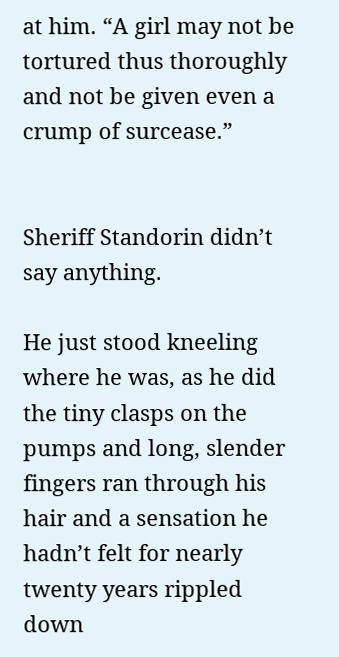at him. “A girl may not be tortured thus thoroughly and not be given even a crump of surcease.”


Sheriff Standorin didn’t say anything.

He just stood kneeling where he was, as he did the tiny clasps on the pumps and long, slender fingers ran through his hair and a sensation he hadn’t felt for nearly twenty years rippled down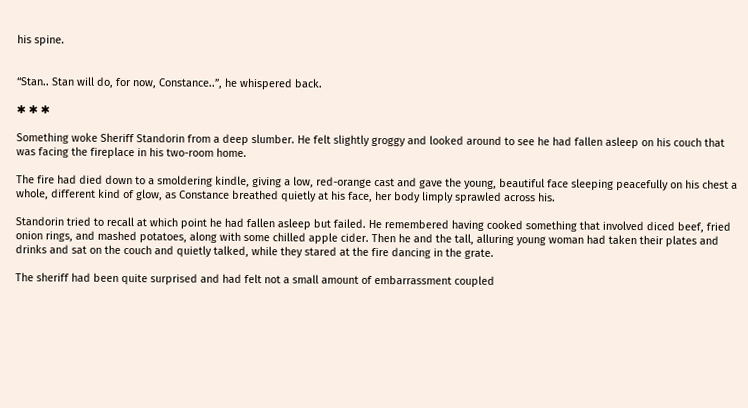his spine.


“Stan.. Stan will do, for now, Constance..”, he whispered back.

✱ ✱ ✱

Something woke Sheriff Standorin from a deep slumber. He felt slightly groggy and looked around to see he had fallen asleep on his couch that was facing the fireplace in his two-room home.

The fire had died down to a smoldering kindle, giving a low, red-orange cast and gave the young, beautiful face sleeping peacefully on his chest a whole, different kind of glow, as Constance breathed quietly at his face, her body limply sprawled across his.

Standorin tried to recall at which point he had fallen asleep but failed. He remembered having cooked something that involved diced beef, fried onion rings, and mashed potatoes, along with some chilled apple cider. Then he and the tall, alluring young woman had taken their plates and drinks and sat on the couch and quietly talked, while they stared at the fire dancing in the grate.

The sheriff had been quite surprised and had felt not a small amount of embarrassment coupled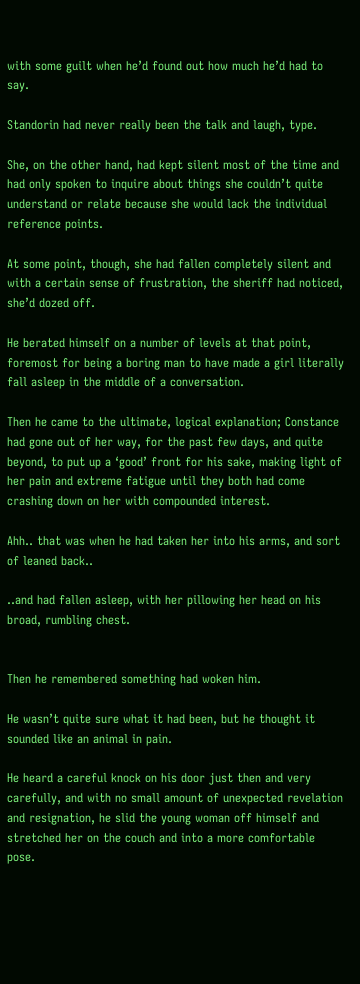with some guilt when he’d found out how much he’d had to say.

Standorin had never really been the talk and laugh, type.

She, on the other hand, had kept silent most of the time and had only spoken to inquire about things she couldn’t quite understand or relate because she would lack the individual reference points.

At some point, though, she had fallen completely silent and with a certain sense of frustration, the sheriff had noticed, she’d dozed off.

He berated himself on a number of levels at that point, foremost for being a boring man to have made a girl literally fall asleep in the middle of a conversation.

Then he came to the ultimate, logical explanation; Constance had gone out of her way, for the past few days, and quite beyond, to put up a ‘good’ front for his sake, making light of her pain and extreme fatigue until they both had come crashing down on her with compounded interest.

Ahh.. that was when he had taken her into his arms, and sort of leaned back..

..and had fallen asleep, with her pillowing her head on his broad, rumbling chest.


Then he remembered something had woken him.

He wasn’t quite sure what it had been, but he thought it sounded like an animal in pain.

He heard a careful knock on his door just then and very carefully, and with no small amount of unexpected revelation and resignation, he slid the young woman off himself and stretched her on the couch and into a more comfortable pose.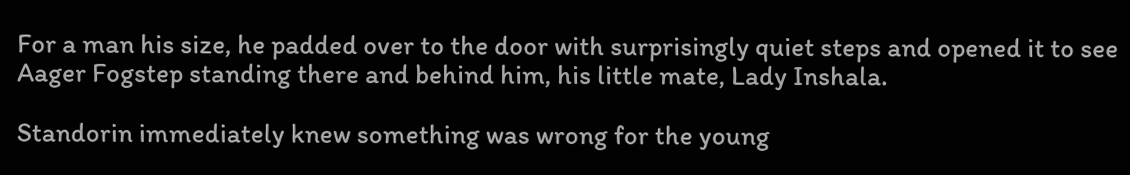For a man his size, he padded over to the door with surprisingly quiet steps and opened it to see Aager Fogstep standing there and behind him, his little mate, Lady Inshala.

Standorin immediately knew something was wrong for the young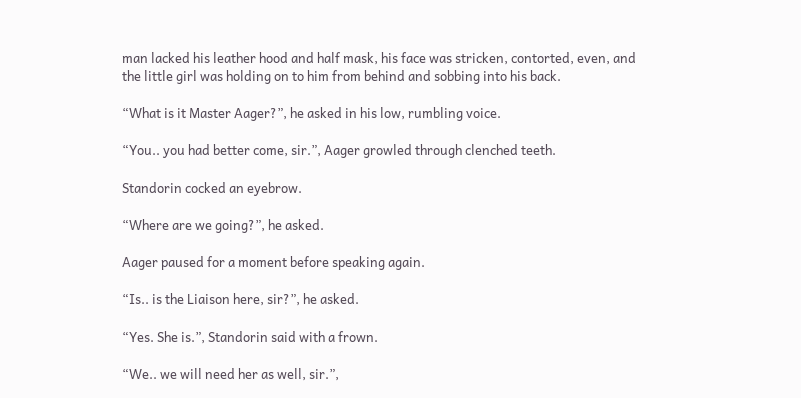man lacked his leather hood and half mask, his face was stricken, contorted, even, and the little girl was holding on to him from behind and sobbing into his back.

“What is it Master Aager?”, he asked in his low, rumbling voice.

“You.. you had better come, sir.”, Aager growled through clenched teeth.

Standorin cocked an eyebrow.

“Where are we going?”, he asked.

Aager paused for a moment before speaking again.

“Is.. is the Liaison here, sir?”, he asked.

“Yes. She is.”, Standorin said with a frown.

“We.. we will need her as well, sir.”,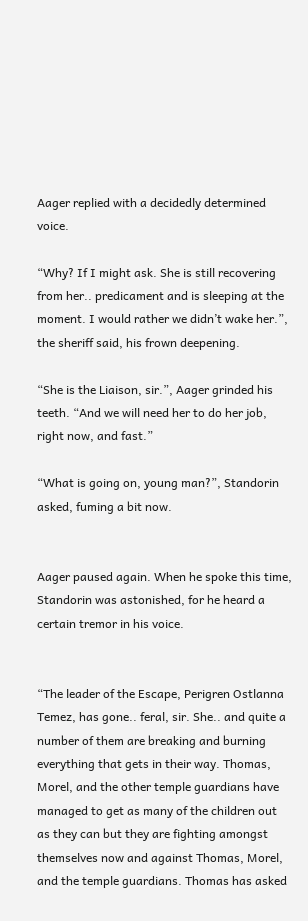Aager replied with a decidedly determined voice.

“Why? If I might ask. She is still recovering from her.. predicament and is sleeping at the moment. I would rather we didn’t wake her.”, the sheriff said, his frown deepening.

“She is the Liaison, sir.”, Aager grinded his teeth. “And we will need her to do her job, right now, and fast.”

“What is going on, young man?”, Standorin asked, fuming a bit now.


Aager paused again. When he spoke this time, Standorin was astonished, for he heard a certain tremor in his voice.


“The leader of the Escape, Perigren Ostlanna Temez, has gone.. feral, sir. She.. and quite a number of them are breaking and burning everything that gets in their way. Thomas, Morel, and the other temple guardians have managed to get as many of the children out as they can but they are fighting amongst themselves now and against Thomas, Morel, and the temple guardians. Thomas has asked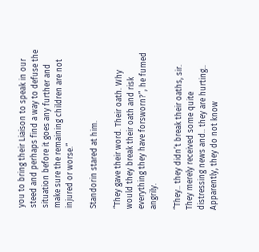you to bring their Liaison to speak in our steed and perhaps find a way to defuse the situation before it goes any further and make sure the remaining children are not injured or worse.”

Standorin stared at him.

“They gave their word. Their oath. Why would they break their oath and risk everything they have forsworn?”, he fumed angrily.

“They.. they didn’t break their oaths, sir. They merely received some quite distressing news and.. they are hurting.. Apparently, they do not know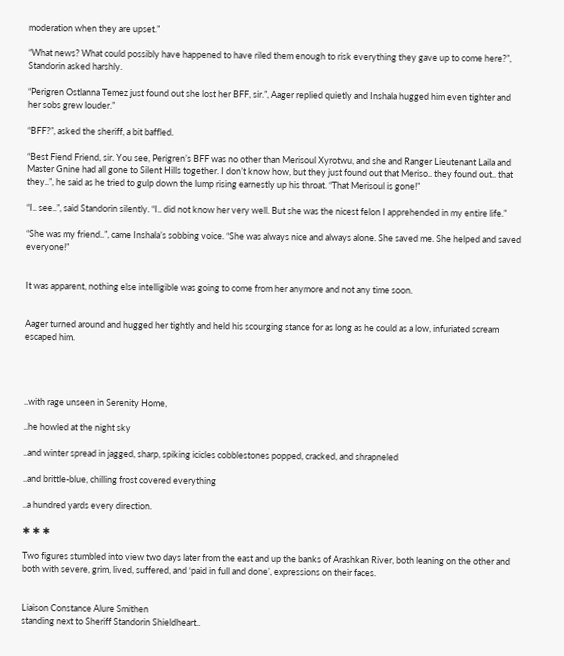moderation when they are upset.”

“What news? What could possibly have happened to have riled them enough to risk everything they gave up to come here?”, Standorin asked harshly.

“Perigren Ostlanna Temez just found out she lost her BFF, sir.”, Aager replied quietly and Inshala hugged him even tighter and her sobs grew louder.”

“BFF?”, asked the sheriff, a bit baffled.

“Best Fiend Friend, sir. You see, Perigren’s BFF was no other than Merisoul Xyrotwu, and she and Ranger Lieutenant Laila and Master Gnine had all gone to Silent Hills together. I don’t know how, but they just found out that Meriso.. they found out.. that they..”, he said as he tried to gulp down the lump rising earnestly up his throat. “That Merisoul is gone!”

“I.. see..”, said Standorin silently. “I.. did not know her very well. But she was the nicest felon I apprehended in my entire life.”

“She was my friend..”, came Inshala’s sobbing voice. “She was always nice and always alone. She saved me. She helped and saved everyone!”


It was apparent, nothing else intelligible was going to come from her anymore and not any time soon.


Aager turned around and hugged her tightly and held his scourging stance for as long as he could as a low, infuriated scream escaped him.




..with rage unseen in Serenity Home,

..he howled at the night sky

..and winter spread in jagged, sharp, spiking icicles cobblestones popped, cracked, and shrapneled

..and brittle-blue, chilling frost covered everything

..a hundred yards every direction.

✱ ✱ ✱

Two figures stumbled into view two days later from the east and up the banks of Arashkan River, both leaning on the other and both with severe, grim, lived, suffered, and ‘paid in full and done’, expressions on their faces.


Liaison Constance Alure Smithen
standing next to Sheriff Standorin Shieldheart..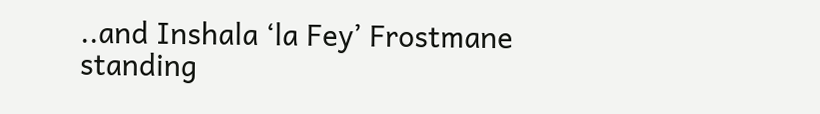..and Inshala ‘la Fey’ Frostmane
standing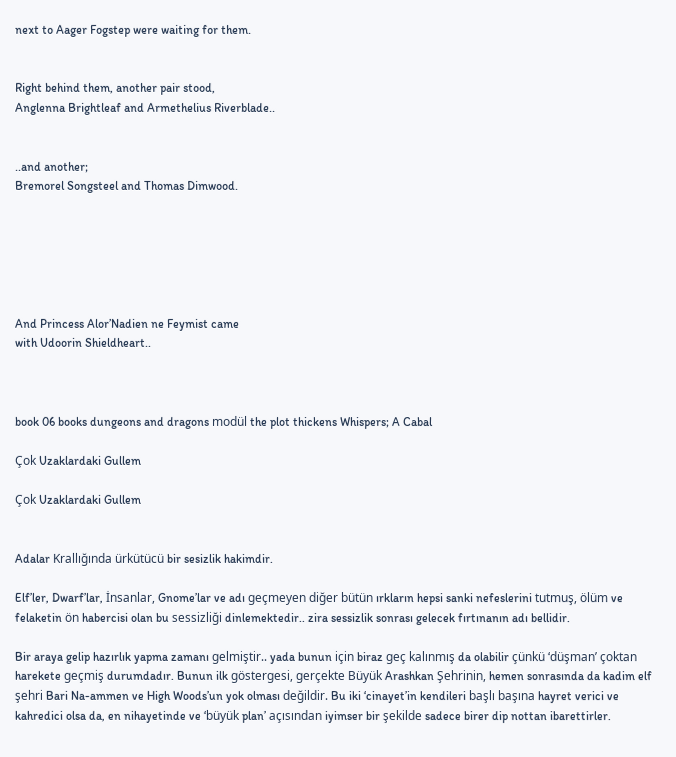next to Aager Fogstep were waiting for them.


Right behind them, another pair stood,
Anglenna Brightleaf and Armethelius Riverblade..


..and another;
Bremorel Songsteel and Thomas Dimwood.






And Princess Alor’Nadien ne Feymist came
with Udoorin Shieldheart..



book 06 books dungeons and dragons modül the plot thickens Whispers; A Cabal

Çok Uzaklardaki Gullem

Çok Uzaklardaki Gullem


Adalar Krallığında ürkütücü bir sesizlik hakimdir.

Elf’ler, Dwarf’lar, İnsanlar, Gnome’lar ve adı geçmeyen diğer bütün ırkların hepsi sanki nefeslerini tutmuş, ölüm ve felaketin ön habercisi olan bu sessizliği dinlemektedir.. zira sessizlik sonrası gelecek fırtınanın adı bellidir.

Bir araya gelip hazırlık yapma zamanı gelmiştir.. yada bunun için biraz geç kalınmış da olabilir çünkü ‘düşman’ çoktan harekete geçmiş durumdadır. Bunun ilk göstergesi, gerçekte Büyük Arashkan Şehrinin, hemen sonrasında da kadim elf şehri Bari Na-ammen ve High Woods’un yok olması değildir. Bu iki ‘cinayet’in kendileri başlı başına hayret verici ve kahredici olsa da, en nihayetinde ve ‘büyük plan’ açısından iyimser bir şekilde sadece birer dip nottan ibarettirler.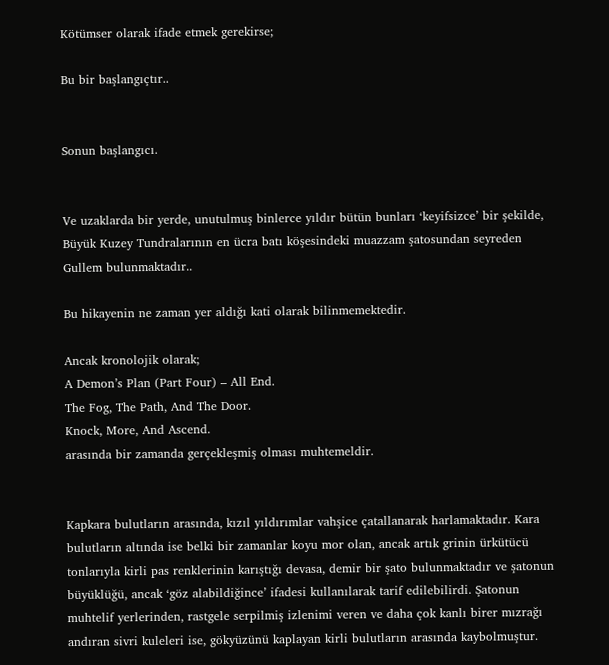Kötümser olarak ifade etmek gerekirse;

Bu bir başlangıçtır..


Sonun başlangıcı.


Ve uzaklarda bir yerde, unutulmuş binlerce yıldır bütün bunları ‘keyifsizce’ bir şekilde, Büyük Kuzey Tundralarının en ücra batı köşesindeki muazzam şatosundan seyreden Gullem bulunmaktadır..

Bu hikayenin ne zaman yer aldığı kati olarak bilinmemektedir.

Ancak kronolojik olarak;
A Demon’s Plan (Part Four) – All End.
The Fog, The Path, And The Door.
Knock, More, And Ascend.
arasında bir zamanda gerçekleşmiş olması muhtemeldir.


Kapkara bulutların arasında, kızıl yıldırımlar vahşice çatallanarak harlamaktadır. Kara bulutların altında ise belki bir zamanlar koyu mor olan, ancak artık grinin ürkütücü tonlarıyla kirli pas renklerinin karıştığı devasa, demir bir şato bulunmaktadır ve şatonun büyüklüğü, ancak ‘göz alabildiğince’ ifadesi kullanılarak tarif edilebilirdi. Şatonun muhtelif yerlerinden, rastgele serpilmiş izlenimi veren ve daha çok kanlı birer mızrağı andıran sivri kuleleri ise, gökyüzünü kaplayan kirli bulutların arasında kaybolmuştur.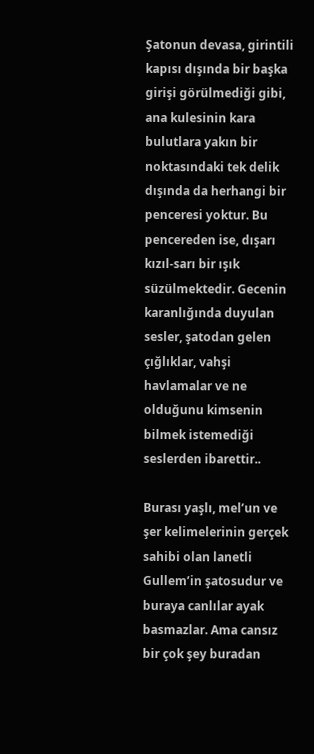Şatonun devasa, girintili kapısı dışında bir başka girişi görülmediği gibi, ana kulesinin kara bulutlara yakın bir noktasındaki tek delik dışında da herhangi bir penceresi yoktur. Bu pencereden ise, dışarı kızıl-sarı bir ışık süzülmektedir. Gecenin karanlığında duyulan sesler, şatodan gelen çığlıklar, vahşi havlamalar ve ne olduğunu kimsenin bilmek istemediği seslerden ibarettir..

Burası yaşlı, mel’un ve şer kelimelerinin gerçek sahibi olan lanetli Gullem’in şatosudur ve buraya canlılar ayak basmazlar. Ama cansız bir çok şey buradan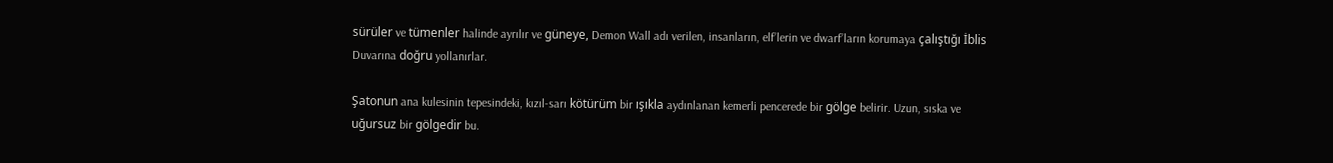sürüler ve tümenler halinde ayrılır ve güneye, Demon Wall adı verilen, insanların, elf’lerin ve dwarf’ların korumaya çalıştığı İblis Duvarına doğru yollanırlar.

Şatonun ana kulesinin tepesindeki, kızıl-sarı kötürüm bir ışıkla aydınlanan kemerli pencerede bir gölge belirir. Uzun, sıska ve uğursuz bir gölgedir bu.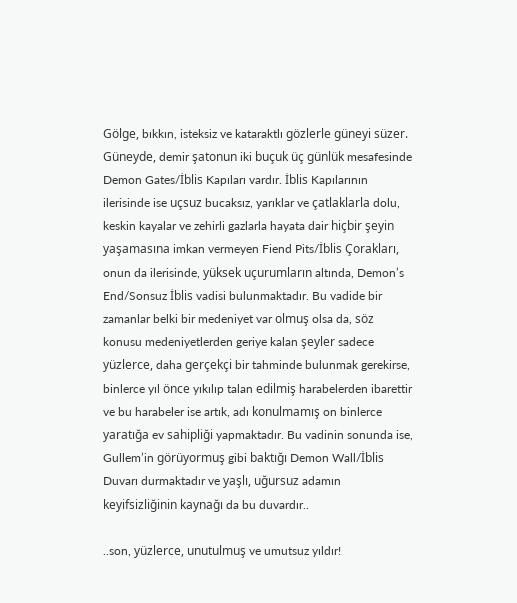Gölge, bıkkın, isteksiz ve kataraktlı gözlerle güneyi süzer. Güneyde, demir şatonun iki buçuk üç günlük mesafesinde Demon Gates/İblis Kapıları vardır. İblis Kapılarının ilerisinde ise uçsuz bucaksız, yarıklar ve çatlaklarla dolu, keskin kayalar ve zehirli gazlarla hayata dair hiçbir şeyin yaşamasına imkan vermeyen Fiend Pits/İblis Çorakları, onun da ilerisinde, yüksek uçurumların altında, Demon’s End/Sonsuz İblis vadisi bulunmaktadır. Bu vadide bir zamanlar belki bir medeniyet var olmuş olsa da, söz konusu medeniyetlerden geriye kalan şeyler sadece yüzlerce, daha gerçekçi bir tahminde bulunmak gerekirse, binlerce yıl önce yıkılıp talan edilmiş harabelerden ibarettir ve bu harabeler ise artık, adı konulmamış on binlerce yaratığa ev sahipliği yapmaktadır. Bu vadinin sonunda ise, Gullem’in görüyormuş gibi baktığı Demon Wall/İblis Duvarı durmaktadır ve yaşlı, uğursuz adamın keyifsizliğinin kaynağı da bu duvardır..

..son, yüzlerce, unutulmuş ve umutsuz yıldır!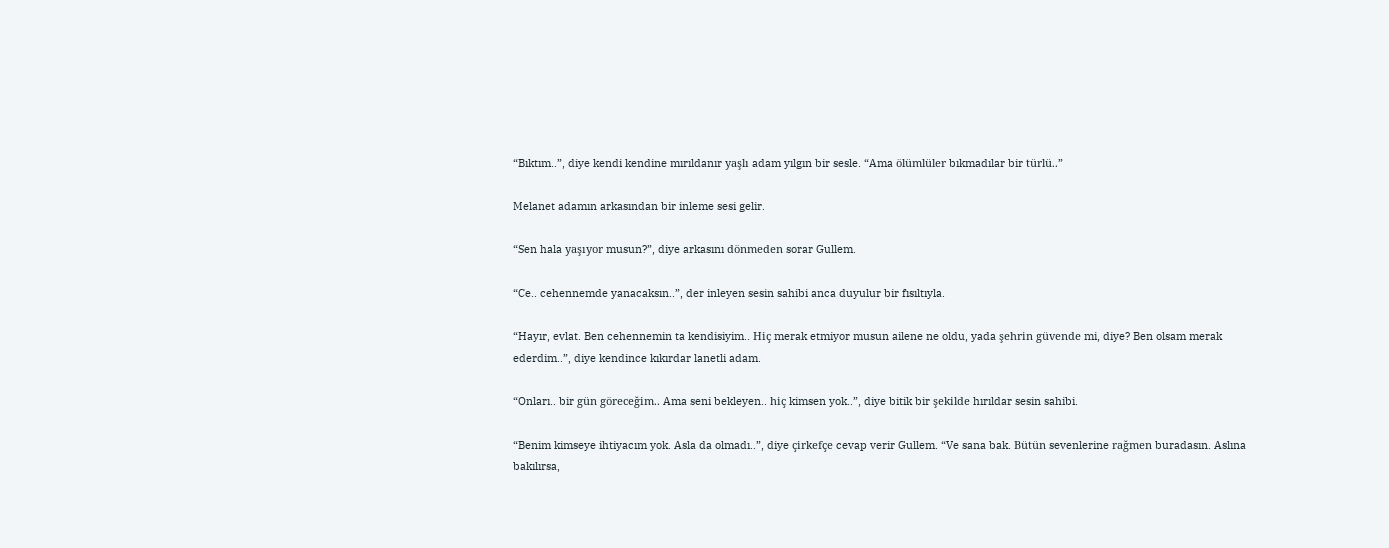“Bıktım..”, diye kendi kendine mırıldanır yaşlı adam yılgın bir sesle. “Ama ölümlüler bıkmadılar bir türlü..”

Melanet adamın arkasından bir inleme sesi gelir.

“Sen hala yaşıyor musun?”, diye arkasını dönmeden sorar Gullem.

“Ce.. cehennemde yanacaksın..”, der inleyen sesin sahibi anca duyulur bir fısıltıyla.

“Hayır, evlat. Ben cehennemin ta kendisiyim.. Hiç merak etmiyor musun ailene ne oldu, yada şehrin güvende mi, diye? Ben olsam merak ederdim..”, diye kendince kıkırdar lanetli adam.

“Onları.. bir gün göreceğim.. Ama seni bekleyen.. hiç kimsen yok..”, diye bitik bir şekilde hırıldar sesin sahibi.

“Benim kimseye ihtiyacım yok. Asla da olmadı..”, diye çirkefçe cevap verir Gullem. “Ve sana bak. Bütün sevenlerine rağmen buradasın. Aslına bakılırsa,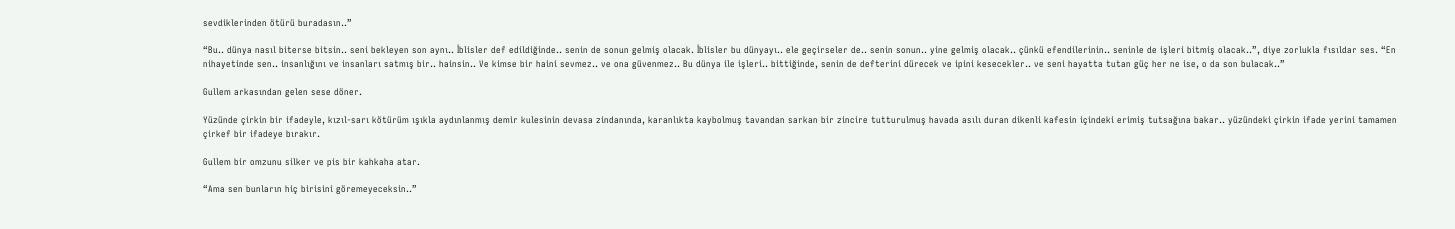sevdiklerinden ötürü buradasın..”

“Bu.. dünya nasıl biterse bitsin.. seni bekleyen son aynı.. İblisler def edildiğinde.. senin de sonun gelmiş olacak. İblisler bu dünyayı.. ele geçirseler de.. senin sonun.. yine gelmiş olacak.. çünkü efendilerinin.. seninle de işleri bitmiş olacak..”, diye zorlukla fısıldar ses. “En nihayetinde sen.. insanlığını ve insanları satmış bir.. hainsin.. Ve kimse bir haini sevmez.. ve ona güvenmez.. Bu dünya ile işleri.. bittiğinde, senin de defterini dürecek ve ipini kesecekler.. ve seni hayatta tutan güç her ne ise, o da son bulacak..”

Gullem arkasından gelen sese döner.

Yüzünde çirkin bir ifadeyle, kızıl-sarı kötürüm ışıkla aydınlanmış demir kulesinin devasa zindanında, karanlıkta kaybolmuş tavandan sarkan bir zincire tutturulmuş havada asılı duran dikenli kafesin içindeki erimiş tutsağına bakar.. yüzündeki çirkin ifade yerini tamamen çirkef bir ifadeye bırakır.

Gullem bir omzunu silker ve pis bir kahkaha atar.

“Ama sen bunların hiç birisini göremeyeceksin..”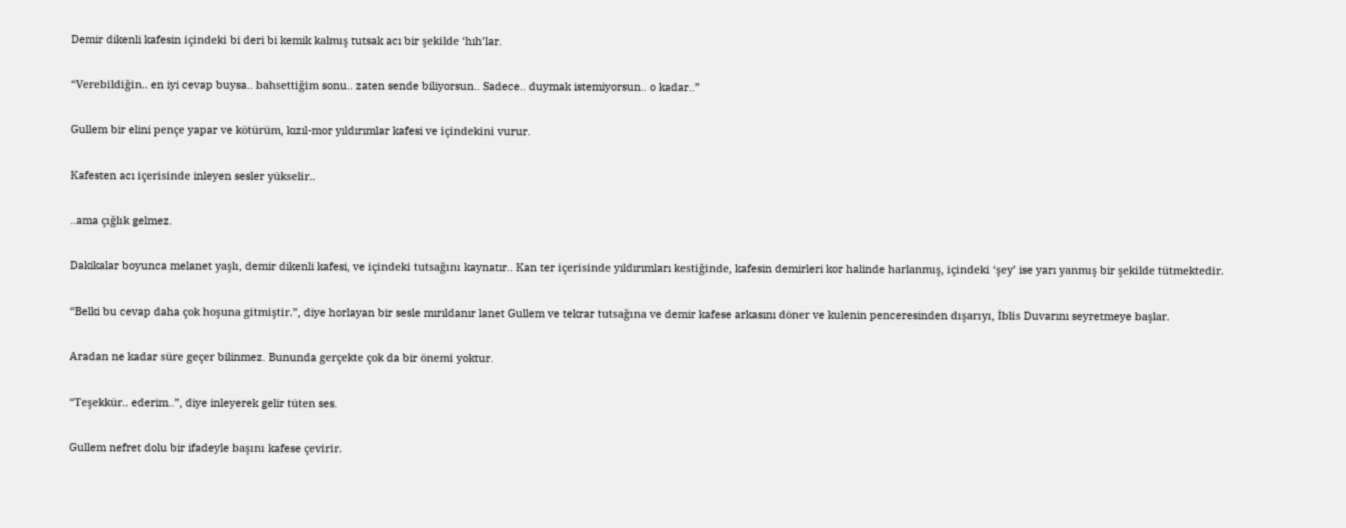Demir dikenli kafesin içindeki bi deri bi kemik kalmış tutsak acı bir şekilde ‘hıh’lar.

“Verebildiğin.. en iyi cevap buysa.. bahsettiğim sonu.. zaten sende biliyorsun.. Sadece.. duymak istemiyorsun.. o kadar..”

Gullem bir elini pençe yapar ve kötürüm, kızıl-mor yıldırımlar kafesi ve içindekini vurur.

Kafesten acı içerisinde inleyen sesler yükselir..

..ama çığlık gelmez.

Dakikalar boyunca melanet yaşlı, demir dikenli kafesi, ve içindeki tutsağını kaynatır.. Kan ter içerisinde yıldırımları kestiğinde, kafesin demirleri kor halinde harlanmış, içindeki ‘şey’ ise yarı yanmış bir şekilde tütmektedir.

“Belki bu cevap daha çok hoşuna gitmiştir.”, diye horlayan bir sesle mırıldanır lanet Gullem ve tekrar tutsağına ve demir kafese arkasını döner ve kulenin penceresinden dışarıyı, İblis Duvarını seyretmeye başlar.

Aradan ne kadar süre geçer bilinmez. Bununda gerçekte çok da bir önemi yoktur.

“Teşekkür.. ederim..”, diye inleyerek gelir tüten ses.

Gullem nefret dolu bir ifadeyle başını kafese çevirir.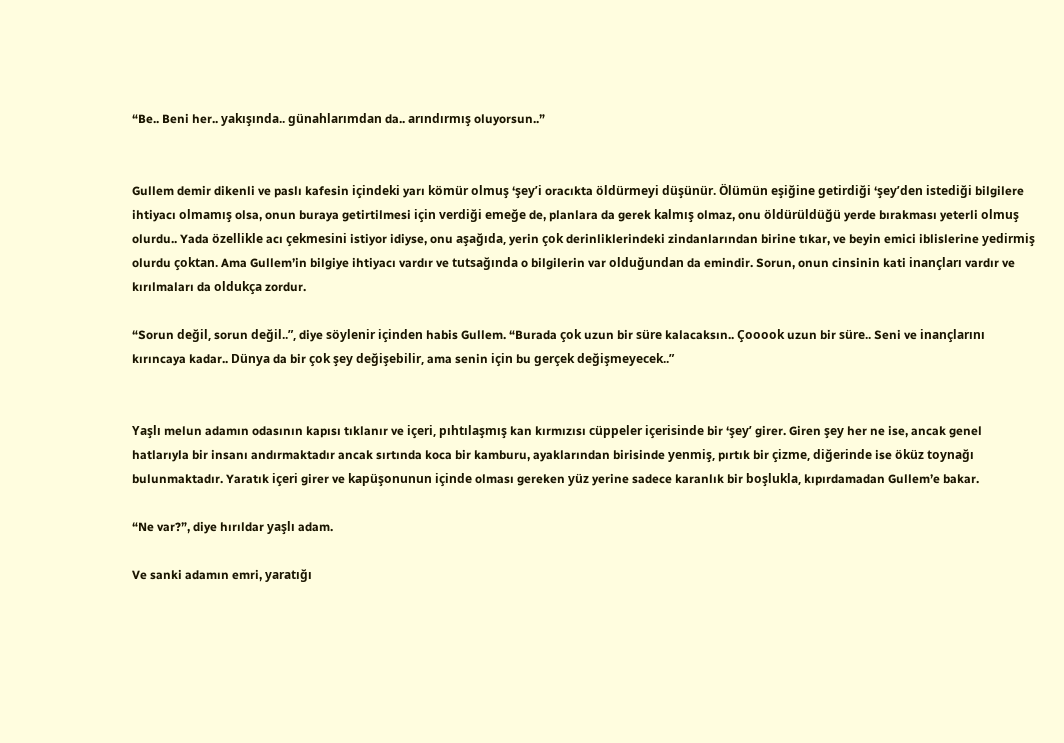“Be.. Beni her.. yakışında.. günahlarımdan da.. arındırmış oluyorsun..”


Gullem demir dikenli ve paslı kafesin içindeki yarı kömür olmuş ‘şey’i oracıkta öldürmeyi düşünür. Ölümün eşiğine getirdiği ‘şey’den istediği bilgilere ihtiyacı olmamış olsa, onun buraya getirtilmesi için verdiği emeğe de, planlara da gerek kalmış olmaz, onu öldürüldüğü yerde bırakması yeterli olmuş olurdu.. Yada özellikle acı çekmesini istiyor idiyse, onu aşağıda, yerin çok derinliklerindeki zindanlarından birine tıkar, ve beyin emici iblislerine yedirmiş olurdu çoktan. Ama Gullem’in bilgiye ihtiyacı vardır ve tutsağında o bilgilerin var olduğundan da emindir. Sorun, onun cinsinin kati inançları vardır ve kırılmaları da oldukça zordur.

“Sorun değil, sorun değil..”, diye söylenir içinden habis Gullem. “Burada çok uzun bir süre kalacaksın.. Çooook uzun bir süre.. Seni ve inançlarını kırıncaya kadar.. Dünya da bir çok şey değişebilir, ama senin için bu gerçek değişmeyecek..”


Yaşlı melun adamın odasının kapısı tıklanır ve içeri, pıhtılaşmış kan kırmızısı cüppeler içerisinde bir ‘şey’ girer. Giren şey her ne ise, ancak genel hatlarıyla bir insanı andırmaktadır ancak sırtında koca bir kamburu, ayaklarından birisinde yenmiş, pırtık bir çizme, diğerinde ise öküz toynağı bulunmaktadır. Yaratık içeri girer ve kapüşonunun içinde olması gereken yüz yerine sadece karanlık bir boşlukla, kıpırdamadan Gullem’e bakar.

“Ne var?”, diye hırıldar yaşlı adam.

Ve sanki adamın emri, yaratığı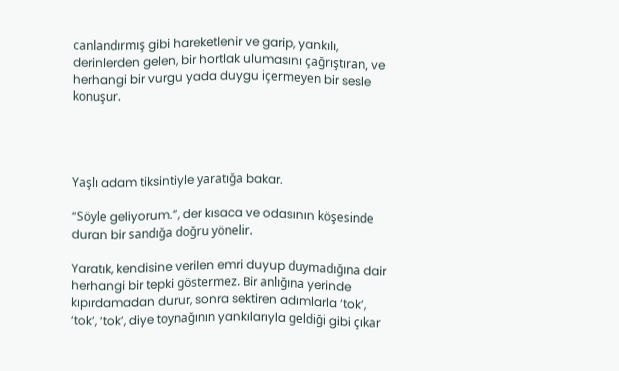canlandırmış gibi hareketlenir ve garip, yankılı, derinlerden gelen, bir hortlak ulumasını çağrıştıran, ve herhangi bir vurgu yada duygu içermeyen bir sesle konuşur.




Yaşlı adam tiksintiyle yaratığa bakar.

“Söyle geliyorum.”, der kısaca ve odasının köşesinde duran bir sandığa doğru yönelir.

Yaratık, kendisine verilen emri duyup duymadığına dair herhangi bir tepki göstermez. Bir anlığına yerinde kıpırdamadan durur, sonra sektiren adımlarla ‘tok’, ‘tok’, ‘tok’, diye toynağının yankılarıyla geldiği gibi çıkar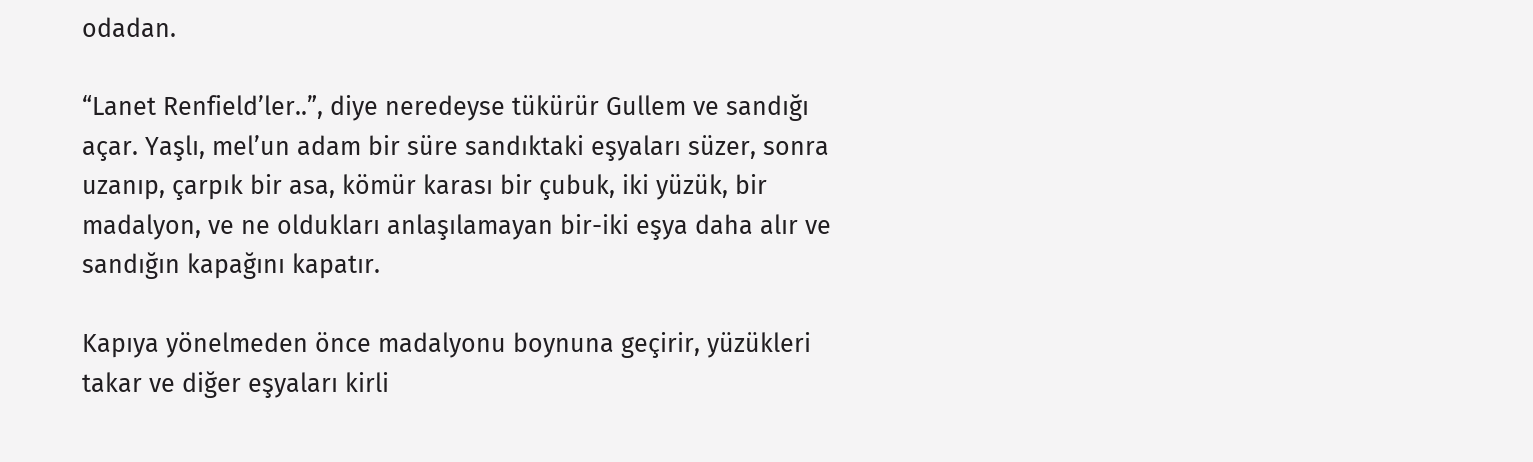odadan.

“Lanet Renfield’ler..”, diye neredeyse tükürür Gullem ve sandığı açar. Yaşlı, mel’un adam bir süre sandıktaki eşyaları süzer, sonra uzanıp, çarpık bir asa, kömür karası bir çubuk, iki yüzük, bir madalyon, ve ne oldukları anlaşılamayan bir-iki eşya daha alır ve sandığın kapağını kapatır.

Kapıya yönelmeden önce madalyonu boynuna geçirir, yüzükleri takar ve diğer eşyaları kirli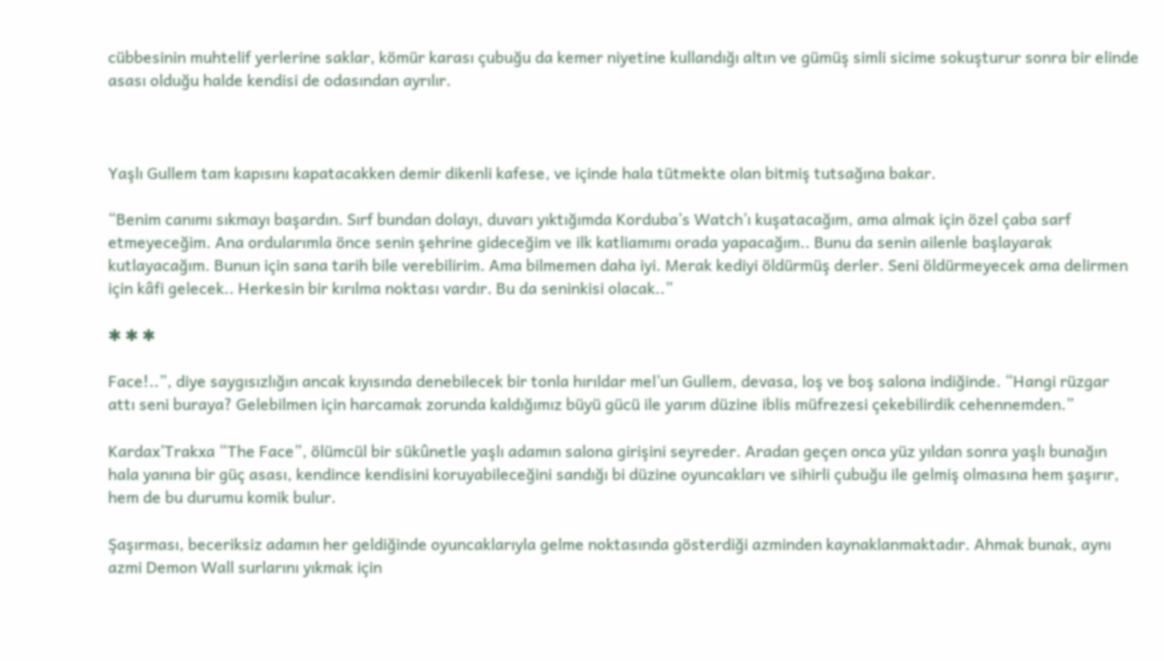cübbesinin muhtelif yerlerine saklar, kömür karası çubuğu da kemer niyetine kullandığı altın ve gümüş simli sicime sokuşturur sonra bir elinde asası olduğu halde kendisi de odasından ayrılır.



Yaşlı Gullem tam kapısını kapatacakken demir dikenli kafese, ve içinde hala tütmekte olan bitmiş tutsağına bakar.

“Benim canımı sıkmayı başardın. Sırf bundan dolayı, duvarı yıktığımda Korduba’s Watch’ı kuşatacağım, ama almak için özel çaba sarf etmeyeceğim. Ana ordularımla önce senin şehrine gideceğim ve ilk katliamımı orada yapacağım.. Bunu da senin ailenle başlayarak kutlayacağım. Bunun için sana tarih bile verebilirim. Ama bilmemen daha iyi. Merak kediyi öldürmüş derler. Seni öldürmeyecek ama delirmen için kâfi gelecek.. Herkesin bir kırılma noktası vardır. Bu da seninkisi olacak..”

✱ ✱ ✱

Face!..”, diye saygısızlığın ancak kıyısında denebilecek bir tonla hırıldar mel’un Gullem, devasa, loş ve boş salona indiğinde. “Hangi rüzgar attı seni buraya? Gelebilmen için harcamak zorunda kaldığımız büyü gücü ile yarım düzine iblis müfrezesi çekebilirdik cehennemden.”

Kardax’Trakxa “The Face”, ölümcül bir sükûnetle yaşlı adamın salona girişini seyreder. Aradan geçen onca yüz yıldan sonra yaşlı bunağın hala yanına bir güç asası, kendince kendisini koruyabileceğini sandığı bi düzine oyuncakları ve sihirli çubuğu ile gelmiş olmasına hem şaşırır, hem de bu durumu komik bulur.

Şaşırması, beceriksiz adamın her geldiğinde oyuncaklarıyla gelme noktasında gösterdiği azminden kaynaklanmaktadır. Ahmak bunak, aynı azmi Demon Wall surlarını yıkmak için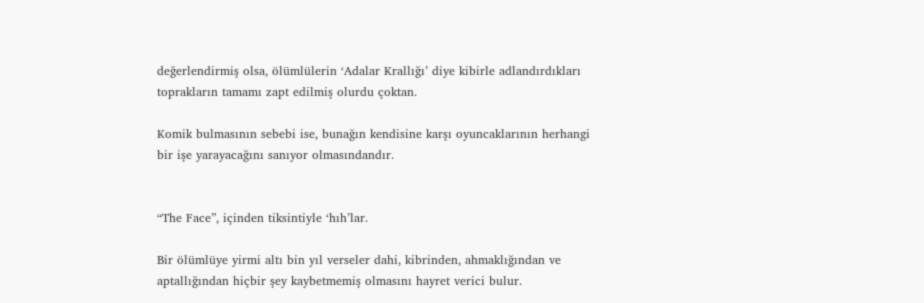değerlendirmiş olsa, ölümlülerin ‘Adalar Krallığı’ diye kibirle adlandırdıkları toprakların tamamı zapt edilmiş olurdu çoktan.

Komik bulmasının sebebi ise, bunağın kendisine karşı oyuncaklarının herhangi bir işe yarayacağını sanıyor olmasındandır.


“The Face”, içinden tiksintiyle ‘hıh’lar.

Bir ölümlüye yirmi altı bin yıl verseler dahi, kibrinden, ahmaklığından ve aptallığından hiçbir şey kaybetmemiş olmasını hayret verici bulur.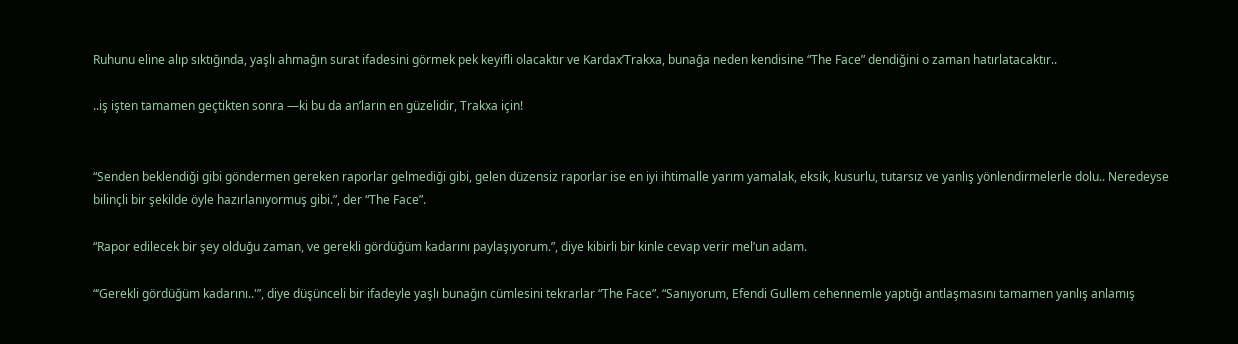Ruhunu eline alıp sıktığında, yaşlı ahmağın surat ifadesini görmek pek keyifli olacaktır ve Kardax’Trakxa, bunağa neden kendisine “The Face” dendiğini o zaman hatırlatacaktır..

..iş işten tamamen geçtikten sonra —ki bu da an’ların en güzelidir, Trakxa için!


“Senden beklendiği gibi göndermen gereken raporlar gelmediği gibi, gelen düzensiz raporlar ise en iyi ihtimalle yarım yamalak, eksik, kusurlu, tutarsız ve yanlış yönlendirmelerle dolu.. Neredeyse bilinçli bir şekilde öyle hazırlanıyormuş gibi.”, der “The Face”.

“Rapor edilecek bir şey olduğu zaman, ve gerekli gördüğüm kadarını paylaşıyorum.”, diye kibirli bir kinle cevap verir mel’un adam.

“‘Gerekli gördüğüm kadarını..'”, diye düşünceli bir ifadeyle yaşlı bunağın cümlesini tekrarlar “The Face”. “Sanıyorum, Efendi Gullem cehennemle yaptığı antlaşmasını tamamen yanlış anlamış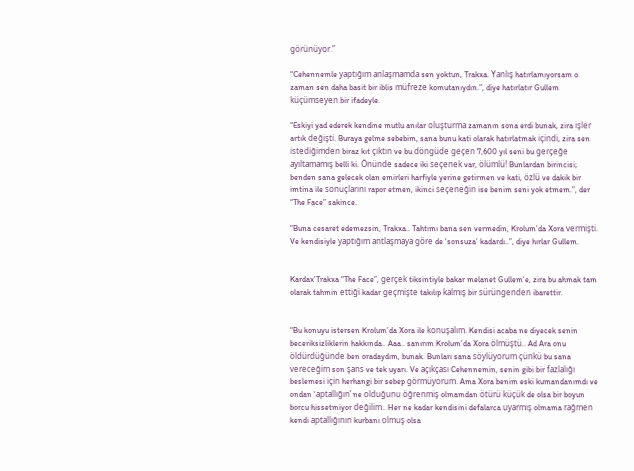görünüyor.”

“Cehennemle yaptığım anlaşmamda sen yoktun, Trakxa. Yanlış hatırlamıyorsam o zaman sen daha basit bir iblis müfreze komutanıydın.”, diye hatırlatır Gullem küçümseyen bir ifadeyle.

“Eskiyi yad ederek kendine mutlu anılar oluşturma zamanın sona erdi bunak, zira işler artık değişti. Buraya gelme sebebim, sana bunu kati olarak hatırlatmak içindi, zira sen istediğimden biraz kıt çıktın ve bu döngüde geçen 7,600 yıl seni bu gerçeğe ayıltamamış belli ki. Önünde sadece iki seçenek var, ölümlü! Bunlardan birincisi; benden sana gelecek olan emirleri harfiyle yerine getirmen ve kati, özlü ve dakik bir imtina ile sonuçlarını rapor etmen, ikinci seçeneğin ise benim seni yok etmem.”, der “The Face” sakince.

“Buna cesaret edemezsin, Trakxa.. Tahtımı bana sen vermedin, Krolum’da Xora vermişti. Ve kendisiyle yaptığım antlaşmaya göre de ‘sonsuza’ kadardı..”, diye hırlar Gullem.


Kardax’Trakxa “The Face”, gerçek tiksintiyle bakar melanet Gullem’e, zira bu ahmak tam olarak tahmin ettiği kadar geçmişte takılıp kalmış bir sürüngenden ibarettir.


“Bu konuyu istersen Krolum’da Xora ile konuşalım. Kendisi acaba ne diyecek senin beceriksizliklerin hakkında.. Aaa.. sanırım Krolum’da Xora ölmüştü.. Ad Ara onu öldürdüğünde ben oradaydım, bunak. Bunları sana söylüyorum çünkü bu sana vereceğim son şans ve tek uyarı. Ve açıkçası Cehennemin, senin gibi bir fazlalığı beslemesi için herhangi bir sebep görmüyorum. Ama Xora benim eski kumandanımdı ve ondan ‘aptallığın’ ne olduğunu öğrenmiş olmamdan ötürü küçük de olsa bir boyun borcu hissetmiyor değilim.. Her ne kadar kendisini defalarca uyarmış olmama rağmen kendi aptallığının kurbanı olmuş olsa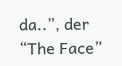da..”, der “The Face”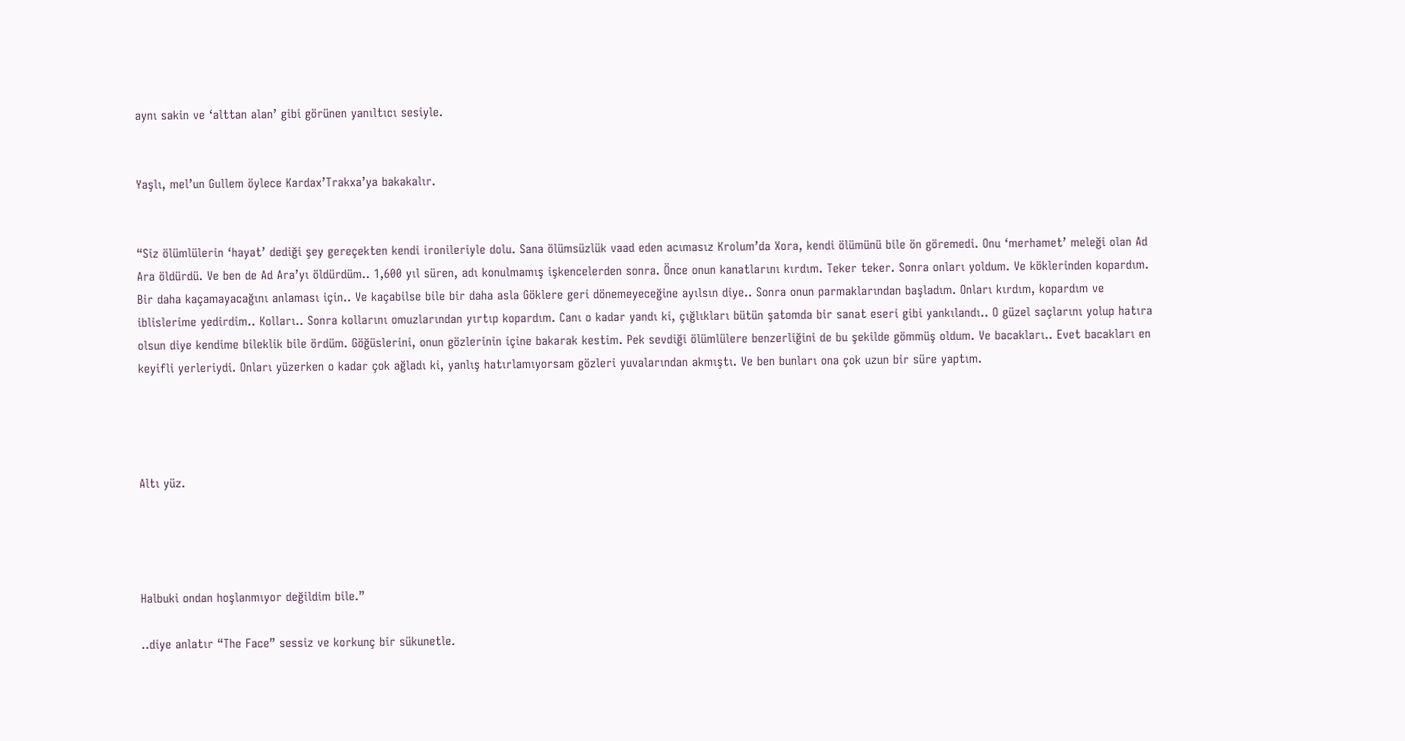aynı sakin ve ‘alttan alan’ gibi görünen yanıltıcı sesiyle.


Yaşlı, mel’un Gullem öylece Kardax’Trakxa’ya bakakalır.


“Siz ölümlülerin ‘hayat’ dediği şey gereçekten kendi ironileriyle dolu. Sana ölümsüzlük vaad eden acımasız Krolum’da Xora, kendi ölümünü bile ön göremedi. Onu ‘merhamet’ meleği olan Ad Ara öldürdü. Ve ben de Ad Ara’yı öldürdüm.. 1,600 yıl süren, adı konulmamış işkencelerden sonra. Önce onun kanatlarını kırdım. Teker teker. Sonra onları yoldum. Ve köklerinden kopardım. Bir daha kaçamayacağını anlaması için.. Ve kaçabilse bile bir daha asla Göklere geri dönemeyeceğine ayılsın diye.. Sonra onun parmaklarından başladım. Onları kırdım, kopardım ve iblislerime yedirdim.. Kolları.. Sonra kollarını omuzlarından yırtıp kopardım. Canı o kadar yandı ki, çığlıkları bütün şatomda bir sanat eseri gibi yankılandı.. O güzel saçlarını yolup hatıra olsun diye kendime bileklik bile ördüm. Göğüslerini, onun gözlerinin içine bakarak kestim. Pek sevdiği ölümlülere benzerliğini de bu şekilde gömmüş oldum. Ve bacakları.. Evet bacakları en keyifli yerleriydi. Onları yüzerken o kadar çok ağladı ki, yanlış hatırlamıyorsam gözleri yuvalarından akmıştı. Ve ben bunları ona çok uzun bir süre yaptım.




Altı yüz.




Halbuki ondan hoşlanmıyor değildim bile.”

..diye anlatır “The Face” sessiz ve korkunç bir sükunetle.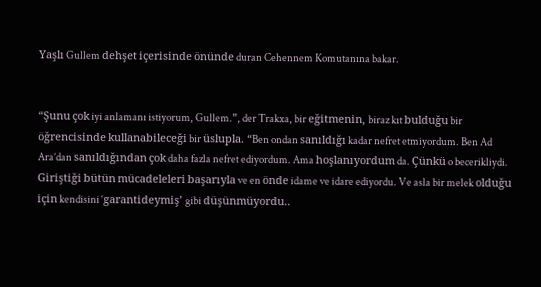Yaşlı Gullem dehşet içerisinde önünde duran Cehennem Komutanına bakar.


“Şunu çok iyi anlamanı istiyorum, Gullem.”, der Trakxa, bir eğitmenin, biraz kıt bulduğu bir öğrencisinde kullanabileceği bir üslupla. “Ben ondan sanıldığı kadar nefret etmiyordum. Ben Ad Ara’dan sanıldığından çok daha fazla nefret ediyordum. Ama hoşlanıyordum da. Çünkü o becerikliydi. Giriştiği bütün mücadeleleri başarıyla ve en önde idame ve idare ediyordu. Ve asla bir melek olduğu için kendisini ‘garantideymiş’ gibi düşünmüyordu..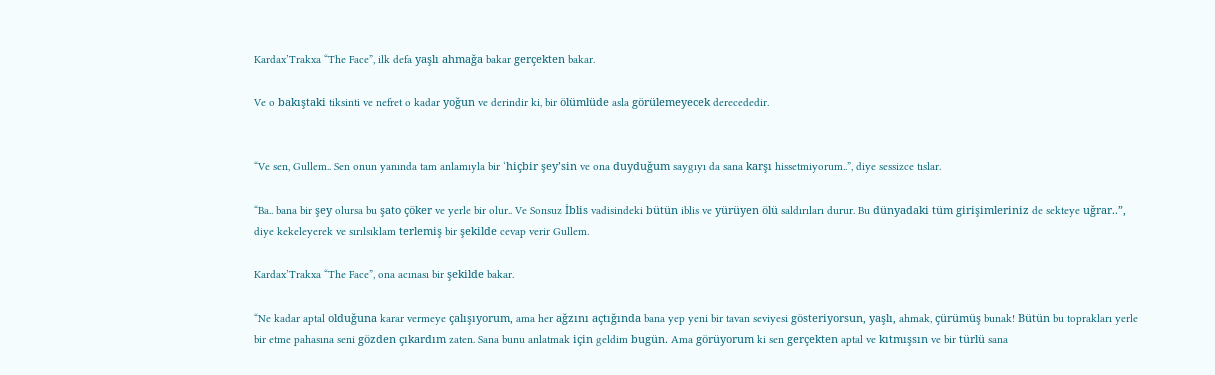Kardax’Trakxa “The Face”, ilk defa yaşlı ahmağa bakar gerçekten bakar.

Ve o bakıştaki tiksinti ve nefret o kadar yoğun ve derindir ki, bir ölümlüde asla görülemeyecek derecededir.


“Ve sen, Gullem.. Sen onun yanında tam anlamıyla bir ‘hiçbir şey’sin ve ona duyduğum saygıyı da sana karşı hissetmiyorum..”, diye sessizce tıslar.

“Ba.. bana bir şey olursa bu şato çöker ve yerle bir olur.. Ve Sonsuz İblis vadisindeki bütün iblis ve yürüyen ölü saldırıları durur. Bu dünyadaki tüm girişimleriniz de sekteye uğrar..”, diye kekeleyerek ve sırılsıklam terlemiş bir şekilde cevap verir Gullem.

Kardax’Trakxa “The Face”, ona acınası bir şekilde bakar.

“Ne kadar aptal olduğuna karar vermeye çalışıyorum, ama her ağzını açtığında bana yep yeni bir tavan seviyesi gösteriyorsun, yaşlı, ahmak, çürümüş bunak! Bütün bu toprakları yerle bir etme pahasına seni gözden çıkardım zaten. Sana bunu anlatmak için geldim bugün. Ama görüyorum ki sen gerçekten aptal ve kıtmışsın ve bir türlü sana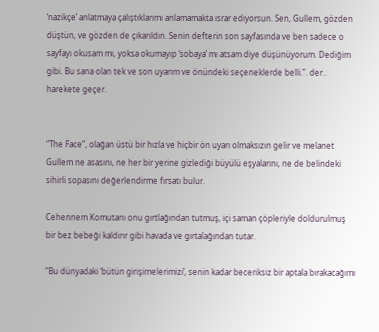‘nazikçe’ anlatmaya çalıştıklarımı anlamamakta ısrar ediyorsun. Sen, Gullem, gözden düştün, ve gözden de çıkarıldın. Senin defterin son sayfasında ve ben sadece o sayfayı okusam mı, yoksa okumayıp ‘sobaya’ mı atsam diye düşünüyorum. Dediğim gibi. Bu sana olan tek ve son uyarım ve önündeki seçeneklerde belli.”. der.. harekete geçer.


“The Face”, olağan üstü bir hızla ve hiçbir ön uyarı olmaksızın gelir ve melanet Gullem ne asasını, ne her bir yerine gizlediği büyülü eşyalarını, ne de belindeki sihirli sopasını değerlendirme fırsatı bulur.

Cehennem Komutanı onu gırtlağından tutmuş, içi saman çöpleriyle doldurulmuş bir bez bebeği kaldırır gibi havada ve gırtalağından tutar.

“Bu dünyadaki ‘bütün girişimelerimizi’, senin kadar beceriksiz bir aptala bırakacağımı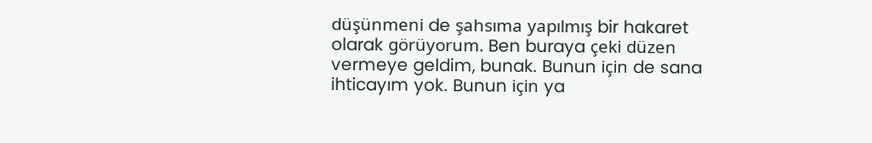düşünmeni de şahsıma yapılmış bir hakaret olarak görüyorum. Ben buraya çeki düzen vermeye geldim, bunak. Bunun için de sana ihticayım yok. Bunun için ya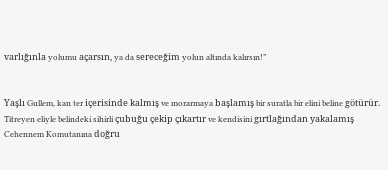varlığınla yolumu açarsın, ya da sereceğim yolun altında kalırsın!”


Yaşlı Gullem, kan ter içerisinde kalmış ve morarmaya başlamış bir suratla bir elini beline götürür. Titreyen eliyle belindeki sihirli çubuğu çekip çıkartır ve kendisini gırtlağından yakalamış Cehennem Komutanına doğru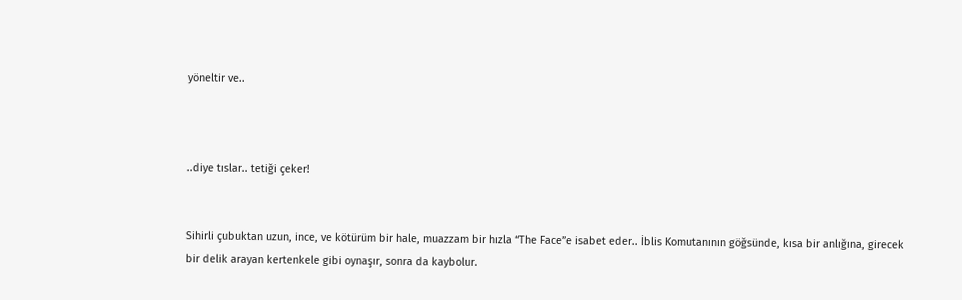yöneltir ve..



..diye tıslar.. tetiği çeker!


Sihirli çubuktan uzun, ince, ve kötürüm bir hale, muazzam bir hızla “The Face”e isabet eder.. İblis Komutanının göğsünde, kısa bir anlığına, girecek bir delik arayan kertenkele gibi oynaşır, sonra da kaybolur.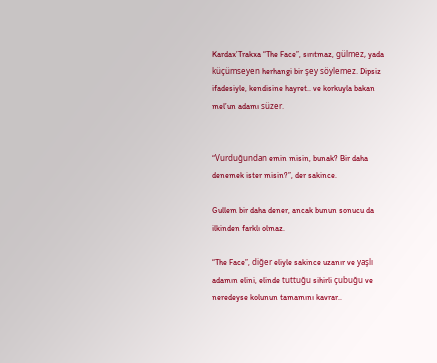Kardax’Trakxa “The Face”, sırıtmaz, gülmez, yada küçümseyen herhangi bir şey söylemez. Dipsiz ifadesiyle, kendisine hayret.. ve korkuyla bakan mel’un adamı süzer.


“Vurduğundan emin misin, bunak? Bir daha denemek ister misin?”, der sakince.

Gullem bir daha dener, ancak bunun sonucu da ilkinden farklı olmaz.

“The Face”, diğer eliyle sakince uzanır ve yaşlı adamın elini, elinde tuttuğu sihirli çubuğu ve neredeyse kolunun tamamını kavrar..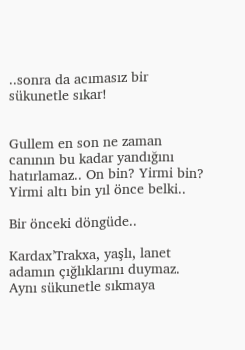..sonra da acımasız bir sükunetle sıkar!


Gullem en son ne zaman canının bu kadar yandığını hatırlamaz.. On bin? Yirmi bin? Yirmi altı bin yıl önce belki..

Bir önceki döngüde..

Kardax’Trakxa, yaşlı, lanet adamın çığlıklarını duymaz. Aynı sükunetle sıkmaya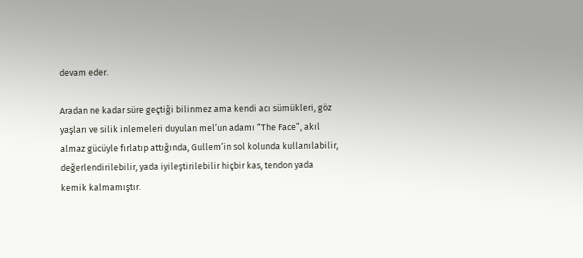devam eder.

Aradan ne kadar süre geçtiği bilinmez ama kendi acı sümükleri, göz yaşları ve silik inlemeleri duyulan mel’un adamı “The Face”, akıl almaz gücüyle fırlatıp attığında, Gullem’in sol kolunda kullanılabilir, değerlendirilebilir, yada iyileştirilebilir hiçbir kas, tendon yada kemik kalmamıştır.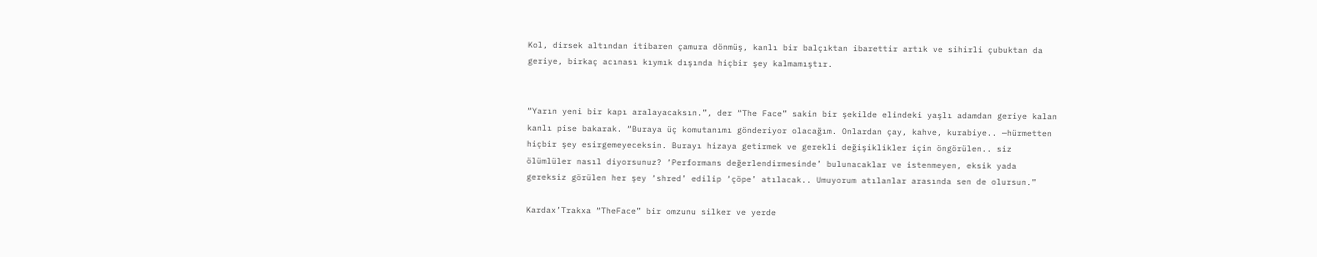Kol, dirsek altından itibaren çamura dönmüş, kanlı bir balçıktan ibarettir artık ve sihirli çubuktan da geriye, birkaç acınası kıymık dışında hiçbir şey kalmamıştır.


“Yarın yeni bir kapı aralayacaksın.”, der “The Face” sakin bir şekilde elindeki yaşlı adamdan geriye kalan kanlı pise bakarak. “Buraya üç komutanımı gönderiyor olacağım. Onlardan çay, kahve, kurabiye.. —hürmetten hiçbir şey esirgemeyeceksin. Burayı hizaya getirmek ve gerekli değişiklikler için öngörülen.. siz ölümlüler nasıl diyorsunuz? ‘Performans değerlendirmesinde’ bulunacaklar ve istenmeyen, eksik yada gereksiz görülen her şey ‘shred’ edilip ‘çöpe’ atılacak.. Umuyorum atılanlar arasında sen de olursun.”

Kardax’Trakxa “TheFace” bir omzunu silker ve yerde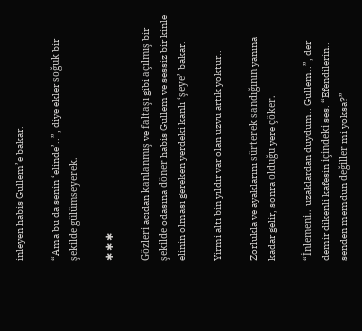inleyen habis Gullem’e bakar.

“Ama bu da senin ‘elinde’..”, diye ekler soğuk bir şekilde gülümseyerek.

✱ ✱ ✱

Gözleri acıdan kanlanmış ve faltaşı gibi açılmış bir şekilde odasına döner habis Gullem ve sessiz bir kinle elinin olması gereken yerdeki kanlı ‘şeye’ bakar.

Yirmi altı bin yıldır var olan uzvu artık yoktur..

Zorlukla ve ayaklarını sürterek sandığının yanına kadar gelir, sonra olduğu yere çöker.

“İnlemeni.. uzaklardan duydum.. Gullem..”, der demir dikenli kafesin içindeki ses. “Efendilerin.. senden memdun değiller mi yoksa?”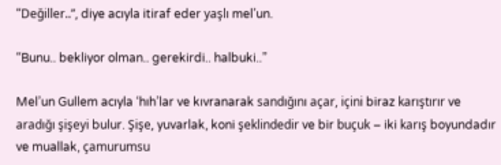“Değiller..”, diye acıyla itiraf eder yaşlı mel’un.

“Bunu.. bekliyor olman.. gerekirdi.. halbuki..”

Mel’un Gullem acıyla ‘hıh’lar ve kıvranarak sandığını açar, içini biraz karıştırır ve aradığı şişeyi bulur. Şişe, yuvarlak, koni şeklindedir ve bir buçuk – iki karış boyundadır ve muallak, çamurumsu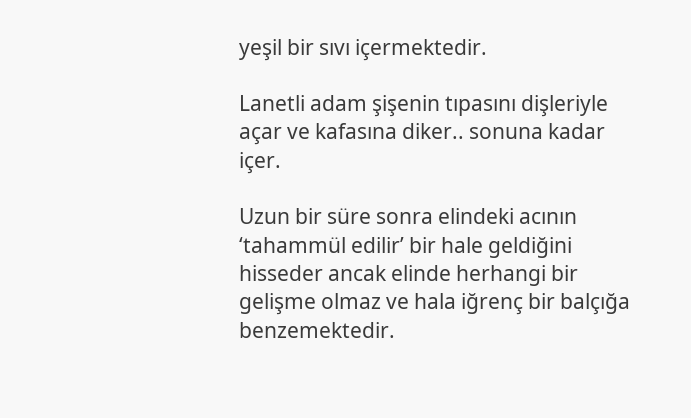yeşil bir sıvı içermektedir.

Lanetli adam şişenin tıpasını dişleriyle açar ve kafasına diker.. sonuna kadar içer.

Uzun bir süre sonra elindeki acının ‘tahammül edilir’ bir hale geldiğini hisseder ancak elinde herhangi bir gelişme olmaz ve hala iğrenç bir balçığa benzemektedir.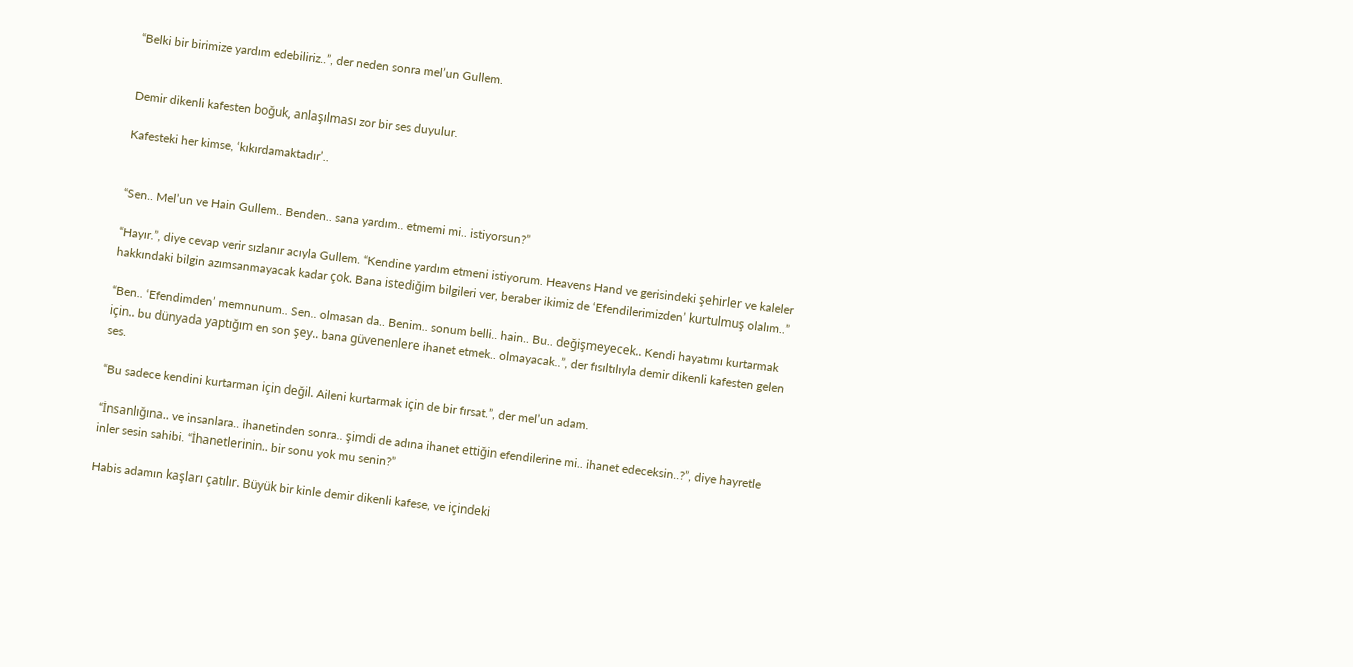“Belki bir birimize yardım edebiliriz..”, der neden sonra mel’un Gullem.


Demir dikenli kafesten boğuk, anlaşılması zor bir ses duyulur.

Kafesteki her kimse, ‘kıkırdamaktadır’..


“Sen.. Mel’un ve Hain Gullem.. Benden.. sana yardım.. etmemi mi.. istiyorsun?”

“Hayır.”, diye cevap verir sızlanır acıyla Gullem. “Kendine yardım etmeni istiyorum. Heavens Hand ve gerisindeki şehirler ve kaleler hakkındaki bilgin azımsanmayacak kadar çok. Bana istediğim bilgileri ver, beraber ikimiz de ‘Efendilerimizden’ kurtulmuş olalım..”

“Ben.. ‘Efendimden’ memnunum.. Sen.. olmasan da.. Benim.. sonum belli.. hain.. Bu.. değişmeyecek.. Kendi hayatımı kurtarmak için.. bu dünyada yaptığım en son şey.. bana güvenenlere ihanet etmek.. olmayacak..”, der fısıltılıyla demir dikenli kafesten gelen ses.

“Bu sadece kendini kurtarman için değil. Aileni kurtarmak için de bir fırsat.”, der mel’un adam.

“İnsanlığına.. ve insanlara.. ihanetinden sonra.. şimdi de adına ihanet ettiğin efendilerine mi.. ihanet edeceksin..?”, diye hayretle inler sesin sahibi. “İhanetlerinin.. bir sonu yok mu senin?”

Habis adamın kaşları çatılır. Büyük bir kinle demir dikenli kafese, ve içindeki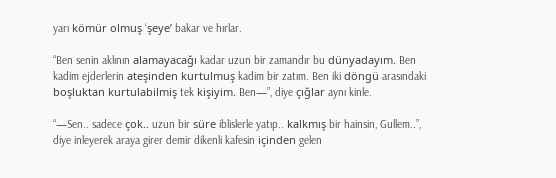yarı kömür olmuş ‘şeye’ bakar ve hırlar.

“Ben senin aklının alamayacağı kadar uzun bir zamandır bu dünyadayım. Ben kadim ejderlerin ateşinden kurtulmuş kadim bir zatım. Ben iki döngü arasındaki boşluktan kurtulabilmiş tek kişiyim. Ben—”, diye çığlar aynı kinle.

“—Sen.. sadece çok.. uzun bir süre iblislerle yatıp.. kalkmış bir hainsin, Gullem..”, diye inleyerek araya girer demir dikenli kafesin içinden gelen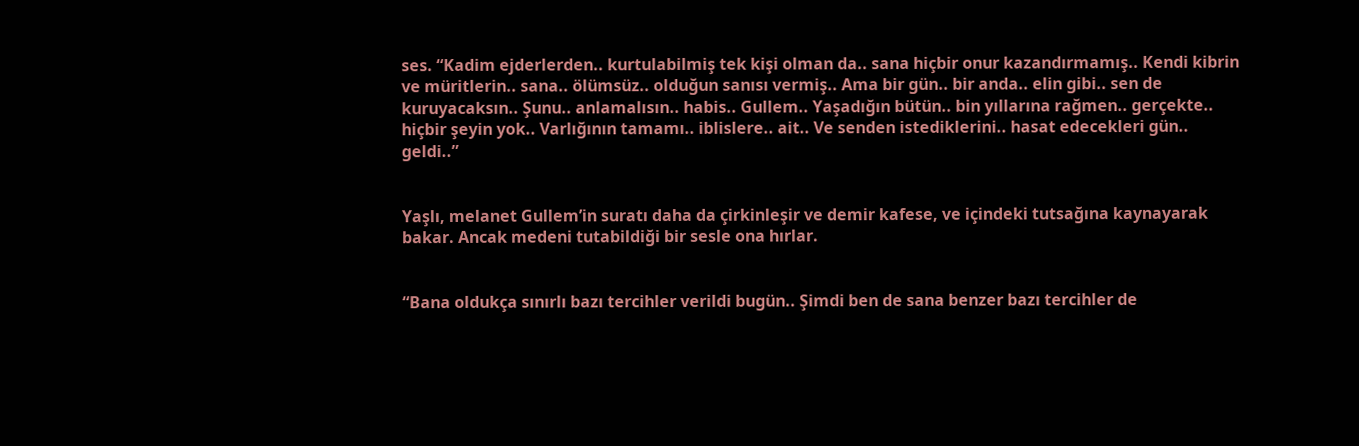ses. “Kadim ejderlerden.. kurtulabilmiş tek kişi olman da.. sana hiçbir onur kazandırmamış.. Kendi kibrin ve müritlerin.. sana.. ölümsüz.. olduğun sanısı vermiş.. Ama bir gün.. bir anda.. elin gibi.. sen de kuruyacaksın.. Şunu.. anlamalısın.. habis.. Gullem.. Yaşadığın bütün.. bin yıllarına rağmen.. gerçekte.. hiçbir şeyin yok.. Varlığının tamamı.. iblislere.. ait.. Ve senden istediklerini.. hasat edecekleri gün.. geldi..”


Yaşlı, melanet Gullem’in suratı daha da çirkinleşir ve demir kafese, ve içindeki tutsağına kaynayarak bakar. Ancak medeni tutabildiği bir sesle ona hırlar.


“Bana oldukça sınırlı bazı tercihler verildi bugün.. Şimdi ben de sana benzer bazı tercihler de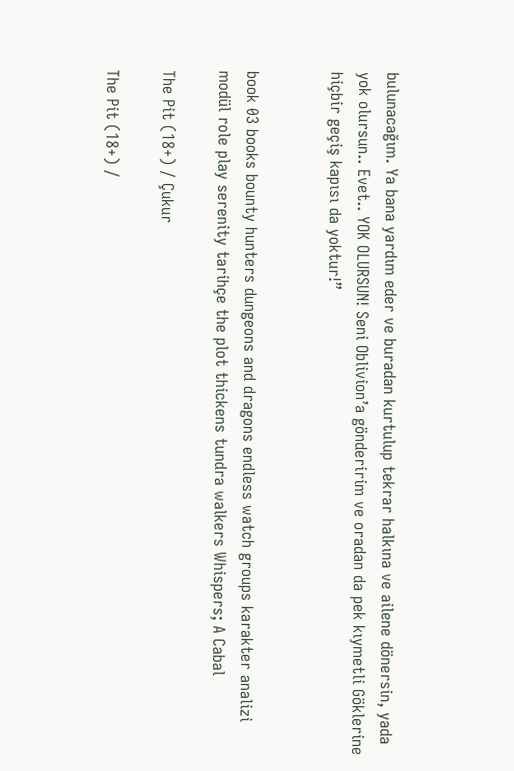bulunacağım. Ya bana yardım eder ve buradan kurtulup tekrar halkına ve ailene dönersin, yada yok olursun.. Evet.. YOK OLURSUN! Seni Oblivion’a gönderirim ve oradan da pek kıymetli Göklerine hiçbir geçiş kapısı da yoktur!”


book 03 books bounty hunters dungeons and dragons endless watch groups karakter analizi modül role play serenity tarihçe the plot thickens tundra walkers Whispers; A Cabal

The Pit (18+) / Çukur

The Pit (18+) /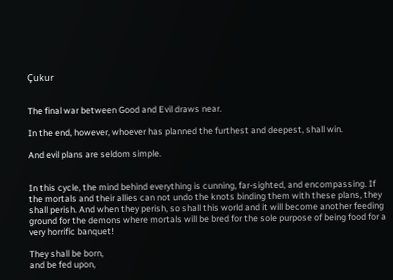Çukur


The final war between Good and Evil draws near.

In the end, however, whoever has planned the furthest and deepest, shall win.

And evil plans are seldom simple.


In this cycle, the mind behind everything is cunning, far-sighted, and encompassing. If the mortals and their allies can not undo the knots binding them with these plans, they shall perish. And when they perish, so shall this world and it will become another feeding ground for the demons where mortals will be bred for the sole purpose of being food for a very horrific banquet!

They shall be born,
and be fed upon,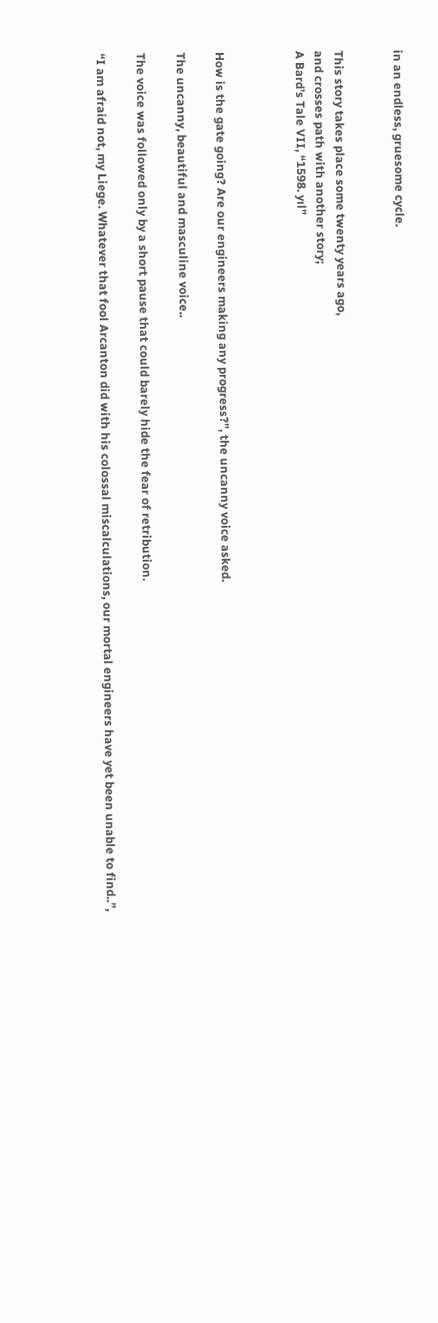in an endless, gruesome cycle.


This story takes place some twenty years ago,
and crosses path with another story;
A Bard’s Tale VII, “1598. yıl”



How is the gate going? Are our engineers making any progress?”, the uncanny voice asked.

The uncanny, beautiful and masculine voice..

The voice was followed only by a short pause that could barely hide the fear of retribution.

“I am afraid not, my Liege. Whatever that fool Arcanton did with his colossal miscalculations, our mortal engineers have yet been unable to find..”,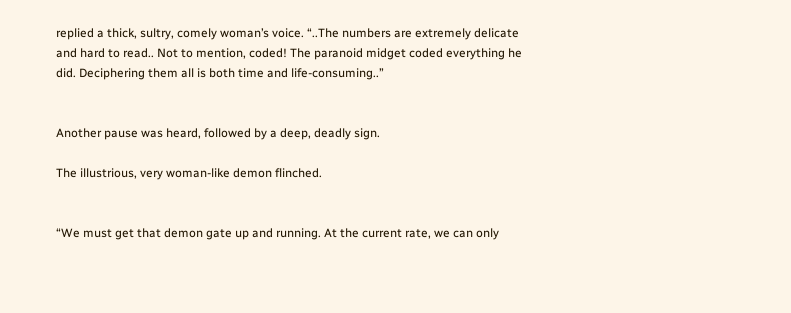replied a thick, sultry, comely woman’s voice. “..The numbers are extremely delicate and hard to read.. Not to mention, coded! The paranoid midget coded everything he did. Deciphering them all is both time and life-consuming..”


Another pause was heard, followed by a deep, deadly sign.

The illustrious, very woman-like demon flinched.


“We must get that demon gate up and running. At the current rate, we can only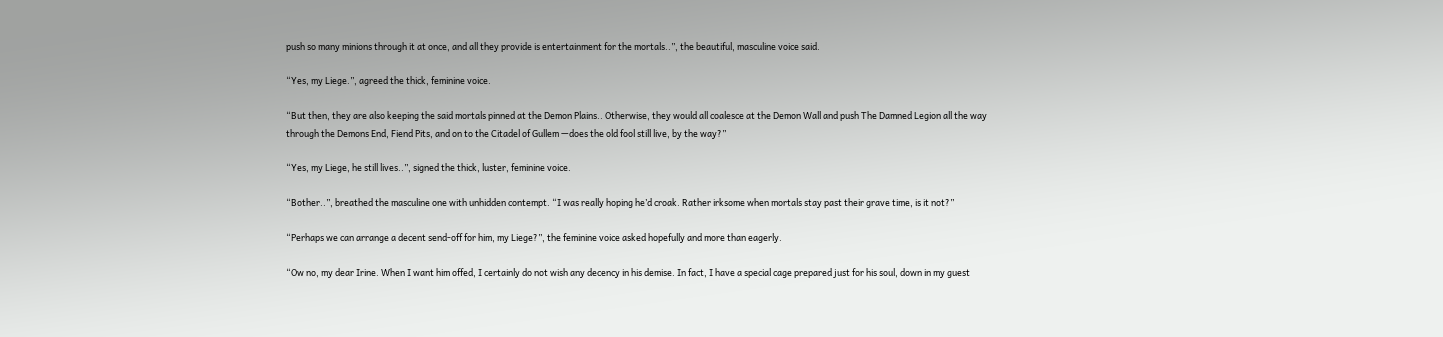push so many minions through it at once, and all they provide is entertainment for the mortals..”, the beautiful, masculine voice said.

“Yes, my Liege.”, agreed the thick, feminine voice.

“But then, they are also keeping the said mortals pinned at the Demon Plains.. Otherwise, they would all coalesce at the Demon Wall and push The Damned Legion all the way through the Demons End, Fiend Pits, and on to the Citadel of Gullem —does the old fool still live, by the way?”

“Yes, my Liege, he still lives..”, signed the thick, luster, feminine voice.

“Bother..”, breathed the masculine one with unhidden contempt. “I was really hoping he’d croak. Rather irksome when mortals stay past their grave time, is it not?”

“Perhaps we can arrange a decent send-off for him, my Liege?”, the feminine voice asked hopefully and more than eagerly.

“Ow no, my dear Irine. When I want him offed, I certainly do not wish any decency in his demise. In fact, I have a special cage prepared just for his soul, down in my guest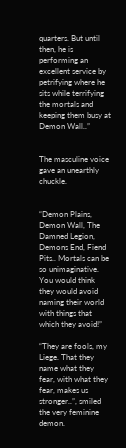quarters. But until then, he is performing an excellent service by petrifying where he sits while terrifying the mortals and keeping them busy at Demon Wall..”


The masculine voice gave an unearthly chuckle.


“Demon Plains, Demon Wall, The Damned Legion, Demons End, Fiend Pits.. Mortals can be so unimaginative. You would think they would avoid naming their world with things that which they avoid!”

“They are fools, my Liege. That they name what they fear, with what they fear, makes us stronger..”, smiled the very feminine demon.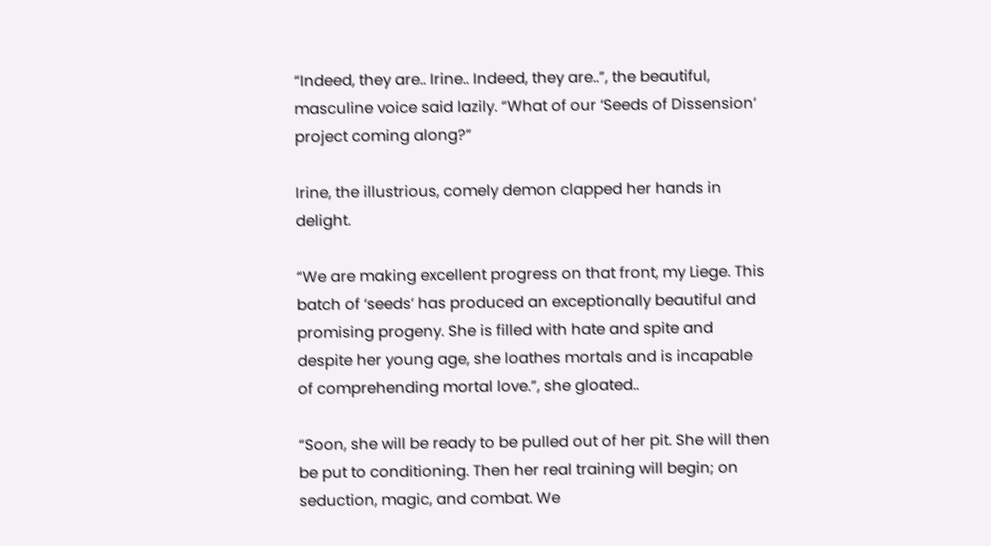“Indeed, they are.. Irine.. Indeed, they are..”, the beautiful, masculine voice said lazily. “What of our ‘Seeds of Dissension’ project coming along?”

Irine, the illustrious, comely demon clapped her hands in delight.

“We are making excellent progress on that front, my Liege. This batch of ‘seeds’ has produced an exceptionally beautiful and promising progeny. She is filled with hate and spite and despite her young age, she loathes mortals and is incapable of comprehending mortal love.”, she gloated..

“Soon, she will be ready to be pulled out of her pit. She will then be put to conditioning. Then her real training will begin; on seduction, magic, and combat. We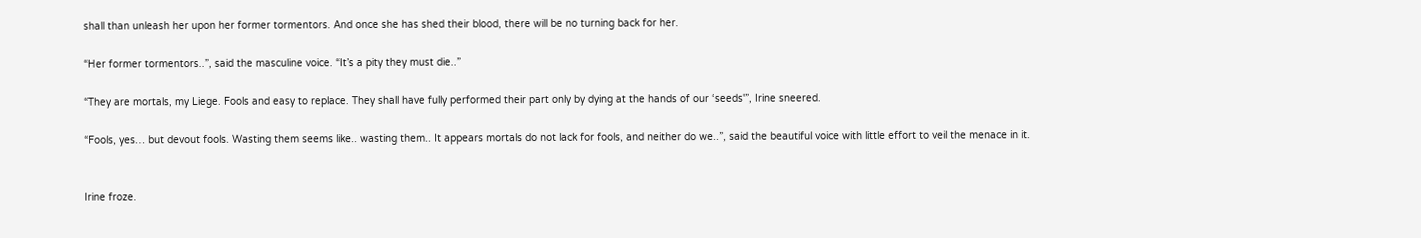shall than unleash her upon her former tormentors. And once she has shed their blood, there will be no turning back for her.

“Her former tormentors..”, said the masculine voice. “It’s a pity they must die..”

“They are mortals, my Liege. Fools and easy to replace. They shall have fully performed their part only by dying at the hands of our ‘seeds'”, Irine sneered.

“Fools, yes… but devout fools. Wasting them seems like.. wasting them.. It appears mortals do not lack for fools, and neither do we..”, said the beautiful voice with little effort to veil the menace in it.


Irine froze.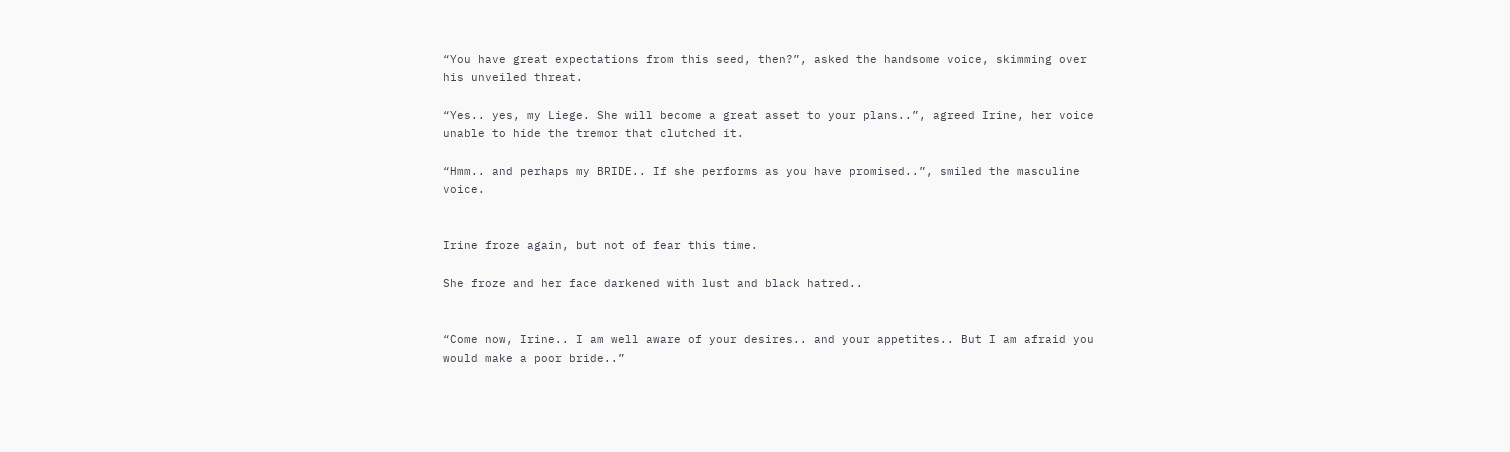“You have great expectations from this seed, then?”, asked the handsome voice, skimming over his unveiled threat.

“Yes.. yes, my Liege. She will become a great asset to your plans..”, agreed Irine, her voice unable to hide the tremor that clutched it.

“Hmm.. and perhaps my BRIDE.. If she performs as you have promised..”, smiled the masculine voice.


Irine froze again, but not of fear this time.

She froze and her face darkened with lust and black hatred..


“Come now, Irine.. I am well aware of your desires.. and your appetites.. But I am afraid you would make a poor bride..”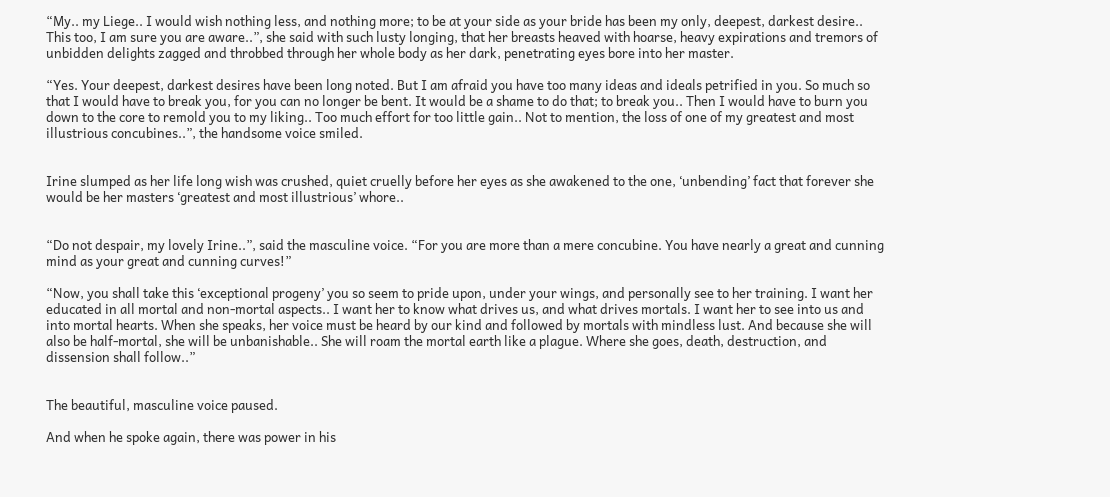“My.. my Liege.. I would wish nothing less, and nothing more; to be at your side as your bride has been my only, deepest, darkest desire.. This too, I am sure you are aware..”, she said with such lusty longing, that her breasts heaved with hoarse, heavy expirations and tremors of unbidden delights zagged and throbbed through her whole body as her dark, penetrating eyes bore into her master.

“Yes. Your deepest, darkest desires have been long noted. But I am afraid you have too many ideas and ideals petrified in you. So much so that I would have to break you, for you can no longer be bent. It would be a shame to do that; to break you.. Then I would have to burn you down to the core to remold you to my liking.. Too much effort for too little gain.. Not to mention, the loss of one of my greatest and most illustrious concubines..”, the handsome voice smiled.


Irine slumped as her life long wish was crushed, quiet cruelly before her eyes as she awakened to the one, ‘unbending’ fact that forever she would be her masters ‘greatest and most illustrious’ whore..


“Do not despair, my lovely Irine..”, said the masculine voice. “For you are more than a mere concubine. You have nearly a great and cunning mind as your great and cunning curves!”

“Now, you shall take this ‘exceptional progeny’ you so seem to pride upon, under your wings, and personally see to her training. I want her educated in all mortal and non-mortal aspects.. I want her to know what drives us, and what drives mortals. I want her to see into us and into mortal hearts. When she speaks, her voice must be heard by our kind and followed by mortals with mindless lust. And because she will also be half-mortal, she will be unbanishable.. She will roam the mortal earth like a plague. Where she goes, death, destruction, and dissension shall follow..”


The beautiful, masculine voice paused.

And when he spoke again, there was power in his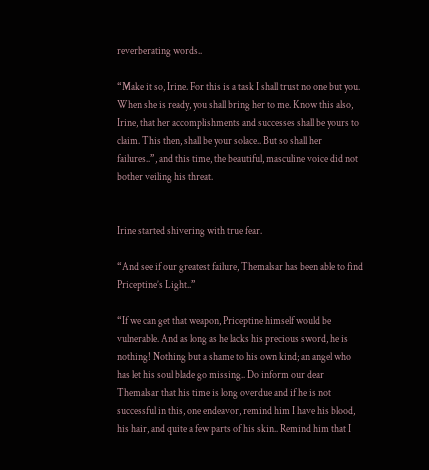reverberating words..

“Make it so, Irine. For this is a task I shall trust no one but you. When she is ready, you shall bring her to me. Know this also, Irine, that her accomplishments and successes shall be yours to claim. This then, shall be your solace.. But so shall her failures..”, and this time, the beautiful, masculine voice did not bother veiling his threat.


Irine started shivering with true fear.

“And see if our greatest failure, Themalsar has been able to find Priceptine’s Light..”

“If we can get that weapon, Priceptine himself would be vulnerable. And as long as he lacks his precious sword, he is nothing! Nothing but a shame to his own kind; an angel who has let his soul blade go missing.. Do inform our dear Themalsar that his time is long overdue and if he is not successful in this, one endeavor, remind him I have his blood, his hair, and quite a few parts of his skin.. Remind him that I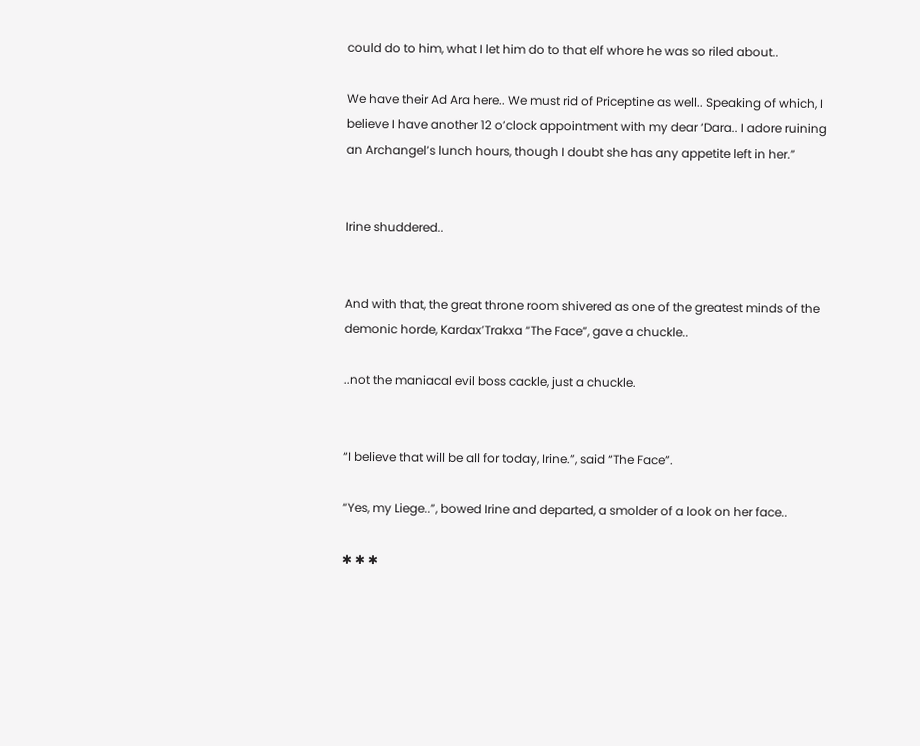could do to him, what I let him do to that elf whore he was so riled about..

We have their Ad Ara here.. We must rid of Priceptine as well.. Speaking of which, I believe I have another 12 o’clock appointment with my dear ‘Dara.. I adore ruining an Archangel’s lunch hours, though I doubt she has any appetite left in her.”


Irine shuddered..


And with that, the great throne room shivered as one of the greatest minds of the demonic horde, Kardax’Trakxa “The Face”, gave a chuckle..

..not the maniacal evil boss cackle, just a chuckle.


“I believe that will be all for today, Irine.”, said “The Face”.

“Yes, my Liege..”, bowed Irine and departed, a smolder of a look on her face..

✱ ✱ ✱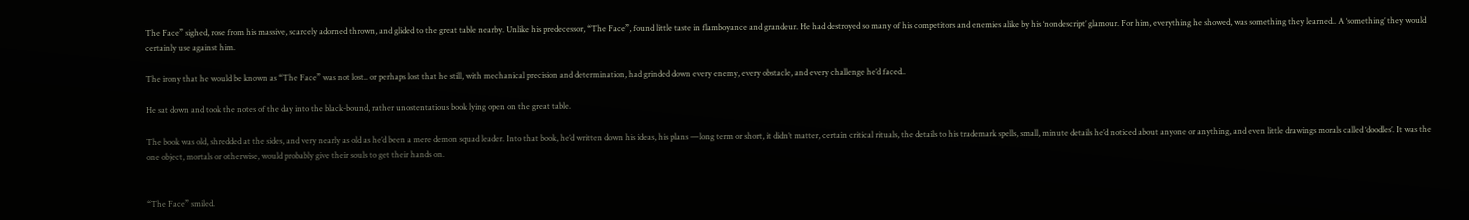The Face” sighed, rose from his massive, scarcely adorned thrown, and glided to the great table nearby. Unlike his predecessor, “The Face”, found little taste in flamboyance and grandeur. He had destroyed so many of his competitors and enemies alike by his ‘nondescript’ glamour. For him, everything he showed, was something they learned.. A ‘something’ they would certainly use against him.

The irony that he would be known as “The Face” was not lost.. or perhaps lost that he still, with mechanical precision and determination, had grinded down every enemy, every obstacle, and every challenge he’d faced..

He sat down and took the notes of the day into the black-bound, rather unostentatious book lying open on the great table.

The book was old, shredded at the sides, and very nearly as old as he’d been a mere demon squad leader. Into that book, he’d written down his ideas, his plans —long term or short, it didn’t matter, certain critical rituals, the details to his trademark spells, small, minute details he’d noticed about anyone or anything, and even little drawings morals called ‘doodles’. It was the one object, mortals or otherwise, would probably give their souls to get their hands on.


“The Face” smiled.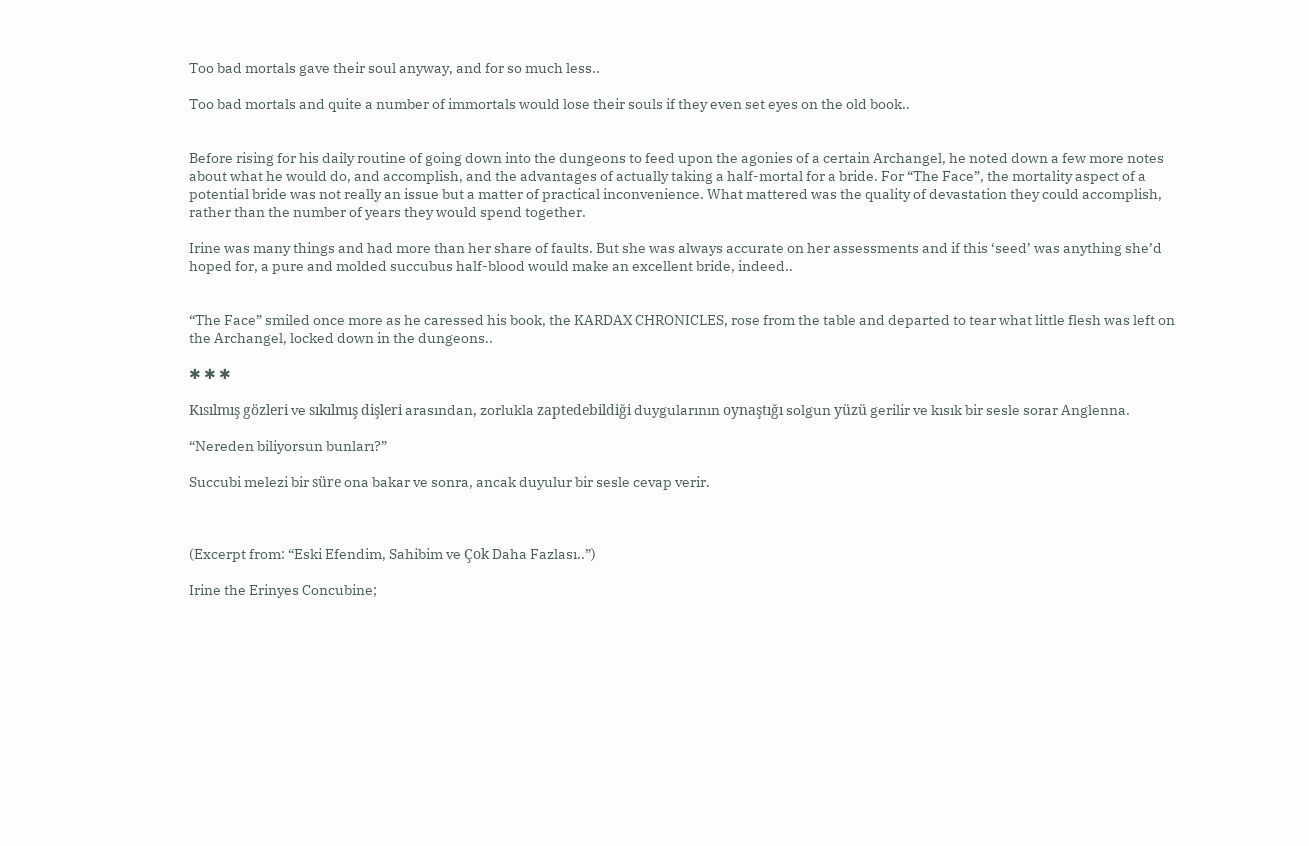Too bad mortals gave their soul anyway, and for so much less..

Too bad mortals and quite a number of immortals would lose their souls if they even set eyes on the old book..


Before rising for his daily routine of going down into the dungeons to feed upon the agonies of a certain Archangel, he noted down a few more notes about what he would do, and accomplish, and the advantages of actually taking a half-mortal for a bride. For “The Face”, the mortality aspect of a potential bride was not really an issue but a matter of practical inconvenience. What mattered was the quality of devastation they could accomplish, rather than the number of years they would spend together.

Irine was many things and had more than her share of faults. But she was always accurate on her assessments and if this ‘seed’ was anything she’d hoped for, a pure and molded succubus half-blood would make an excellent bride, indeed..


“The Face” smiled once more as he caressed his book, the KARDAX CHRONICLES, rose from the table and departed to tear what little flesh was left on the Archangel, locked down in the dungeons..

✱ ✱ ✱

Kısılmış gözleri ve sıkılmış dişleri arasından, zorlukla zaptedebildiği duygularının oynaştığı solgun yüzü gerilir ve kısık bir sesle sorar Anglenna.

“Nereden biliyorsun bunları?”

Succubi melezi bir süre ona bakar ve sonra, ancak duyulur bir sesle cevap verir.



(Excerpt from: “Eski Efendim, Sahibim ve Çok Daha Fazlası..”)

Irine the Erinyes Concubine;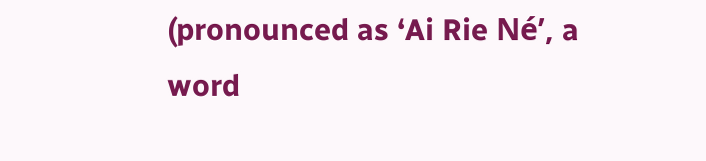(pronounced as ‘Ai Rie Né’, a word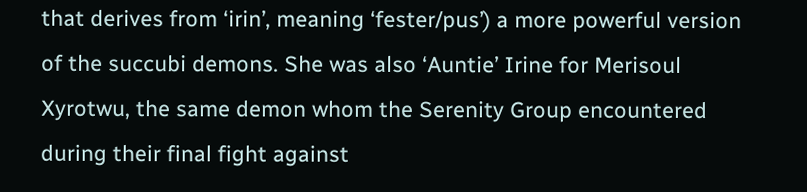that derives from ‘irin’, meaning ‘fester/pus’) a more powerful version of the succubi demons. She was also ‘Auntie’ Irine for Merisoul Xyrotwu, the same demon whom the Serenity Group encountered during their final fight against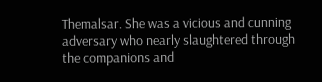Themalsar. She was a vicious and cunning adversary who nearly slaughtered through the companions and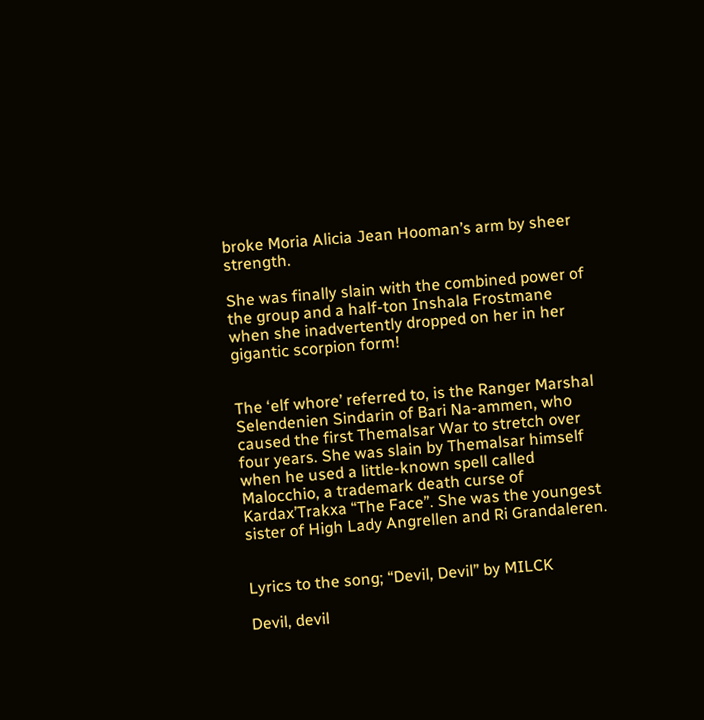broke Moria Alicia Jean Hooman’s arm by sheer strength.

She was finally slain with the combined power of the group and a half-ton Inshala Frostmane when she inadvertently dropped on her in her gigantic scorpion form!


The ‘elf whore’ referred to, is the Ranger Marshal Selendenien Sindarin of Bari Na-ammen, who caused the first Themalsar War to stretch over four years. She was slain by Themalsar himself when he used a little-known spell called Malocchio, a trademark death curse of Kardax’Trakxa “The Face”. She was the youngest sister of High Lady Angrellen and Ri Grandaleren.


Lyrics to the song; “Devil, Devil” by MILCK

Devil, devil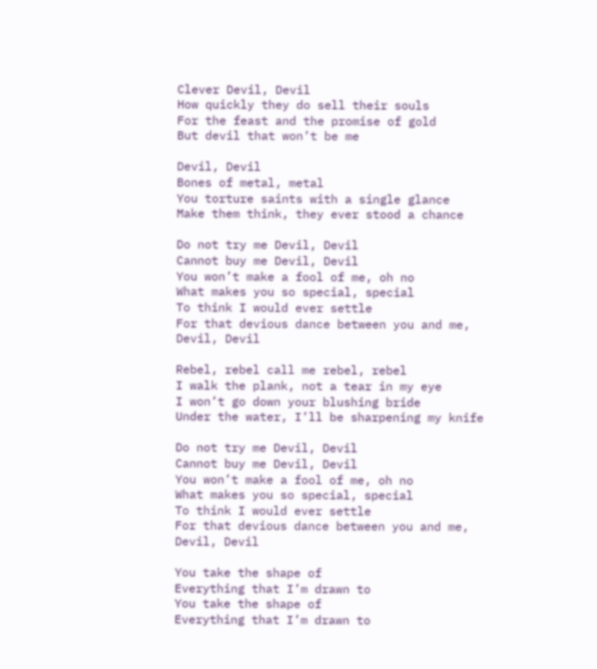Clever Devil, Devil
How quickly they do sell their souls
For the feast and the promise of gold
But devil that won’t be me

Devil, Devil
Bones of metal, metal
You torture saints with a single glance
Make them think, they ever stood a chance

Do not try me Devil, Devil
Cannot buy me Devil, Devil
You won’t make a fool of me, oh no
What makes you so special, special
To think I would ever settle
For that devious dance between you and me, Devil, Devil

Rebel, rebel call me rebel, rebel
I walk the plank, not a tear in my eye
I won’t go down your blushing bride
Under the water, I’ll be sharpening my knife

Do not try me Devil, Devil
Cannot buy me Devil, Devil
You won’t make a fool of me, oh no
What makes you so special, special
To think I would ever settle
For that devious dance between you and me, Devil, Devil

You take the shape of
Everything that I’m drawn to
You take the shape of
Everything that I’m drawn to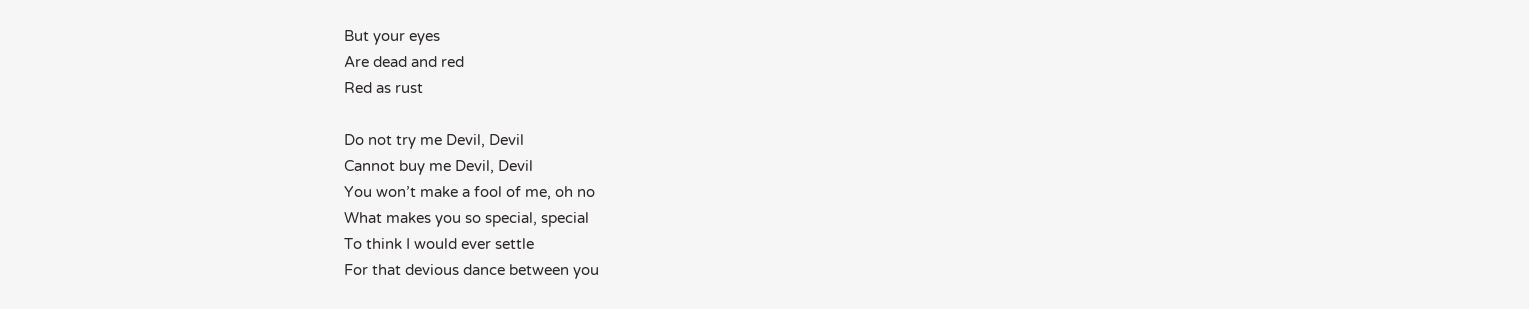But your eyes
Are dead and red
Red as rust

Do not try me Devil, Devil
Cannot buy me Devil, Devil
You won’t make a fool of me, oh no
What makes you so special, special
To think I would ever settle
For that devious dance between you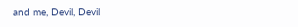and me, Devil, Devil